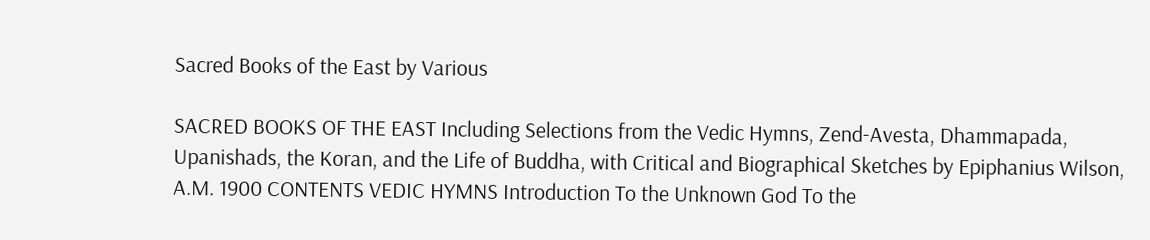Sacred Books of the East by Various

SACRED BOOKS OF THE EAST Including Selections from the Vedic Hymns, Zend-Avesta, Dhammapada, Upanishads, the Koran, and the Life of Buddha, with Critical and Biographical Sketches by Epiphanius Wilson, A.M. 1900 CONTENTS VEDIC HYMNS Introduction To the Unknown God To the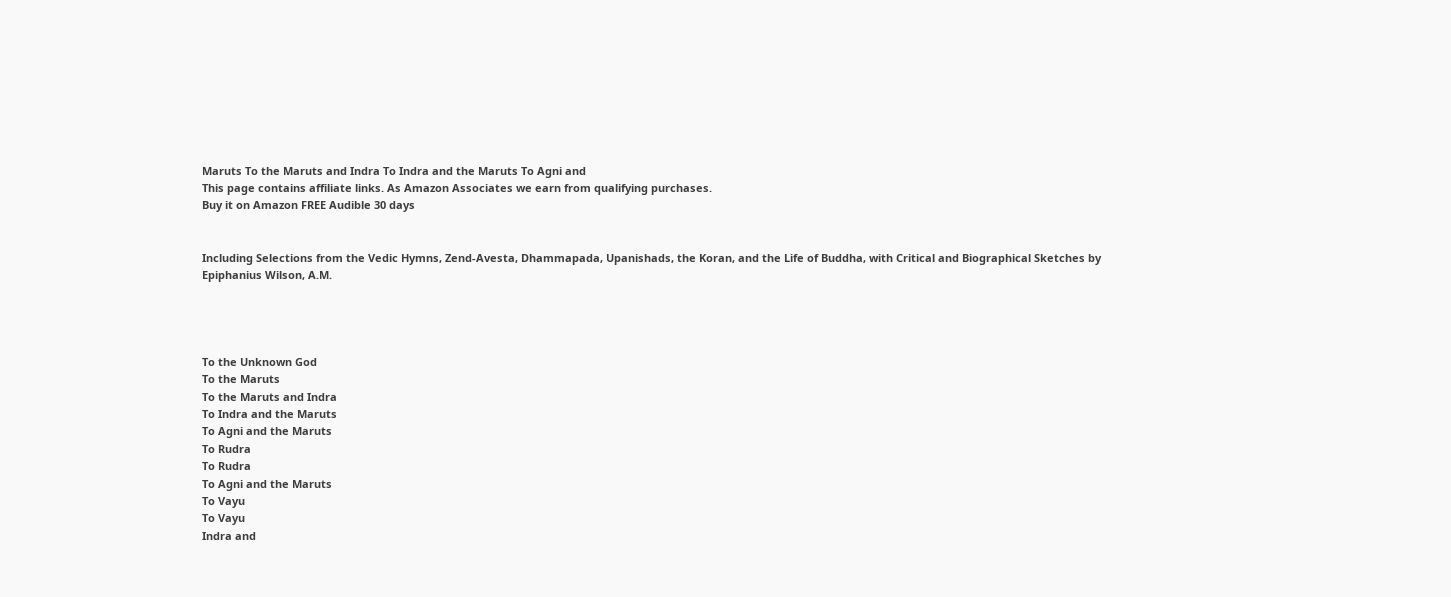Maruts To the Maruts and Indra To Indra and the Maruts To Agni and
This page contains affiliate links. As Amazon Associates we earn from qualifying purchases.
Buy it on Amazon FREE Audible 30 days


Including Selections from the Vedic Hymns, Zend-Avesta, Dhammapada, Upanishads, the Koran, and the Life of Buddha, with Critical and Biographical Sketches by Epiphanius Wilson, A.M.




To the Unknown God
To the Maruts
To the Maruts and Indra
To Indra and the Maruts
To Agni and the Maruts
To Rudra
To Rudra
To Agni and the Maruts
To Vayu
To Vayu
Indra and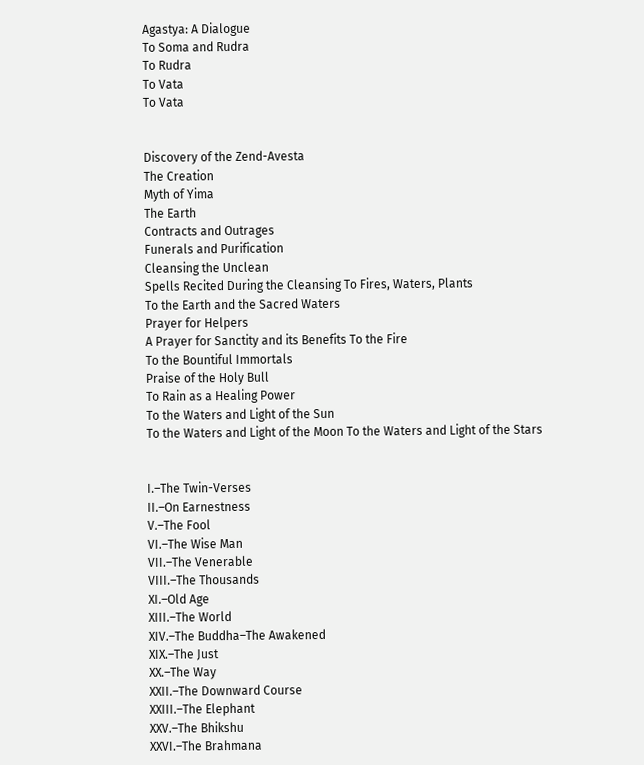Agastya: A Dialogue
To Soma and Rudra
To Rudra
To Vata
To Vata


Discovery of the Zend-Avesta
The Creation
Myth of Yima
The Earth
Contracts and Outrages
Funerals and Purification
Cleansing the Unclean
Spells Recited During the Cleansing To Fires, Waters, Plants
To the Earth and the Sacred Waters
Prayer for Helpers
A Prayer for Sanctity and its Benefits To the Fire
To the Bountiful Immortals
Praise of the Holy Bull
To Rain as a Healing Power
To the Waters and Light of the Sun
To the Waters and Light of the Moon To the Waters and Light of the Stars


I.–The Twin-Verses
II.–On Earnestness
V.–The Fool
VI.–The Wise Man
VII.–The Venerable
VIII.–The Thousands
XI.–Old Age
XIII.–The World
XIV.–The Buddha–The Awakened
XIX.–The Just
XX.–The Way
XXII.–The Downward Course
XXIII.–The Elephant
XXV.–The Bhikshu
XXVI.–The Brahmana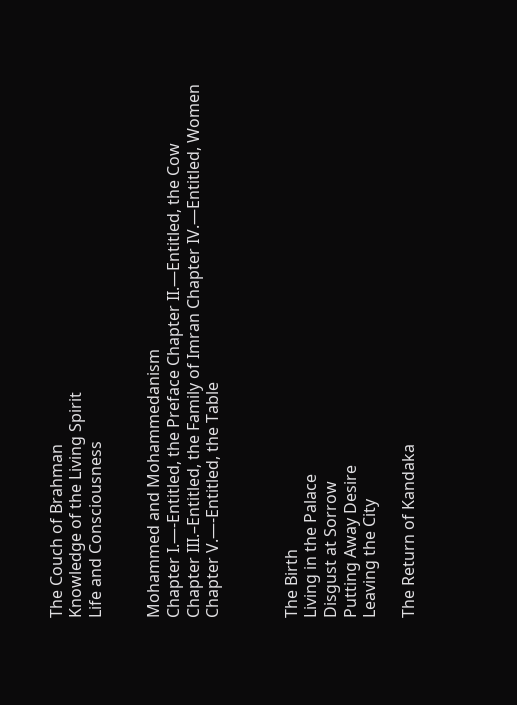The Couch of Brahman
Knowledge of the Living Spirit
Life and Consciousness


Mohammed and Mohammedanism
Chapter I.—-Entitled, the Preface Chapter II.—Entitled, the Cow
Chapter III.–Entitled, the Family of Imran Chapter IV.—Entitled, Women
Chapter V.—-Entitled, the Table



The Birth
Living in the Palace
Disgust at Sorrow
Putting Away Desire
Leaving the City

The Return of Kandaka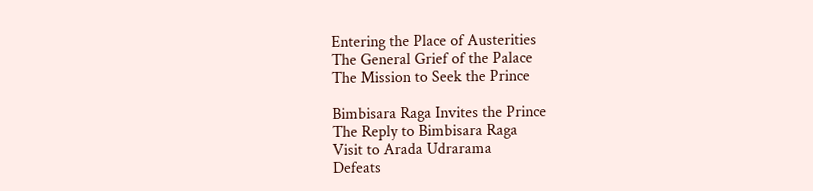Entering the Place of Austerities
The General Grief of the Palace
The Mission to Seek the Prince

Bimbisara Raga Invites the Prince
The Reply to Bimbisara Raga
Visit to Arada Udrarama
Defeats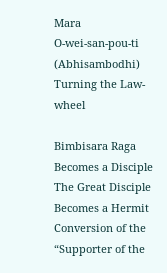Mara
O-wei-san-pou-ti (Abhisambodhi)
Turning the Law-wheel

Bimbisara Raga Becomes a Disciple
The Great Disciple Becomes a Hermit Conversion of the “Supporter of the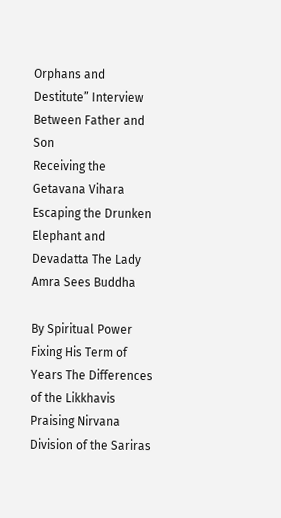Orphans and Destitute” Interview Between Father and Son
Receiving the Getavana Vihara
Escaping the Drunken Elephant and Devadatta The Lady Amra Sees Buddha

By Spiritual Power Fixing His Term of Years The Differences of the Likkhavis
Praising Nirvana
Division of the Sariras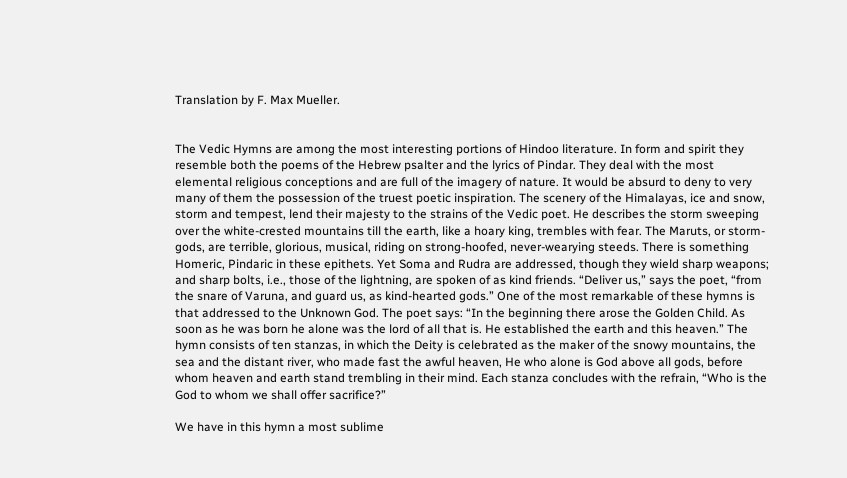Translation by F. Max Mueller.


The Vedic Hymns are among the most interesting portions of Hindoo literature. In form and spirit they resemble both the poems of the Hebrew psalter and the lyrics of Pindar. They deal with the most elemental religious conceptions and are full of the imagery of nature. It would be absurd to deny to very many of them the possession of the truest poetic inspiration. The scenery of the Himalayas, ice and snow, storm and tempest, lend their majesty to the strains of the Vedic poet. He describes the storm sweeping over the white-crested mountains till the earth, like a hoary king, trembles with fear. The Maruts, or storm-gods, are terrible, glorious, musical, riding on strong-hoofed, never-wearying steeds. There is something Homeric, Pindaric in these epithets. Yet Soma and Rudra are addressed, though they wield sharp weapons; and sharp bolts, i.e., those of the lightning, are spoken of as kind friends. “Deliver us,” says the poet, “from the snare of Varuna, and guard us, as kind-hearted gods.” One of the most remarkable of these hymns is that addressed to the Unknown God. The poet says: “In the beginning there arose the Golden Child. As soon as he was born he alone was the lord of all that is. He established the earth and this heaven.” The hymn consists of ten stanzas, in which the Deity is celebrated as the maker of the snowy mountains, the sea and the distant river, who made fast the awful heaven, He who alone is God above all gods, before whom heaven and earth stand trembling in their mind. Each stanza concludes with the refrain, “Who is the God to whom we shall offer sacrifice?”

We have in this hymn a most sublime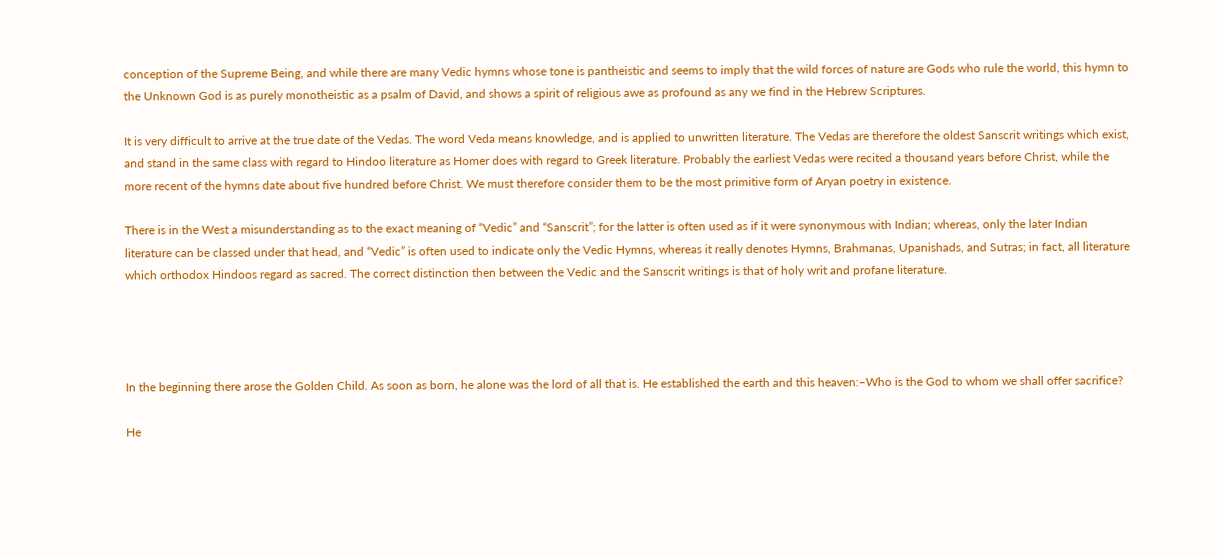conception of the Supreme Being, and while there are many Vedic hymns whose tone is pantheistic and seems to imply that the wild forces of nature are Gods who rule the world, this hymn to the Unknown God is as purely monotheistic as a psalm of David, and shows a spirit of religious awe as profound as any we find in the Hebrew Scriptures.

It is very difficult to arrive at the true date of the Vedas. The word Veda means knowledge, and is applied to unwritten literature. The Vedas are therefore the oldest Sanscrit writings which exist, and stand in the same class with regard to Hindoo literature as Homer does with regard to Greek literature. Probably the earliest Vedas were recited a thousand years before Christ, while the more recent of the hymns date about five hundred before Christ. We must therefore consider them to be the most primitive form of Aryan poetry in existence.

There is in the West a misunderstanding as to the exact meaning of “Vedic” and “Sanscrit”; for the latter is often used as if it were synonymous with Indian; whereas, only the later Indian literature can be classed under that head, and “Vedic” is often used to indicate only the Vedic Hymns, whereas it really denotes Hymns, Brahmanas, Upanishads, and Sutras; in fact, all literature which orthodox Hindoos regard as sacred. The correct distinction then between the Vedic and the Sanscrit writings is that of holy writ and profane literature.




In the beginning there arose the Golden Child. As soon as born, he alone was the lord of all that is. He established the earth and this heaven:–Who is the God to whom we shall offer sacrifice?

He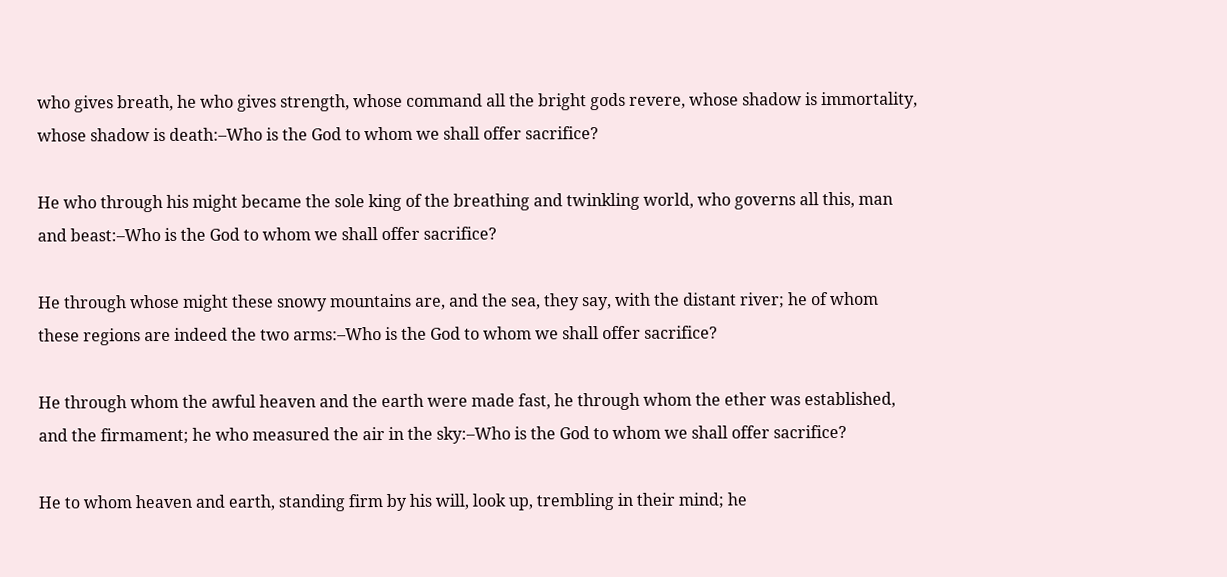who gives breath, he who gives strength, whose command all the bright gods revere, whose shadow is immortality, whose shadow is death:–Who is the God to whom we shall offer sacrifice?

He who through his might became the sole king of the breathing and twinkling world, who governs all this, man and beast:–Who is the God to whom we shall offer sacrifice?

He through whose might these snowy mountains are, and the sea, they say, with the distant river; he of whom these regions are indeed the two arms:–Who is the God to whom we shall offer sacrifice?

He through whom the awful heaven and the earth were made fast, he through whom the ether was established, and the firmament; he who measured the air in the sky:–Who is the God to whom we shall offer sacrifice?

He to whom heaven and earth, standing firm by his will, look up, trembling in their mind; he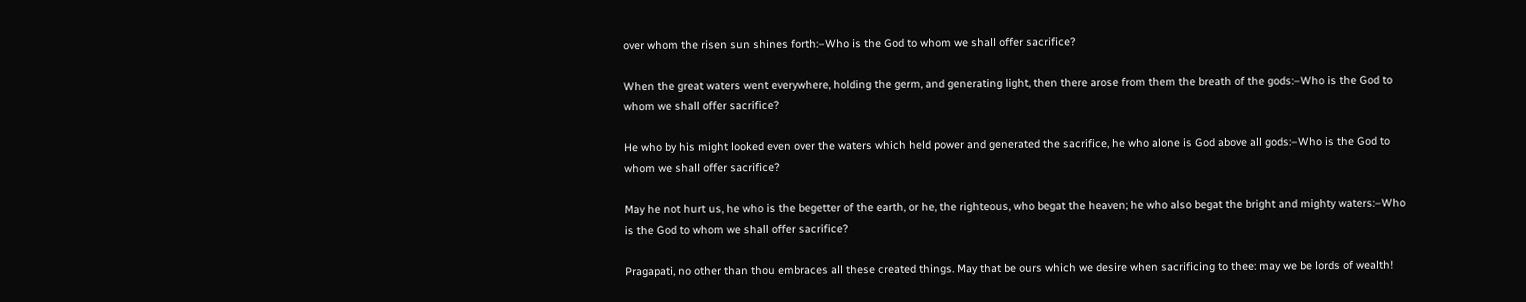over whom the risen sun shines forth:–Who is the God to whom we shall offer sacrifice?

When the great waters went everywhere, holding the germ, and generating light, then there arose from them the breath of the gods:–Who is the God to whom we shall offer sacrifice?

He who by his might looked even over the waters which held power and generated the sacrifice, he who alone is God above all gods:–Who is the God to whom we shall offer sacrifice?

May he not hurt us, he who is the begetter of the earth, or he, the righteous, who begat the heaven; he who also begat the bright and mighty waters:–Who is the God to whom we shall offer sacrifice?

Pragapati, no other than thou embraces all these created things. May that be ours which we desire when sacrificing to thee: may we be lords of wealth!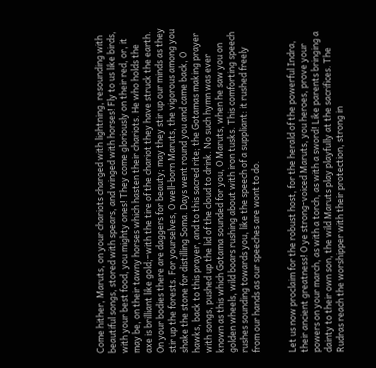Come hither, Maruts, on your chariots charged with lightning, resounding with beautiful songs, stored with spears, and winged with horses! Fly to us like birds, with your best food, you mighty ones! They come gloriously on their red, or, it may be, on their tawny horses which hasten their chariots. He who holds the axe is brilliant like gold;–with the tire of the chariot they have struck the earth. On your bodies there are daggers for beauty; may they stir up our minds as they stir up the forests. For yourselves, O well-born Maruts, the vigorous among you shake the stone for distilling Soma. Days went round you and came back, O hawks, back to this prayer, and to this sacred rite; the Gotamas making prayer with songs, pushed up the lid of the cloud to drink. No such hymn was ever known as this which Gotama sounded for you, O Maruts, when he saw you on golden wheels, wild boars rushing about with iron tusks. This comforting speech rushes sounding towards you, like the speech of a suppliant: it rushed freely from our hands as our speeches are wont to do.


Let us now proclaim for the robust host, for the herald of the powerful Indra, their ancient greatness! O ye strong-voiced Maruts, you heroes, prove your powers on your march, as with a torch, as with a sword! Like parents bringing a dainty to their own son, the wild Maruts play playfully at the sacrifices. The Rudras reach the worshipper with their protection, strong in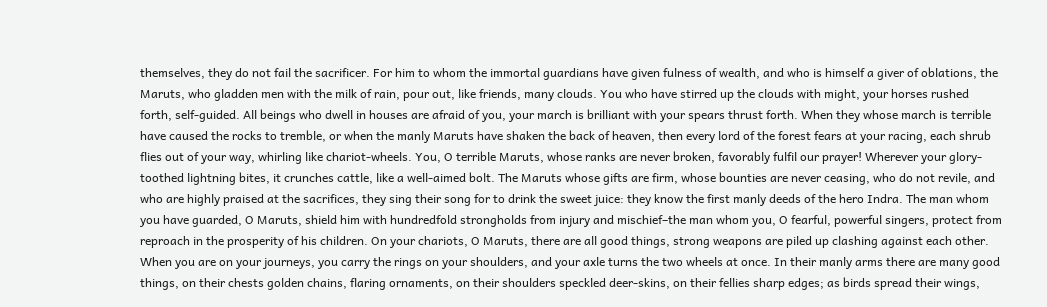themselves, they do not fail the sacrificer. For him to whom the immortal guardians have given fulness of wealth, and who is himself a giver of oblations, the Maruts, who gladden men with the milk of rain, pour out, like friends, many clouds. You who have stirred up the clouds with might, your horses rushed forth, self-guided. All beings who dwell in houses are afraid of you, your march is brilliant with your spears thrust forth. When they whose march is terrible have caused the rocks to tremble, or when the manly Maruts have shaken the back of heaven, then every lord of the forest fears at your racing, each shrub flies out of your way, whirling like chariot-wheels. You, O terrible Maruts, whose ranks are never broken, favorably fulfil our prayer! Wherever your glory-toothed lightning bites, it crunches cattle, like a well-aimed bolt. The Maruts whose gifts are firm, whose bounties are never ceasing, who do not revile, and who are highly praised at the sacrifices, they sing their song for to drink the sweet juice: they know the first manly deeds of the hero Indra. The man whom you have guarded, O Maruts, shield him with hundredfold strongholds from injury and mischief–the man whom you, O fearful, powerful singers, protect from reproach in the prosperity of his children. On your chariots, O Maruts, there are all good things, strong weapons are piled up clashing against each other. When you are on your journeys, you carry the rings on your shoulders, and your axle turns the two wheels at once. In their manly arms there are many good things, on their chests golden chains, flaring ornaments, on their shoulders speckled deer-skins, on their fellies sharp edges; as birds spread their wings,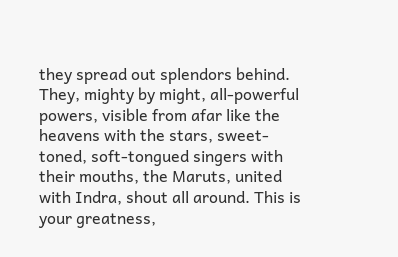they spread out splendors behind. They, mighty by might, all-powerful powers, visible from afar like the heavens with the stars, sweet-toned, soft-tongued singers with their mouths, the Maruts, united with Indra, shout all around. This is your greatness,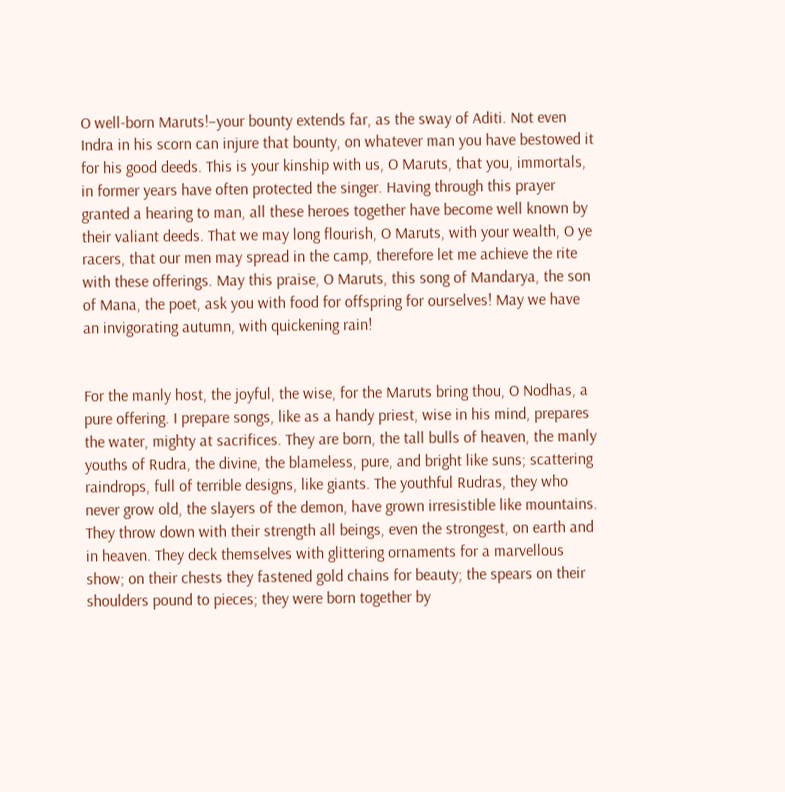O well-born Maruts!–your bounty extends far, as the sway of Aditi. Not even Indra in his scorn can injure that bounty, on whatever man you have bestowed it for his good deeds. This is your kinship with us, O Maruts, that you, immortals, in former years have often protected the singer. Having through this prayer granted a hearing to man, all these heroes together have become well known by their valiant deeds. That we may long flourish, O Maruts, with your wealth, O ye racers, that our men may spread in the camp, therefore let me achieve the rite with these offerings. May this praise, O Maruts, this song of Mandarya, the son of Mana, the poet, ask you with food for offspring for ourselves! May we have an invigorating autumn, with quickening rain!


For the manly host, the joyful, the wise, for the Maruts bring thou, O Nodhas, a pure offering. I prepare songs, like as a handy priest, wise in his mind, prepares the water, mighty at sacrifices. They are born, the tall bulls of heaven, the manly youths of Rudra, the divine, the blameless, pure, and bright like suns; scattering raindrops, full of terrible designs, like giants. The youthful Rudras, they who never grow old, the slayers of the demon, have grown irresistible like mountains. They throw down with their strength all beings, even the strongest, on earth and in heaven. They deck themselves with glittering ornaments for a marvellous show; on their chests they fastened gold chains for beauty; the spears on their shoulders pound to pieces; they were born together by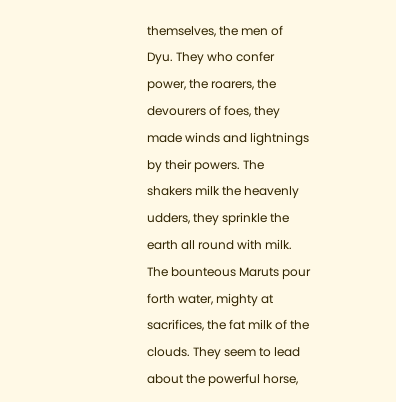themselves, the men of Dyu. They who confer power, the roarers, the devourers of foes, they made winds and lightnings by their powers. The shakers milk the heavenly udders, they sprinkle the earth all round with milk. The bounteous Maruts pour forth water, mighty at sacrifices, the fat milk of the clouds. They seem to lead about the powerful horse,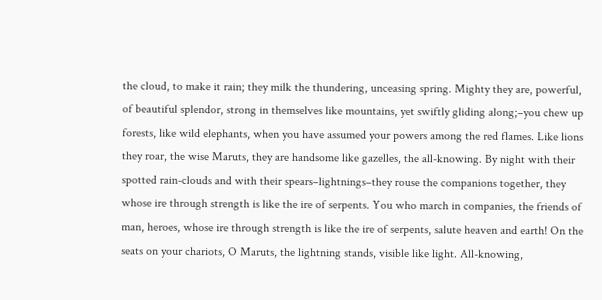the cloud, to make it rain; they milk the thundering, unceasing spring. Mighty they are, powerful, of beautiful splendor, strong in themselves like mountains, yet swiftly gliding along;–you chew up forests, like wild elephants, when you have assumed your powers among the red flames. Like lions they roar, the wise Maruts, they are handsome like gazelles, the all-knowing. By night with their spotted rain-clouds and with their spears–lightnings–they rouse the companions together, they whose ire through strength is like the ire of serpents. You who march in companies, the friends of man, heroes, whose ire through strength is like the ire of serpents, salute heaven and earth! On the seats on your chariots, O Maruts, the lightning stands, visible like light. All-knowing,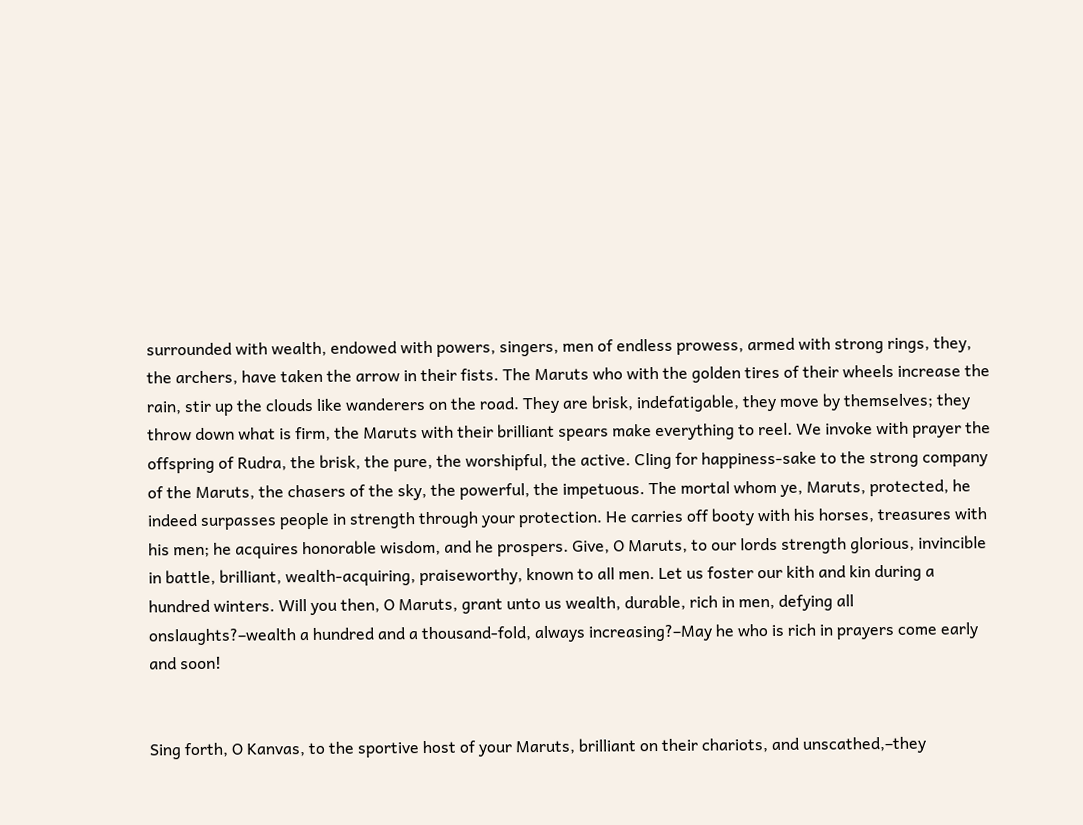surrounded with wealth, endowed with powers, singers, men of endless prowess, armed with strong rings, they, the archers, have taken the arrow in their fists. The Maruts who with the golden tires of their wheels increase the rain, stir up the clouds like wanderers on the road. They are brisk, indefatigable, they move by themselves; they throw down what is firm, the Maruts with their brilliant spears make everything to reel. We invoke with prayer the offspring of Rudra, the brisk, the pure, the worshipful, the active. Cling for happiness-sake to the strong company of the Maruts, the chasers of the sky, the powerful, the impetuous. The mortal whom ye, Maruts, protected, he indeed surpasses people in strength through your protection. He carries off booty with his horses, treasures with his men; he acquires honorable wisdom, and he prospers. Give, O Maruts, to our lords strength glorious, invincible in battle, brilliant, wealth-acquiring, praiseworthy, known to all men. Let us foster our kith and kin during a hundred winters. Will you then, O Maruts, grant unto us wealth, durable, rich in men, defying all onslaughts?–wealth a hundred and a thousand-fold, always increasing?–May he who is rich in prayers come early and soon!


Sing forth, O Kanvas, to the sportive host of your Maruts, brilliant on their chariots, and unscathed,–they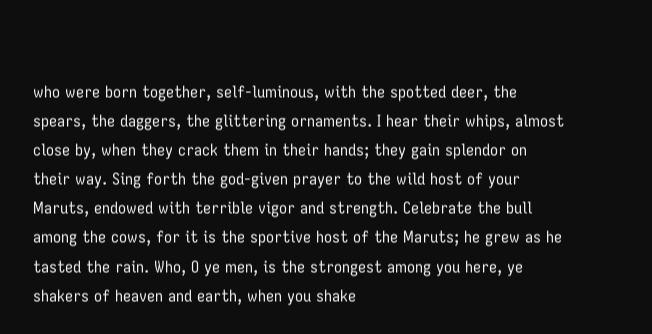who were born together, self-luminous, with the spotted deer, the spears, the daggers, the glittering ornaments. I hear their whips, almost close by, when they crack them in their hands; they gain splendor on their way. Sing forth the god-given prayer to the wild host of your Maruts, endowed with terrible vigor and strength. Celebrate the bull among the cows, for it is the sportive host of the Maruts; he grew as he tasted the rain. Who, O ye men, is the strongest among you here, ye shakers of heaven and earth, when you shake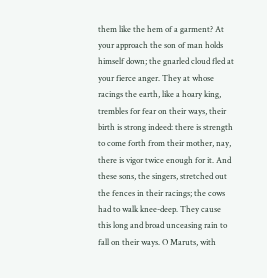them like the hem of a garment? At your approach the son of man holds himself down; the gnarled cloud fled at your fierce anger. They at whose racings the earth, like a hoary king, trembles for fear on their ways, their birth is strong indeed: there is strength to come forth from their mother, nay, there is vigor twice enough for it. And these sons, the singers, stretched out the fences in their racings; the cows had to walk knee-deep. They cause this long and broad unceasing rain to fall on their ways. O Maruts, with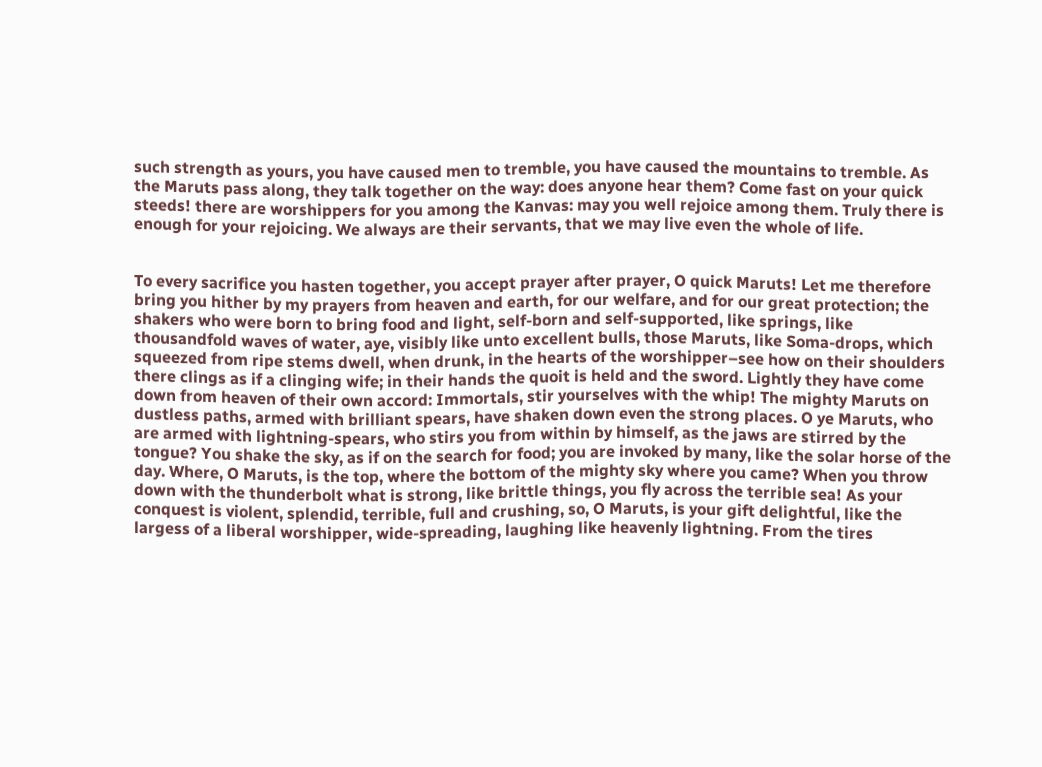such strength as yours, you have caused men to tremble, you have caused the mountains to tremble. As the Maruts pass along, they talk together on the way: does anyone hear them? Come fast on your quick steeds! there are worshippers for you among the Kanvas: may you well rejoice among them. Truly there is enough for your rejoicing. We always are their servants, that we may live even the whole of life.


To every sacrifice you hasten together, you accept prayer after prayer, O quick Maruts! Let me therefore bring you hither by my prayers from heaven and earth, for our welfare, and for our great protection; the shakers who were born to bring food and light, self-born and self-supported, like springs, like thousandfold waves of water, aye, visibly like unto excellent bulls, those Maruts, like Soma-drops, which squeezed from ripe stems dwell, when drunk, in the hearts of the worshipper–see how on their shoulders there clings as if a clinging wife; in their hands the quoit is held and the sword. Lightly they have come down from heaven of their own accord: Immortals, stir yourselves with the whip! The mighty Maruts on dustless paths, armed with brilliant spears, have shaken down even the strong places. O ye Maruts, who are armed with lightning-spears, who stirs you from within by himself, as the jaws are stirred by the tongue? You shake the sky, as if on the search for food; you are invoked by many, like the solar horse of the day. Where, O Maruts, is the top, where the bottom of the mighty sky where you came? When you throw down with the thunderbolt what is strong, like brittle things, you fly across the terrible sea! As your conquest is violent, splendid, terrible, full and crushing, so, O Maruts, is your gift delightful, like the largess of a liberal worshipper, wide-spreading, laughing like heavenly lightning. From the tires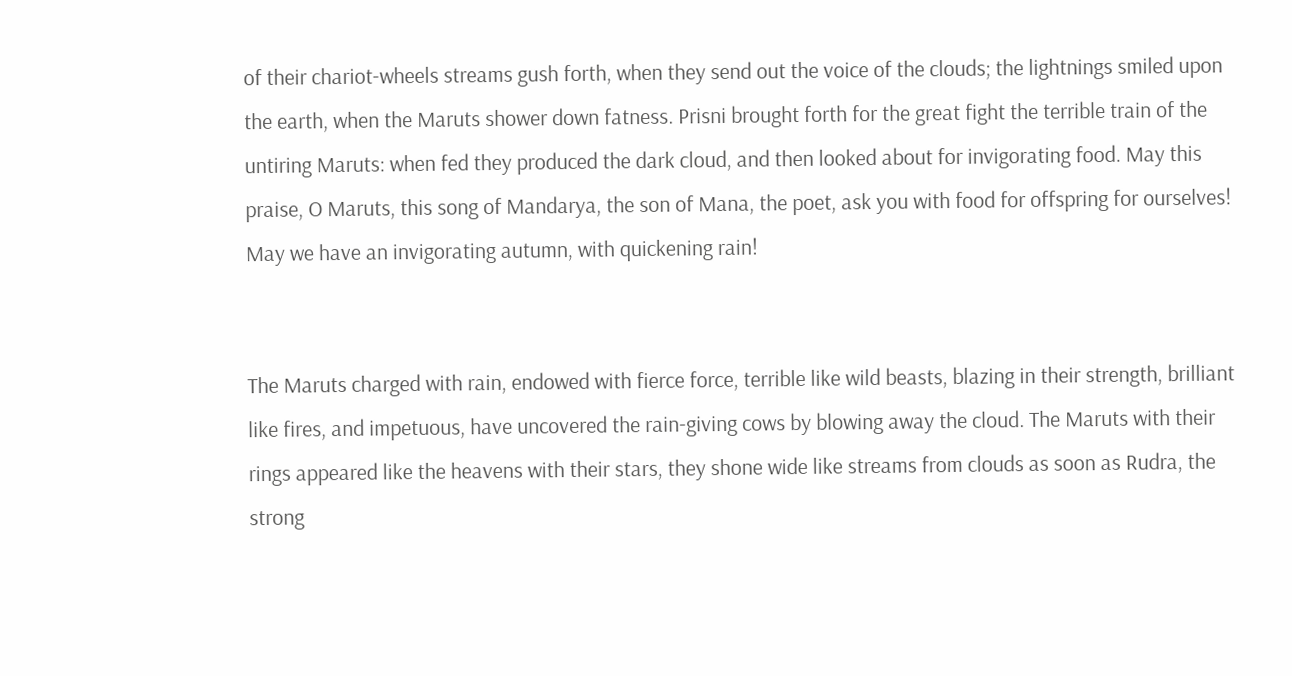of their chariot-wheels streams gush forth, when they send out the voice of the clouds; the lightnings smiled upon the earth, when the Maruts shower down fatness. Prisni brought forth for the great fight the terrible train of the untiring Maruts: when fed they produced the dark cloud, and then looked about for invigorating food. May this praise, O Maruts, this song of Mandarya, the son of Mana, the poet, ask you with food for offspring for ourselves! May we have an invigorating autumn, with quickening rain!


The Maruts charged with rain, endowed with fierce force, terrible like wild beasts, blazing in their strength, brilliant like fires, and impetuous, have uncovered the rain-giving cows by blowing away the cloud. The Maruts with their rings appeared like the heavens with their stars, they shone wide like streams from clouds as soon as Rudra, the strong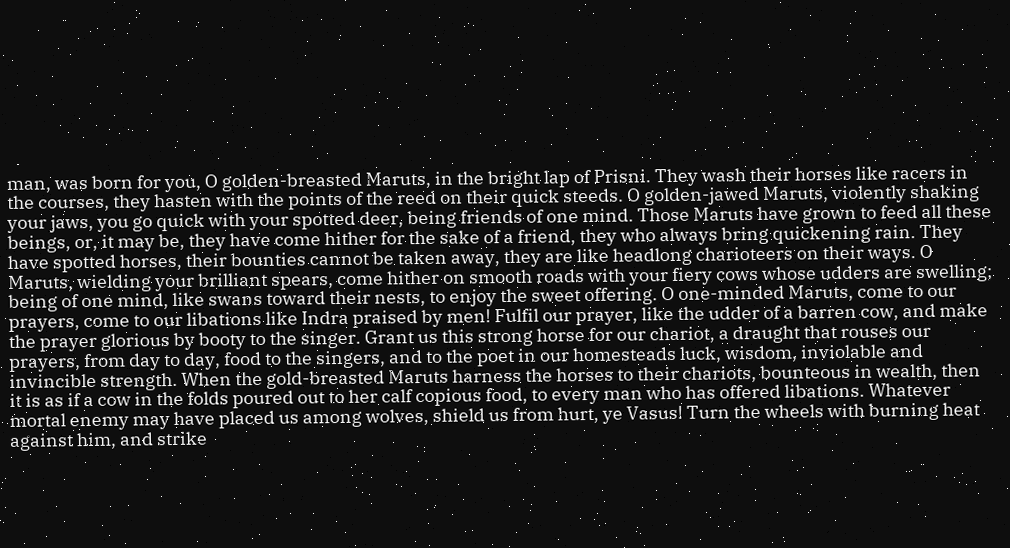man, was born for you, O golden-breasted Maruts, in the bright lap of Prisni. They wash their horses like racers in the courses, they hasten with the points of the reed on their quick steeds. O golden-jawed Maruts, violently shaking your jaws, you go quick with your spotted deer, being friends of one mind. Those Maruts have grown to feed all these beings, or, it may be, they have come hither for the sake of a friend, they who always bring quickening rain. They have spotted horses, their bounties cannot be taken away, they are like headlong charioteers on their ways. O Maruts, wielding your brilliant spears, come hither on smooth roads with your fiery cows whose udders are swelling; being of one mind, like swans toward their nests, to enjoy the sweet offering. O one-minded Maruts, come to our prayers, come to our libations like Indra praised by men! Fulfil our prayer, like the udder of a barren cow, and make the prayer glorious by booty to the singer. Grant us this strong horse for our chariot, a draught that rouses our prayers, from day to day, food to the singers, and to the poet in our homesteads luck, wisdom, inviolable and invincible strength. When the gold-breasted Maruts harness the horses to their chariots, bounteous in wealth, then it is as if a cow in the folds poured out to her calf copious food, to every man who has offered libations. Whatever mortal enemy may have placed us among wolves, shield us from hurt, ye Vasus! Turn the wheels with burning heat against him, and strike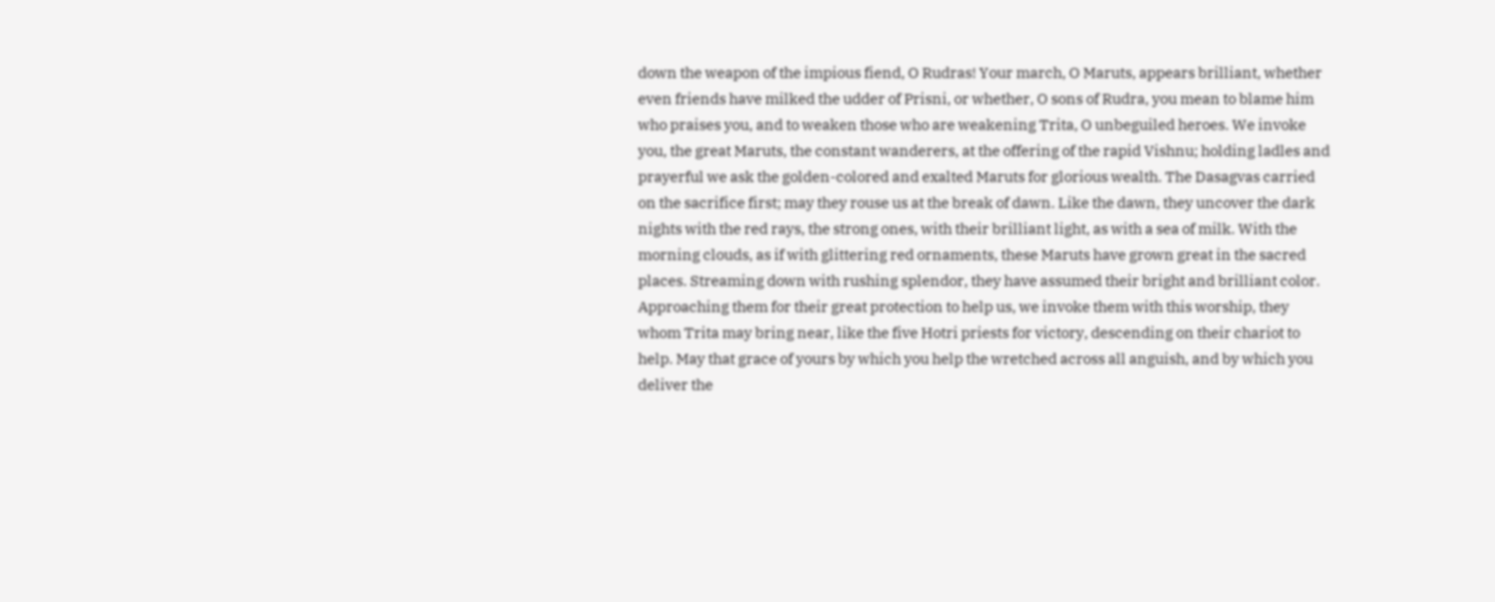down the weapon of the impious fiend, O Rudras! Your march, O Maruts, appears brilliant, whether even friends have milked the udder of Prisni, or whether, O sons of Rudra, you mean to blame him who praises you, and to weaken those who are weakening Trita, O unbeguiled heroes. We invoke you, the great Maruts, the constant wanderers, at the offering of the rapid Vishnu; holding ladles and prayerful we ask the golden-colored and exalted Maruts for glorious wealth. The Dasagvas carried on the sacrifice first; may they rouse us at the break of dawn. Like the dawn, they uncover the dark nights with the red rays, the strong ones, with their brilliant light, as with a sea of milk. With the morning clouds, as if with glittering red ornaments, these Maruts have grown great in the sacred places. Streaming down with rushing splendor, they have assumed their bright and brilliant color. Approaching them for their great protection to help us, we invoke them with this worship, they whom Trita may bring near, like the five Hotri priests for victory, descending on their chariot to help. May that grace of yours by which you help the wretched across all anguish, and by which you deliver the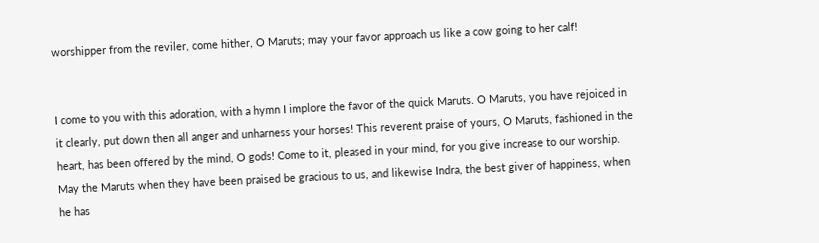worshipper from the reviler, come hither, O Maruts; may your favor approach us like a cow going to her calf!


I come to you with this adoration, with a hymn I implore the favor of the quick Maruts. O Maruts, you have rejoiced in it clearly, put down then all anger and unharness your horses! This reverent praise of yours, O Maruts, fashioned in the heart, has been offered by the mind, O gods! Come to it, pleased in your mind, for you give increase to our worship. May the Maruts when they have been praised be gracious to us, and likewise Indra, the best giver of happiness, when he has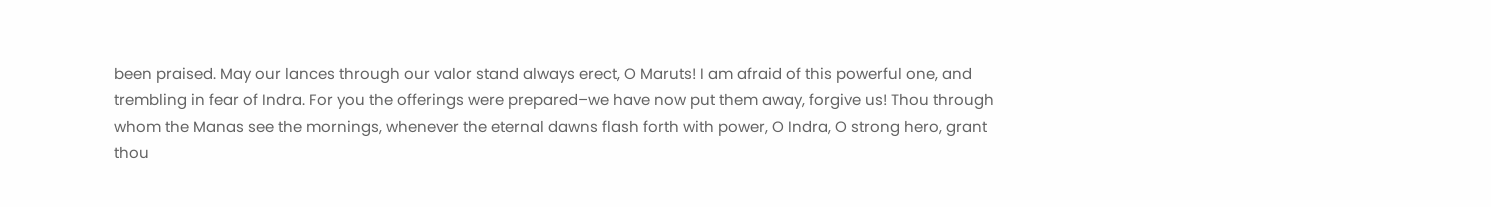been praised. May our lances through our valor stand always erect, O Maruts! I am afraid of this powerful one, and trembling in fear of Indra. For you the offerings were prepared–we have now put them away, forgive us! Thou through whom the Manas see the mornings, whenever the eternal dawns flash forth with power, O Indra, O strong hero, grant thou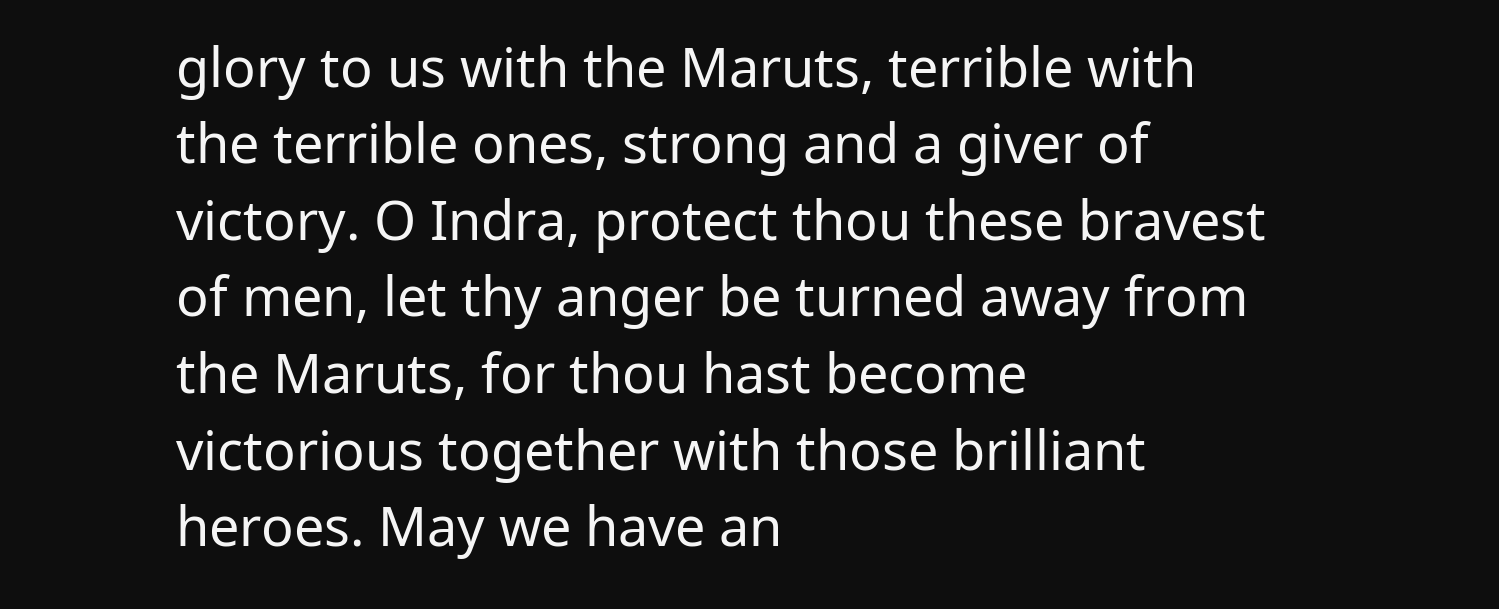glory to us with the Maruts, terrible with the terrible ones, strong and a giver of victory. O Indra, protect thou these bravest of men, let thy anger be turned away from the Maruts, for thou hast become victorious together with those brilliant heroes. May we have an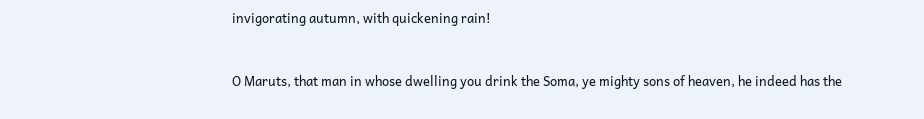invigorating autumn, with quickening rain!


O Maruts, that man in whose dwelling you drink the Soma, ye mighty sons of heaven, he indeed has the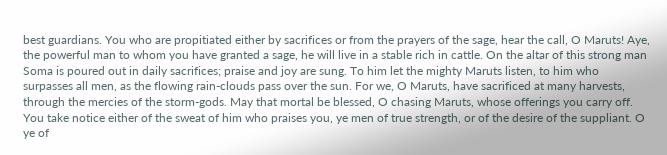best guardians. You who are propitiated either by sacrifices or from the prayers of the sage, hear the call, O Maruts! Aye, the powerful man to whom you have granted a sage, he will live in a stable rich in cattle. On the altar of this strong man Soma is poured out in daily sacrifices; praise and joy are sung. To him let the mighty Maruts listen, to him who surpasses all men, as the flowing rain-clouds pass over the sun. For we, O Maruts, have sacrificed at many harvests, through the mercies of the storm-gods. May that mortal be blessed, O chasing Maruts, whose offerings you carry off. You take notice either of the sweat of him who praises you, ye men of true strength, or of the desire of the suppliant. O ye of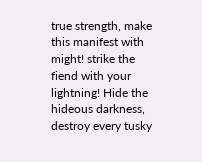true strength, make this manifest with might! strike the fiend with your lightning! Hide the hideous darkness, destroy every tusky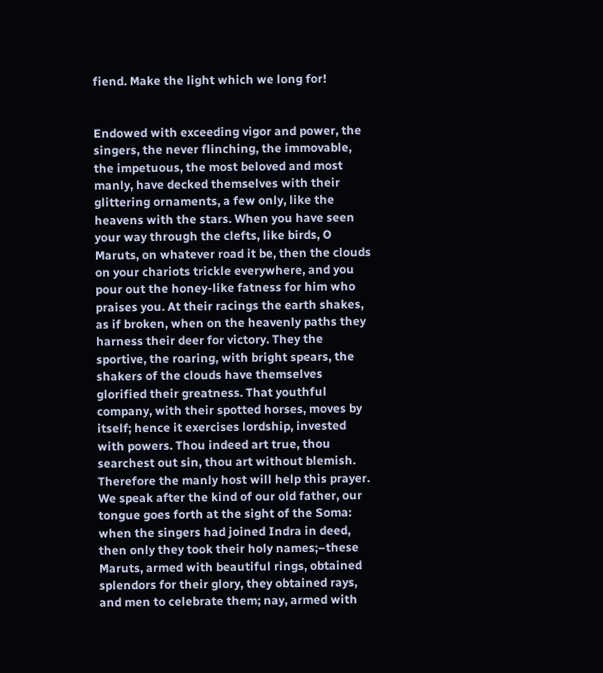fiend. Make the light which we long for!


Endowed with exceeding vigor and power, the singers, the never flinching, the immovable, the impetuous, the most beloved and most manly, have decked themselves with their glittering ornaments, a few only, like the heavens with the stars. When you have seen your way through the clefts, like birds, O Maruts, on whatever road it be, then the clouds on your chariots trickle everywhere, and you pour out the honey-like fatness for him who praises you. At their racings the earth shakes, as if broken, when on the heavenly paths they harness their deer for victory. They the sportive, the roaring, with bright spears, the shakers of the clouds have themselves glorified their greatness. That youthful company, with their spotted horses, moves by itself; hence it exercises lordship, invested with powers. Thou indeed art true, thou searchest out sin, thou art without blemish. Therefore the manly host will help this prayer. We speak after the kind of our old father, our tongue goes forth at the sight of the Soma: when the singers had joined Indra in deed, then only they took their holy names;–these Maruts, armed with beautiful rings, obtained splendors for their glory, they obtained rays, and men to celebrate them; nay, armed with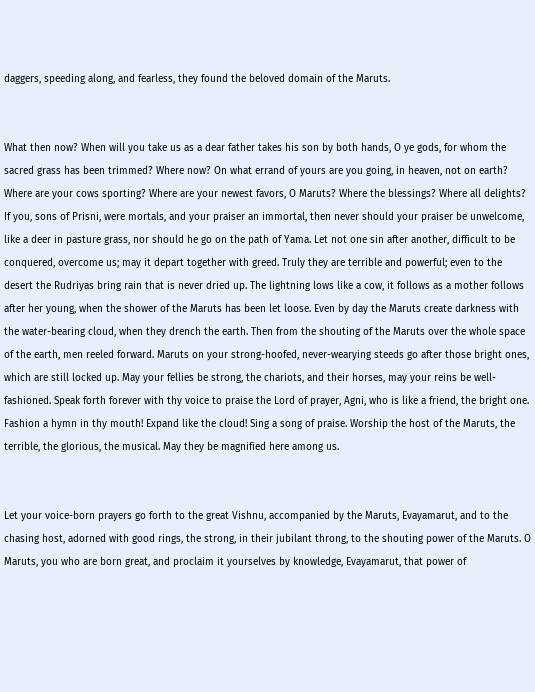daggers, speeding along, and fearless, they found the beloved domain of the Maruts.


What then now? When will you take us as a dear father takes his son by both hands, O ye gods, for whom the sacred grass has been trimmed? Where now? On what errand of yours are you going, in heaven, not on earth? Where are your cows sporting? Where are your newest favors, O Maruts? Where the blessings? Where all delights? If you, sons of Prisni, were mortals, and your praiser an immortal, then never should your praiser be unwelcome, like a deer in pasture grass, nor should he go on the path of Yama. Let not one sin after another, difficult to be conquered, overcome us; may it depart together with greed. Truly they are terrible and powerful; even to the desert the Rudriyas bring rain that is never dried up. The lightning lows like a cow, it follows as a mother follows after her young, when the shower of the Maruts has been let loose. Even by day the Maruts create darkness with the water-bearing cloud, when they drench the earth. Then from the shouting of the Maruts over the whole space of the earth, men reeled forward. Maruts on your strong-hoofed, never-wearying steeds go after those bright ones, which are still locked up. May your fellies be strong, the chariots, and their horses, may your reins be well-fashioned. Speak forth forever with thy voice to praise the Lord of prayer, Agni, who is like a friend, the bright one. Fashion a hymn in thy mouth! Expand like the cloud! Sing a song of praise. Worship the host of the Maruts, the terrible, the glorious, the musical. May they be magnified here among us.


Let your voice-born prayers go forth to the great Vishnu, accompanied by the Maruts, Evayamarut, and to the chasing host, adorned with good rings, the strong, in their jubilant throng, to the shouting power of the Maruts. O Maruts, you who are born great, and proclaim it yourselves by knowledge, Evayamarut, that power of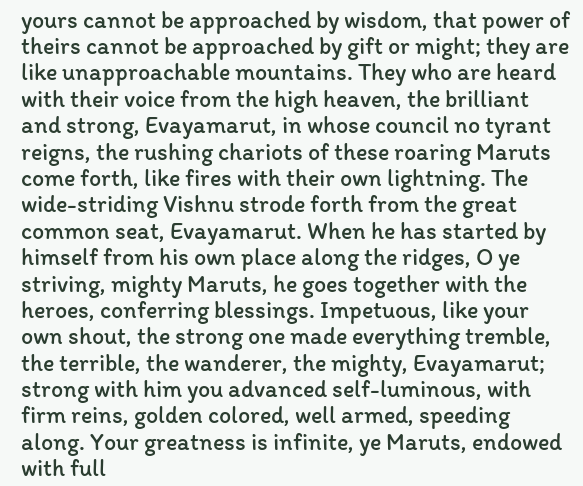yours cannot be approached by wisdom, that power of theirs cannot be approached by gift or might; they are like unapproachable mountains. They who are heard with their voice from the high heaven, the brilliant and strong, Evayamarut, in whose council no tyrant reigns, the rushing chariots of these roaring Maruts come forth, like fires with their own lightning. The wide-striding Vishnu strode forth from the great common seat, Evayamarut. When he has started by himself from his own place along the ridges, O ye striving, mighty Maruts, he goes together with the heroes, conferring blessings. Impetuous, like your own shout, the strong one made everything tremble, the terrible, the wanderer, the mighty, Evayamarut; strong with him you advanced self-luminous, with firm reins, golden colored, well armed, speeding along. Your greatness is infinite, ye Maruts, endowed with full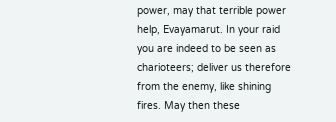power, may that terrible power help, Evayamarut. In your raid you are indeed to be seen as charioteers; deliver us therefore from the enemy, like shining fires. May then these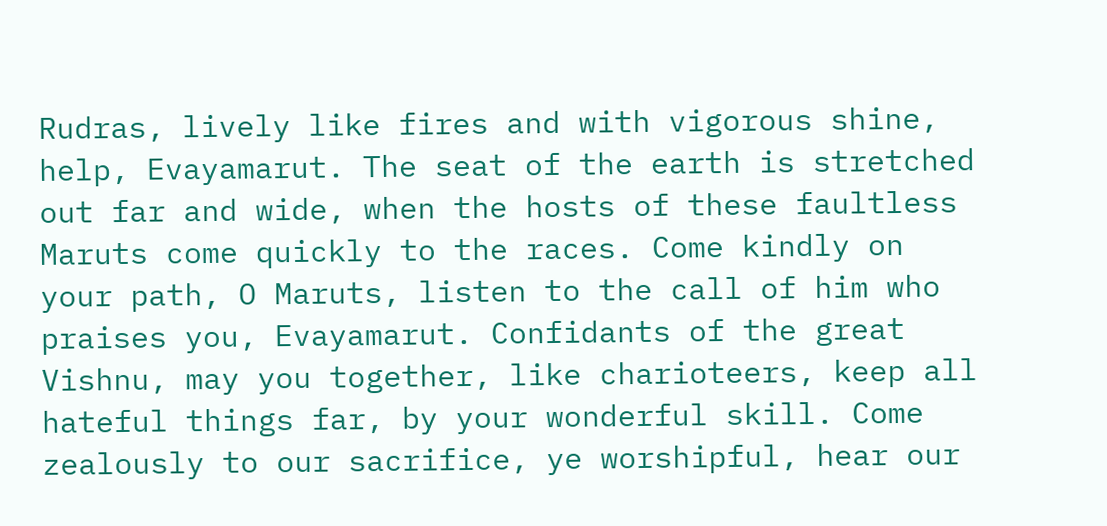Rudras, lively like fires and with vigorous shine, help, Evayamarut. The seat of the earth is stretched out far and wide, when the hosts of these faultless Maruts come quickly to the races. Come kindly on your path, O Maruts, listen to the call of him who praises you, Evayamarut. Confidants of the great Vishnu, may you together, like charioteers, keep all hateful things far, by your wonderful skill. Come zealously to our sacrifice, ye worshipful, hear our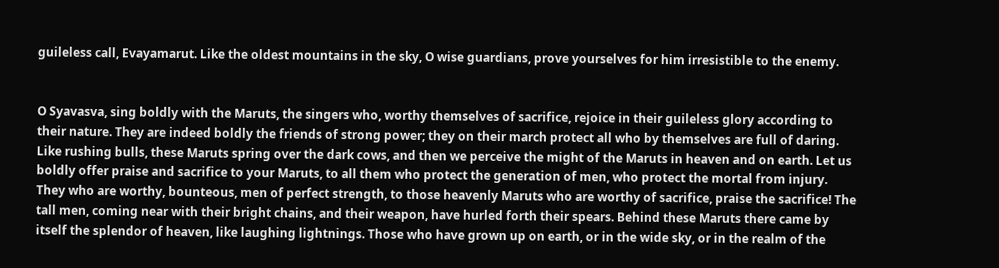guileless call, Evayamarut. Like the oldest mountains in the sky, O wise guardians, prove yourselves for him irresistible to the enemy.


O Syavasva, sing boldly with the Maruts, the singers who, worthy themselves of sacrifice, rejoice in their guileless glory according to their nature. They are indeed boldly the friends of strong power; they on their march protect all who by themselves are full of daring. Like rushing bulls, these Maruts spring over the dark cows, and then we perceive the might of the Maruts in heaven and on earth. Let us boldly offer praise and sacrifice to your Maruts, to all them who protect the generation of men, who protect the mortal from injury. They who are worthy, bounteous, men of perfect strength, to those heavenly Maruts who are worthy of sacrifice, praise the sacrifice! The tall men, coming near with their bright chains, and their weapon, have hurled forth their spears. Behind these Maruts there came by itself the splendor of heaven, like laughing lightnings. Those who have grown up on earth, or in the wide sky, or in the realm of the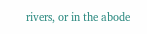rivers, or in the abode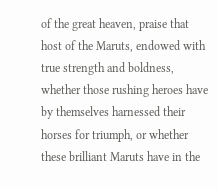of the great heaven, praise that host of the Maruts, endowed with true strength and boldness, whether those rushing heroes have by themselves harnessed their horses for triumph, or whether these brilliant Maruts have in the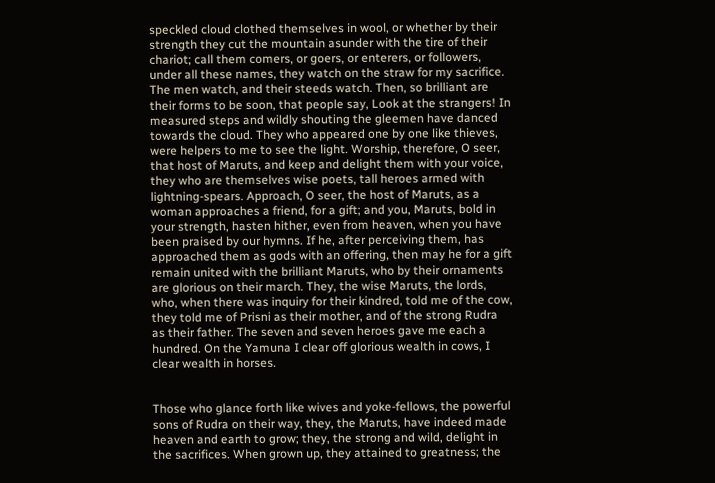speckled cloud clothed themselves in wool, or whether by their strength they cut the mountain asunder with the tire of their chariot; call them comers, or goers, or enterers, or followers, under all these names, they watch on the straw for my sacrifice. The men watch, and their steeds watch. Then, so brilliant are their forms to be soon, that people say, Look at the strangers! In measured steps and wildly shouting the gleemen have danced towards the cloud. They who appeared one by one like thieves, were helpers to me to see the light. Worship, therefore, O seer, that host of Maruts, and keep and delight them with your voice, they who are themselves wise poets, tall heroes armed with lightning-spears. Approach, O seer, the host of Maruts, as a woman approaches a friend, for a gift; and you, Maruts, bold in your strength, hasten hither, even from heaven, when you have been praised by our hymns. If he, after perceiving them, has approached them as gods with an offering, then may he for a gift remain united with the brilliant Maruts, who by their ornaments are glorious on their march. They, the wise Maruts, the lords, who, when there was inquiry for their kindred, told me of the cow, they told me of Prisni as their mother, and of the strong Rudra as their father. The seven and seven heroes gave me each a hundred. On the Yamuna I clear off glorious wealth in cows, I clear wealth in horses.


Those who glance forth like wives and yoke-fellows, the powerful sons of Rudra on their way, they, the Maruts, have indeed made heaven and earth to grow; they, the strong and wild, delight in the sacrifices. When grown up, they attained to greatness; the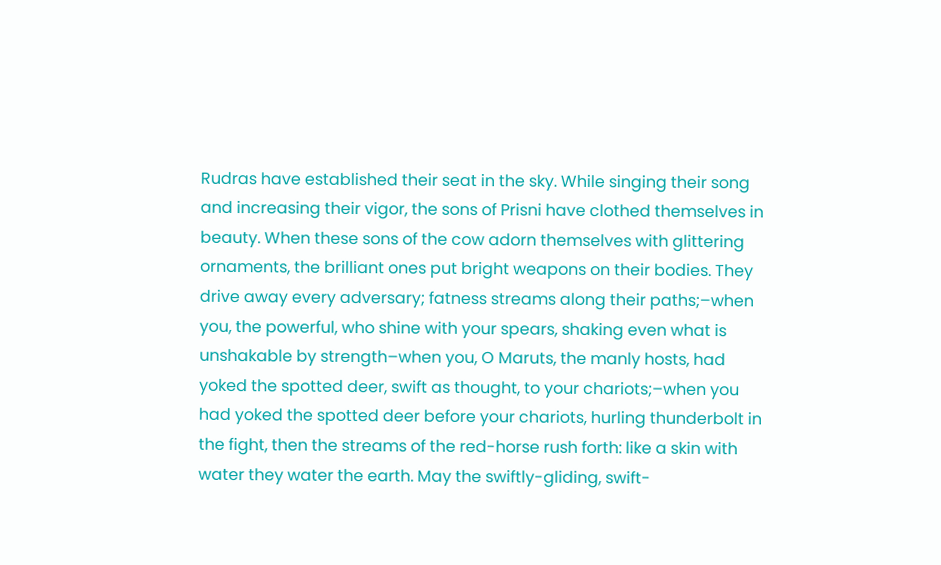Rudras have established their seat in the sky. While singing their song and increasing their vigor, the sons of Prisni have clothed themselves in beauty. When these sons of the cow adorn themselves with glittering ornaments, the brilliant ones put bright weapons on their bodies. They drive away every adversary; fatness streams along their paths;–when you, the powerful, who shine with your spears, shaking even what is unshakable by strength–when you, O Maruts, the manly hosts, had yoked the spotted deer, swift as thought, to your chariots;–when you had yoked the spotted deer before your chariots, hurling thunderbolt in the fight, then the streams of the red-horse rush forth: like a skin with water they water the earth. May the swiftly-gliding, swift-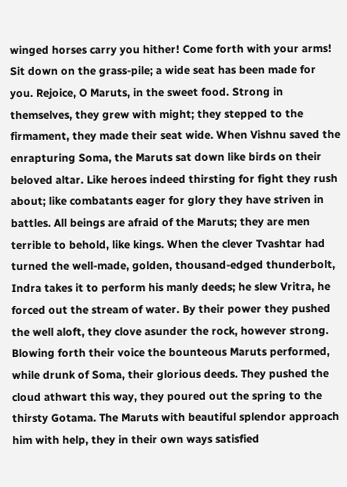winged horses carry you hither! Come forth with your arms! Sit down on the grass-pile; a wide seat has been made for you. Rejoice, O Maruts, in the sweet food. Strong in themselves, they grew with might; they stepped to the firmament, they made their seat wide. When Vishnu saved the enrapturing Soma, the Maruts sat down like birds on their beloved altar. Like heroes indeed thirsting for fight they rush about; like combatants eager for glory they have striven in battles. All beings are afraid of the Maruts; they are men terrible to behold, like kings. When the clever Tvashtar had turned the well-made, golden, thousand-edged thunderbolt, Indra takes it to perform his manly deeds; he slew Vritra, he forced out the stream of water. By their power they pushed the well aloft, they clove asunder the rock, however strong. Blowing forth their voice the bounteous Maruts performed, while drunk of Soma, their glorious deeds. They pushed the cloud athwart this way, they poured out the spring to the thirsty Gotama. The Maruts with beautiful splendor approach him with help, they in their own ways satisfied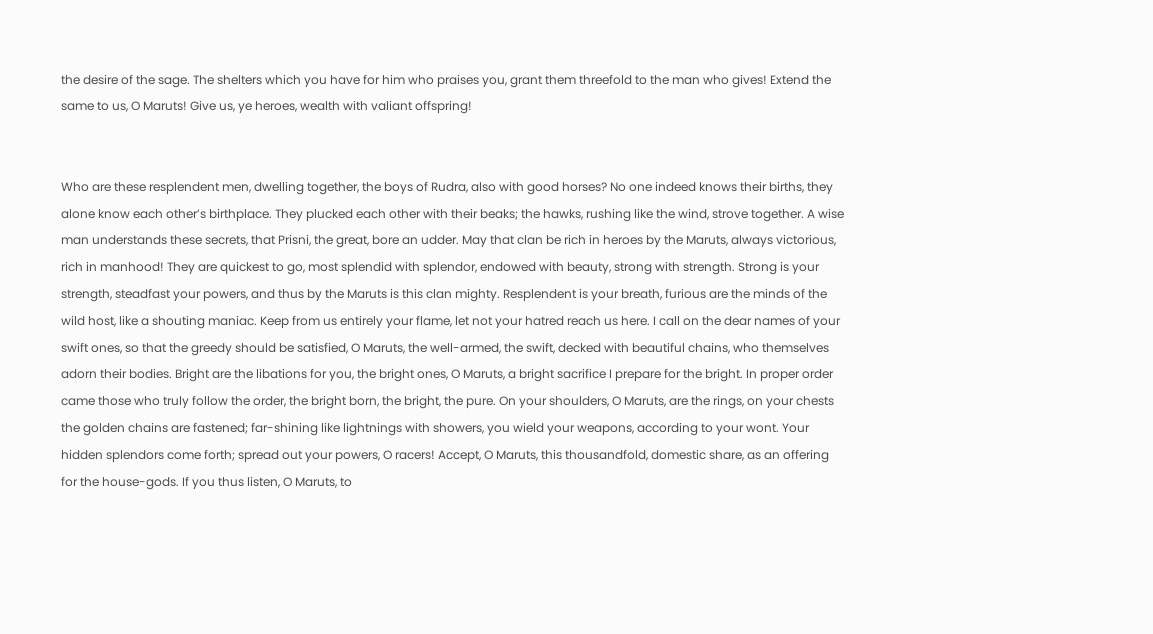the desire of the sage. The shelters which you have for him who praises you, grant them threefold to the man who gives! Extend the same to us, O Maruts! Give us, ye heroes, wealth with valiant offspring!


Who are these resplendent men, dwelling together, the boys of Rudra, also with good horses? No one indeed knows their births, they alone know each other’s birthplace. They plucked each other with their beaks; the hawks, rushing like the wind, strove together. A wise man understands these secrets, that Prisni, the great, bore an udder. May that clan be rich in heroes by the Maruts, always victorious, rich in manhood! They are quickest to go, most splendid with splendor, endowed with beauty, strong with strength. Strong is your strength, steadfast your powers, and thus by the Maruts is this clan mighty. Resplendent is your breath, furious are the minds of the wild host, like a shouting maniac. Keep from us entirely your flame, let not your hatred reach us here. I call on the dear names of your swift ones, so that the greedy should be satisfied, O Maruts, the well-armed, the swift, decked with beautiful chains, who themselves adorn their bodies. Bright are the libations for you, the bright ones, O Maruts, a bright sacrifice I prepare for the bright. In proper order came those who truly follow the order, the bright born, the bright, the pure. On your shoulders, O Maruts, are the rings, on your chests the golden chains are fastened; far-shining like lightnings with showers, you wield your weapons, according to your wont. Your hidden splendors come forth; spread out your powers, O racers! Accept, O Maruts, this thousandfold, domestic share, as an offering for the house-gods. If you thus listen, O Maruts, to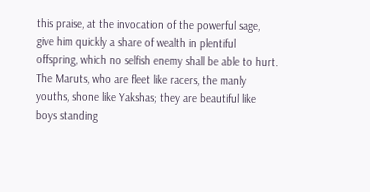this praise, at the invocation of the powerful sage, give him quickly a share of wealth in plentiful offspring, which no selfish enemy shall be able to hurt. The Maruts, who are fleet like racers, the manly youths, shone like Yakshas; they are beautiful like boys standing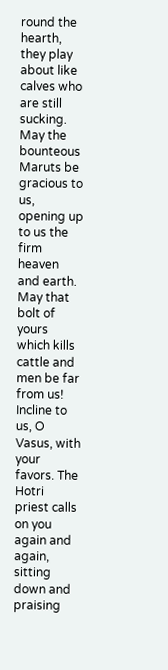round the hearth, they play about like calves who are still sucking. May the bounteous Maruts be gracious to us, opening up to us the firm heaven and earth. May that bolt of yours which kills cattle and men be far from us! Incline to us, O Vasus, with your favors. The Hotri priest calls on you again and again, sitting down and praising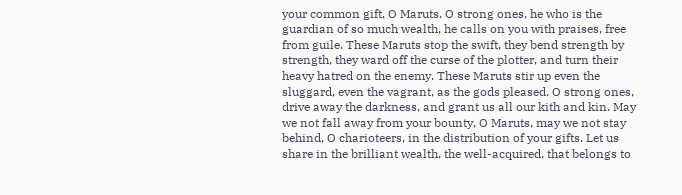your common gift, O Maruts. O strong ones, he who is the guardian of so much wealth, he calls on you with praises, free from guile. These Maruts stop the swift, they bend strength by strength, they ward off the curse of the plotter, and turn their heavy hatred on the enemy. These Maruts stir up even the sluggard, even the vagrant, as the gods pleased. O strong ones, drive away the darkness, and grant us all our kith and kin. May we not fall away from your bounty, O Maruts, may we not stay behind, O charioteers, in the distribution of your gifts. Let us share in the brilliant wealth, the well-acquired, that belongs to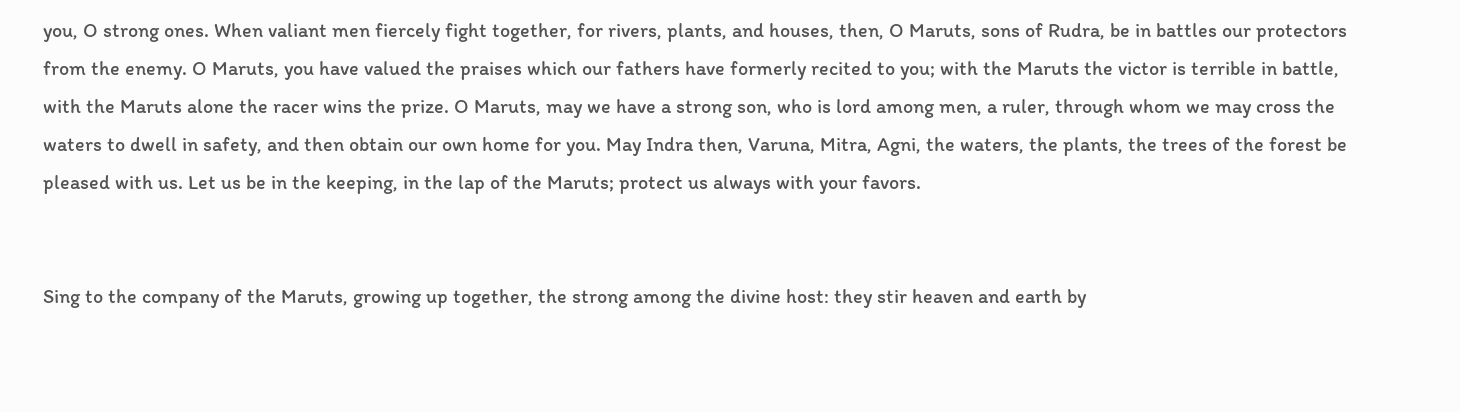you, O strong ones. When valiant men fiercely fight together, for rivers, plants, and houses, then, O Maruts, sons of Rudra, be in battles our protectors from the enemy. O Maruts, you have valued the praises which our fathers have formerly recited to you; with the Maruts the victor is terrible in battle, with the Maruts alone the racer wins the prize. O Maruts, may we have a strong son, who is lord among men, a ruler, through whom we may cross the waters to dwell in safety, and then obtain our own home for you. May Indra then, Varuna, Mitra, Agni, the waters, the plants, the trees of the forest be pleased with us. Let us be in the keeping, in the lap of the Maruts; protect us always with your favors.


Sing to the company of the Maruts, growing up together, the strong among the divine host: they stir heaven and earth by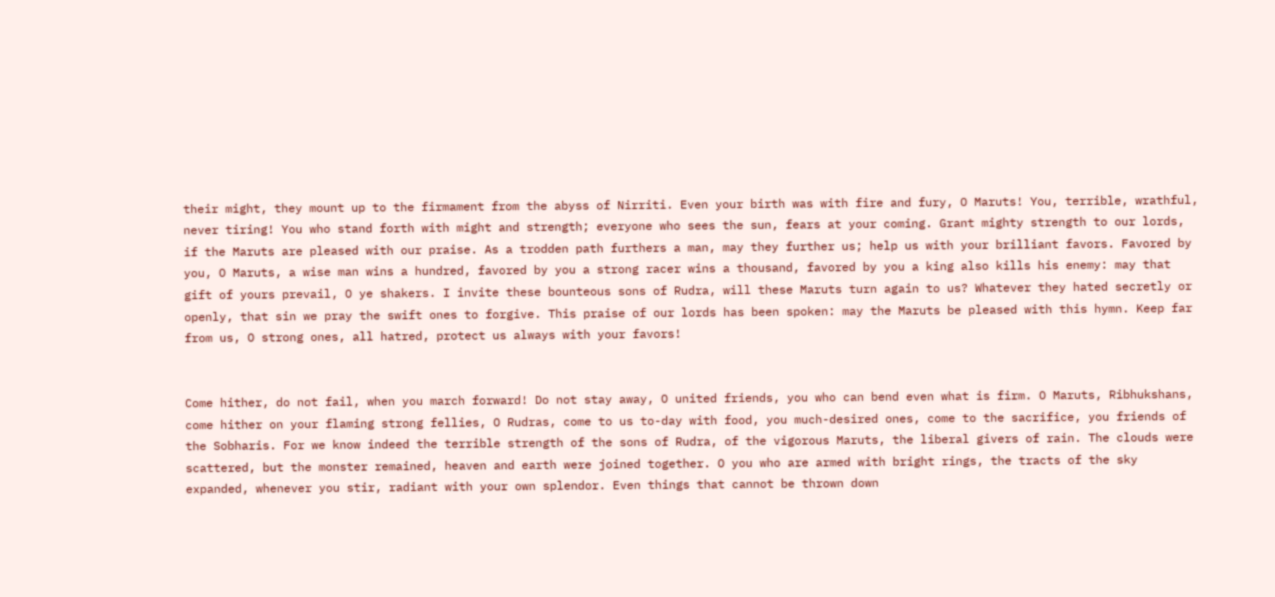their might, they mount up to the firmament from the abyss of Nirriti. Even your birth was with fire and fury, O Maruts! You, terrible, wrathful, never tiring! You who stand forth with might and strength; everyone who sees the sun, fears at your coming. Grant mighty strength to our lords, if the Maruts are pleased with our praise. As a trodden path furthers a man, may they further us; help us with your brilliant favors. Favored by you, O Maruts, a wise man wins a hundred, favored by you a strong racer wins a thousand, favored by you a king also kills his enemy: may that gift of yours prevail, O ye shakers. I invite these bounteous sons of Rudra, will these Maruts turn again to us? Whatever they hated secretly or openly, that sin we pray the swift ones to forgive. This praise of our lords has been spoken: may the Maruts be pleased with this hymn. Keep far from us, O strong ones, all hatred, protect us always with your favors!


Come hither, do not fail, when you march forward! Do not stay away, O united friends, you who can bend even what is firm. O Maruts, Ribhukshans, come hither on your flaming strong fellies, O Rudras, come to us to-day with food, you much-desired ones, come to the sacrifice, you friends of the Sobharis. For we know indeed the terrible strength of the sons of Rudra, of the vigorous Maruts, the liberal givers of rain. The clouds were scattered, but the monster remained, heaven and earth were joined together. O you who are armed with bright rings, the tracts of the sky expanded, whenever you stir, radiant with your own splendor. Even things that cannot be thrown down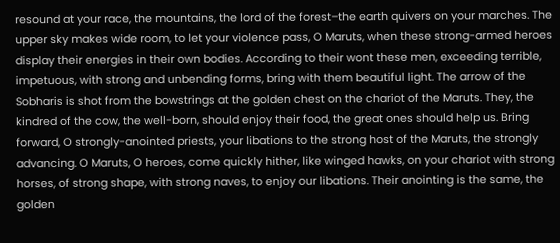resound at your race, the mountains, the lord of the forest–the earth quivers on your marches. The upper sky makes wide room, to let your violence pass, O Maruts, when these strong-armed heroes display their energies in their own bodies. According to their wont these men, exceeding terrible, impetuous, with strong and unbending forms, bring with them beautiful light. The arrow of the Sobharis is shot from the bowstrings at the golden chest on the chariot of the Maruts. They, the kindred of the cow, the well-born, should enjoy their food, the great ones should help us. Bring forward, O strongly-anointed priests, your libations to the strong host of the Maruts, the strongly advancing. O Maruts, O heroes, come quickly hither, like winged hawks, on your chariot with strong horses, of strong shape, with strong naves, to enjoy our libations. Their anointing is the same, the golden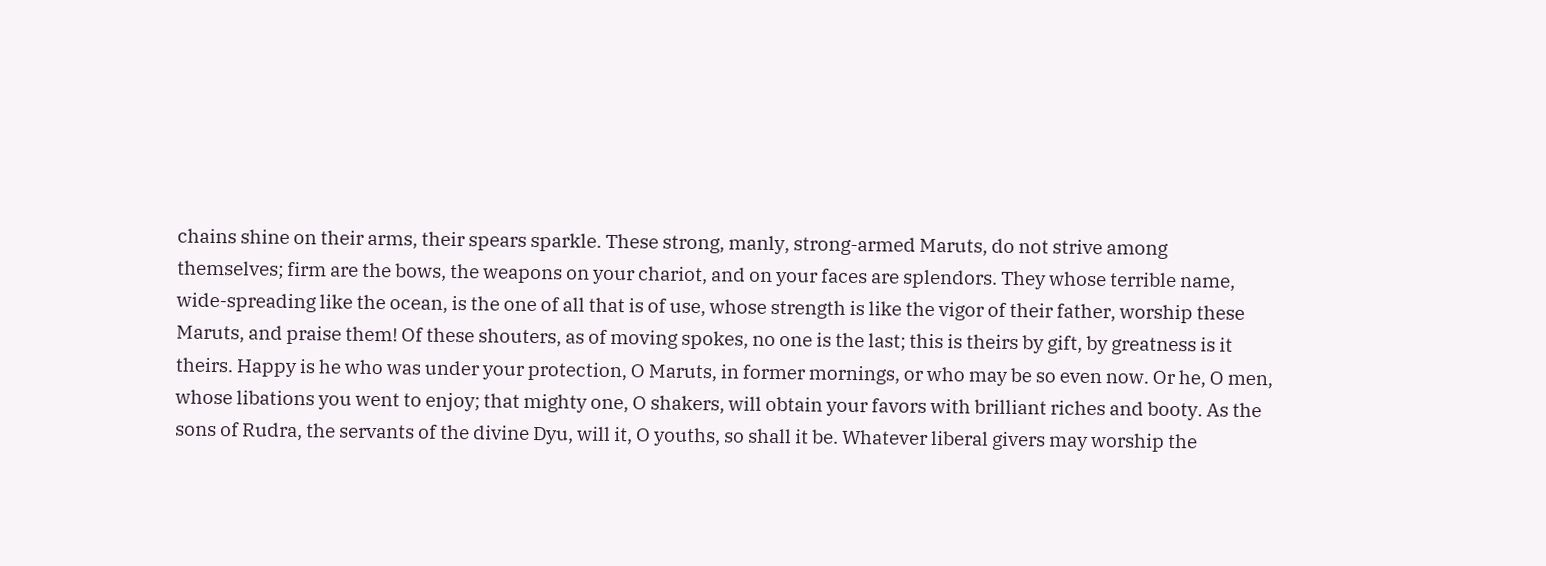chains shine on their arms, their spears sparkle. These strong, manly, strong-armed Maruts, do not strive among themselves; firm are the bows, the weapons on your chariot, and on your faces are splendors. They whose terrible name, wide-spreading like the ocean, is the one of all that is of use, whose strength is like the vigor of their father, worship these Maruts, and praise them! Of these shouters, as of moving spokes, no one is the last; this is theirs by gift, by greatness is it theirs. Happy is he who was under your protection, O Maruts, in former mornings, or who may be so even now. Or he, O men, whose libations you went to enjoy; that mighty one, O shakers, will obtain your favors with brilliant riches and booty. As the sons of Rudra, the servants of the divine Dyu, will it, O youths, so shall it be. Whatever liberal givers may worship the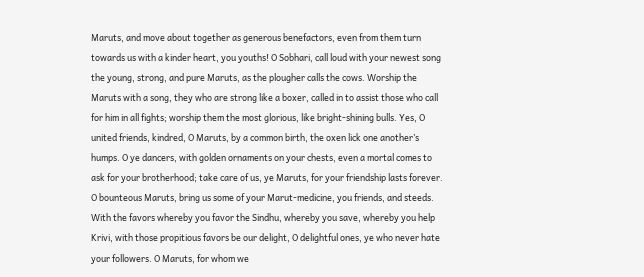Maruts, and move about together as generous benefactors, even from them turn towards us with a kinder heart, you youths! O Sobhari, call loud with your newest song the young, strong, and pure Maruts, as the plougher calls the cows. Worship the Maruts with a song, they who are strong like a boxer, called in to assist those who call for him in all fights; worship them the most glorious, like bright-shining bulls. Yes, O united friends, kindred, O Maruts, by a common birth, the oxen lick one another’s humps. O ye dancers, with golden ornaments on your chests, even a mortal comes to ask for your brotherhood; take care of us, ye Maruts, for your friendship lasts forever. O bounteous Maruts, bring us some of your Marut-medicine, you friends, and steeds. With the favors whereby you favor the Sindhu, whereby you save, whereby you help Krivi, with those propitious favors be our delight, O delightful ones, ye who never hate your followers. O Maruts, for whom we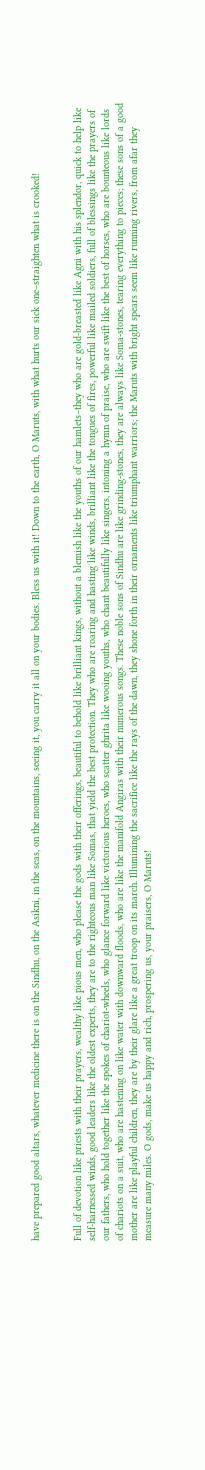have prepared good altars, whatever medicine there is on the Sindhu, on the Asikni, in the seas, on the mountains, seeing it, you carry it all on your bodies. Bless us with it! Down to the earth, O Maruts, with what hurts our sick one–straighten what is crooked!


Full of devotion like priests with their prayers, wealthy like pious men, who please the gods with their offerings, beautiful to behold like brilliant kings, without a blemish like the youths of our hamlets–they who are gold-breasted like Agni with his splendor, quick to help like self-harnessed winds, good leaders like the oldest experts, they are to the righteous man like Somas, that yield the best protection. They who are roaring and hasting like winds, brilliant like the tongues of fires, powerful like mailed soldiers, full of blessings like the prayers of our fathers, who hold together like the spokes of chariot-wheels, who glance forward like victorious heroes, who scatter ghrita like wooing youths, who chant beautifully like singers, intoning a hymn of praise, who are swift like the best of horses, who are bounteous like lords of chariots on a suit, who are hastening on like water with downward floods, who are like the manifold Angiras with their numerous songs. These noble sons of Sindhu are like grinding-stones, they are always like Soma-stones, tearing everything to pieces; these sons of a good mother are like playful children, they are by their glare like a great troop on its march. Illumining the sacrifice like the rays of the dawn, they shone forth in their ornaments like triumphant warriors; the Maruts with bright spears seem like running rivers, from afar they measure many miles. O gods, make us happy and rich, prospering us, your praisers, O Maruts!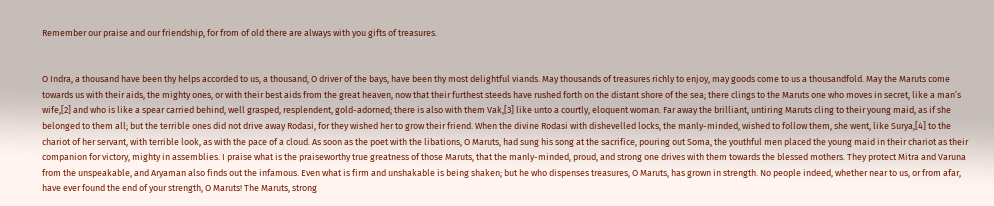Remember our praise and our friendship, for from of old there are always with you gifts of treasures.


O Indra, a thousand have been thy helps accorded to us, a thousand, O driver of the bays, have been thy most delightful viands. May thousands of treasures richly to enjoy, may goods come to us a thousandfold. May the Maruts come towards us with their aids, the mighty ones, or with their best aids from the great heaven, now that their furthest steeds have rushed forth on the distant shore of the sea; there clings to the Maruts one who moves in secret, like a man’s wife,[2] and who is like a spear carried behind, well grasped, resplendent, gold-adorned; there is also with them Vak,[3] like unto a courtly, eloquent woman. Far away the brilliant, untiring Maruts cling to their young maid, as if she belonged to them all; but the terrible ones did not drive away Rodasi, for they wished her to grow their friend. When the divine Rodasi with dishevelled locks, the manly-minded, wished to follow them, she went, like Surya,[4] to the chariot of her servant, with terrible look, as with the pace of a cloud. As soon as the poet with the libations, O Maruts, had sung his song at the sacrifice, pouring out Soma, the youthful men placed the young maid in their chariot as their companion for victory, mighty in assemblies. I praise what is the praiseworthy true greatness of those Maruts, that the manly-minded, proud, and strong one drives with them towards the blessed mothers. They protect Mitra and Varuna from the unspeakable, and Aryaman also finds out the infamous. Even what is firm and unshakable is being shaken; but he who dispenses treasures, O Maruts, has grown in strength. No people indeed, whether near to us, or from afar, have ever found the end of your strength, O Maruts! The Maruts, strong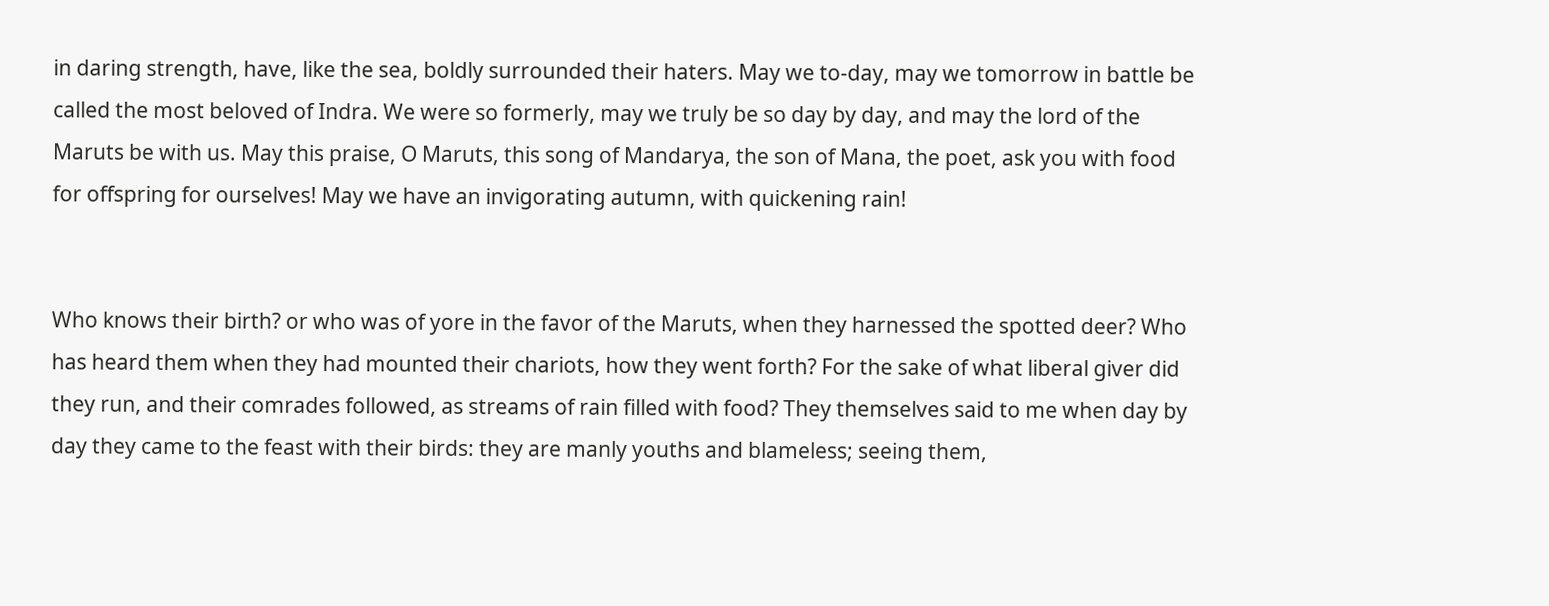in daring strength, have, like the sea, boldly surrounded their haters. May we to-day, may we tomorrow in battle be called the most beloved of Indra. We were so formerly, may we truly be so day by day, and may the lord of the Maruts be with us. May this praise, O Maruts, this song of Mandarya, the son of Mana, the poet, ask you with food for offspring for ourselves! May we have an invigorating autumn, with quickening rain!


Who knows their birth? or who was of yore in the favor of the Maruts, when they harnessed the spotted deer? Who has heard them when they had mounted their chariots, how they went forth? For the sake of what liberal giver did they run, and their comrades followed, as streams of rain filled with food? They themselves said to me when day by day they came to the feast with their birds: they are manly youths and blameless; seeing them,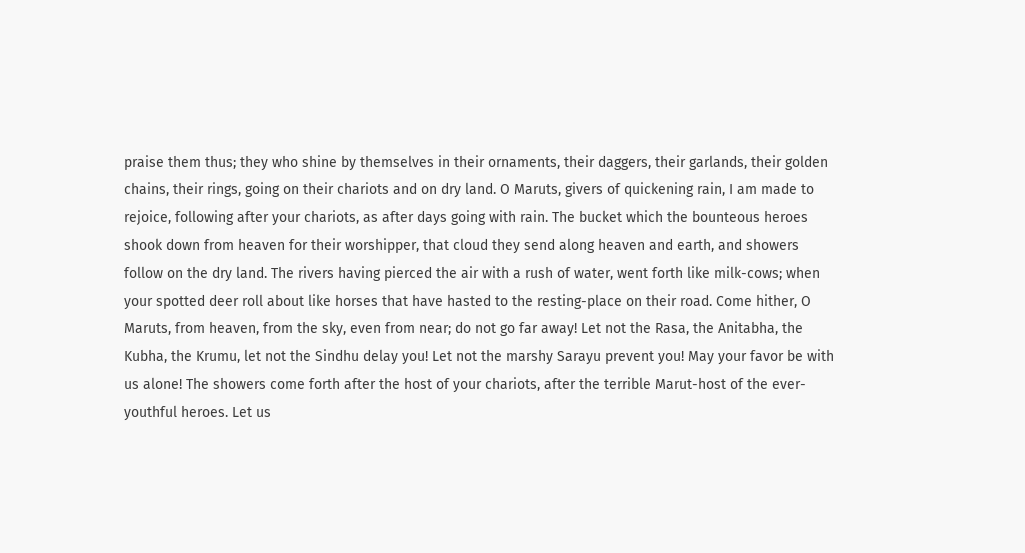praise them thus; they who shine by themselves in their ornaments, their daggers, their garlands, their golden chains, their rings, going on their chariots and on dry land. O Maruts, givers of quickening rain, I am made to rejoice, following after your chariots, as after days going with rain. The bucket which the bounteous heroes shook down from heaven for their worshipper, that cloud they send along heaven and earth, and showers follow on the dry land. The rivers having pierced the air with a rush of water, went forth like milk-cows; when your spotted deer roll about like horses that have hasted to the resting-place on their road. Come hither, O Maruts, from heaven, from the sky, even from near; do not go far away! Let not the Rasa, the Anitabha, the Kubha, the Krumu, let not the Sindhu delay you! Let not the marshy Sarayu prevent you! May your favor be with us alone! The showers come forth after the host of your chariots, after the terrible Marut-host of the ever-youthful heroes. Let us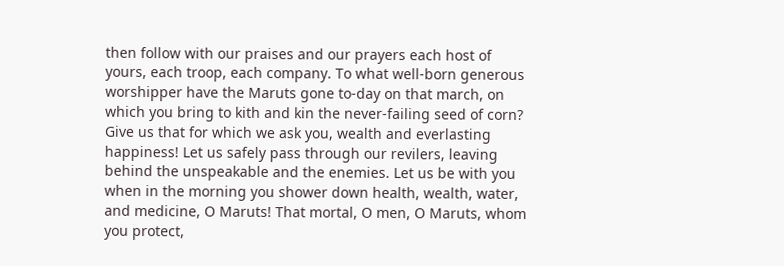then follow with our praises and our prayers each host of yours, each troop, each company. To what well-born generous worshipper have the Maruts gone to-day on that march, on which you bring to kith and kin the never-failing seed of corn? Give us that for which we ask you, wealth and everlasting happiness! Let us safely pass through our revilers, leaving behind the unspeakable and the enemies. Let us be with you when in the morning you shower down health, wealth, water, and medicine, O Maruts! That mortal, O men, O Maruts, whom you protect,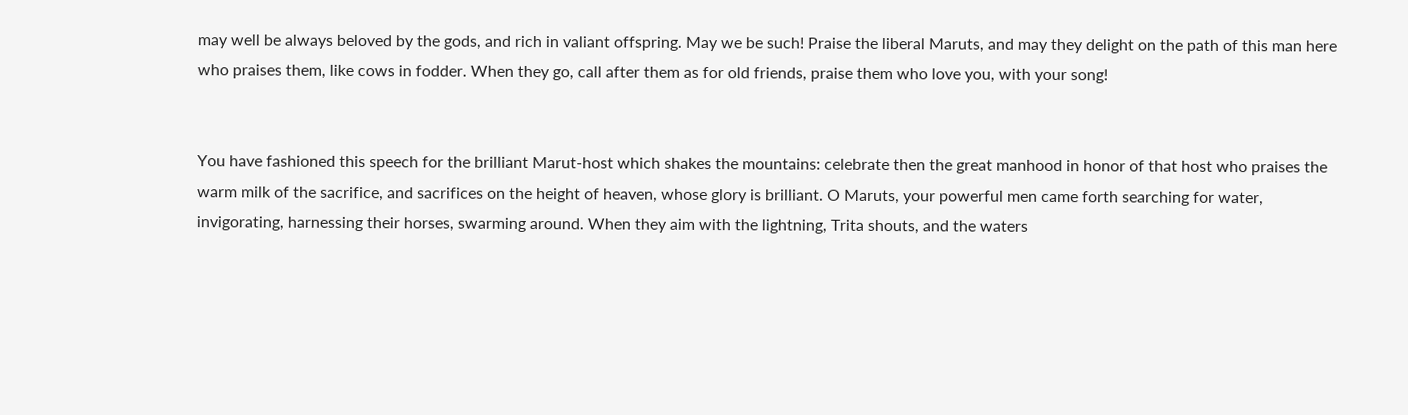may well be always beloved by the gods, and rich in valiant offspring. May we be such! Praise the liberal Maruts, and may they delight on the path of this man here who praises them, like cows in fodder. When they go, call after them as for old friends, praise them who love you, with your song!


You have fashioned this speech for the brilliant Marut-host which shakes the mountains: celebrate then the great manhood in honor of that host who praises the warm milk of the sacrifice, and sacrifices on the height of heaven, whose glory is brilliant. O Maruts, your powerful men came forth searching for water, invigorating, harnessing their horses, swarming around. When they aim with the lightning, Trita shouts, and the waters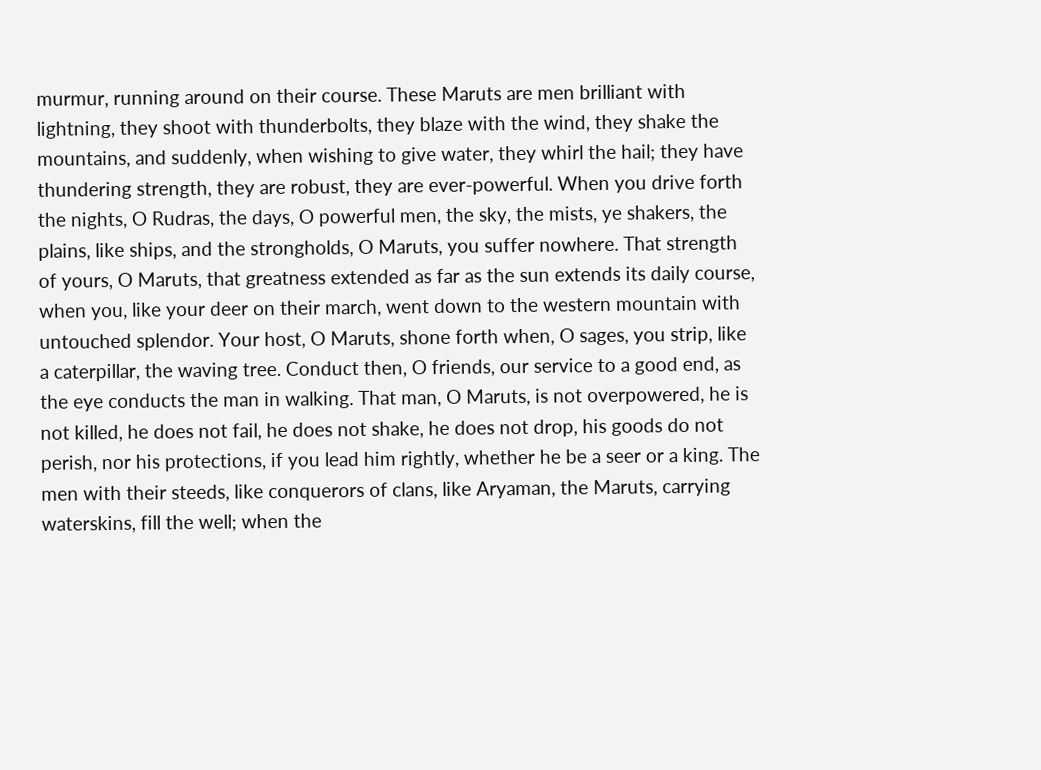murmur, running around on their course. These Maruts are men brilliant with lightning, they shoot with thunderbolts, they blaze with the wind, they shake the mountains, and suddenly, when wishing to give water, they whirl the hail; they have thundering strength, they are robust, they are ever-powerful. When you drive forth the nights, O Rudras, the days, O powerful men, the sky, the mists, ye shakers, the plains, like ships, and the strongholds, O Maruts, you suffer nowhere. That strength of yours, O Maruts, that greatness extended as far as the sun extends its daily course, when you, like your deer on their march, went down to the western mountain with untouched splendor. Your host, O Maruts, shone forth when, O sages, you strip, like a caterpillar, the waving tree. Conduct then, O friends, our service to a good end, as the eye conducts the man in walking. That man, O Maruts, is not overpowered, he is not killed, he does not fail, he does not shake, he does not drop, his goods do not perish, nor his protections, if you lead him rightly, whether he be a seer or a king. The men with their steeds, like conquerors of clans, like Aryaman, the Maruts, carrying waterskins, fill the well; when the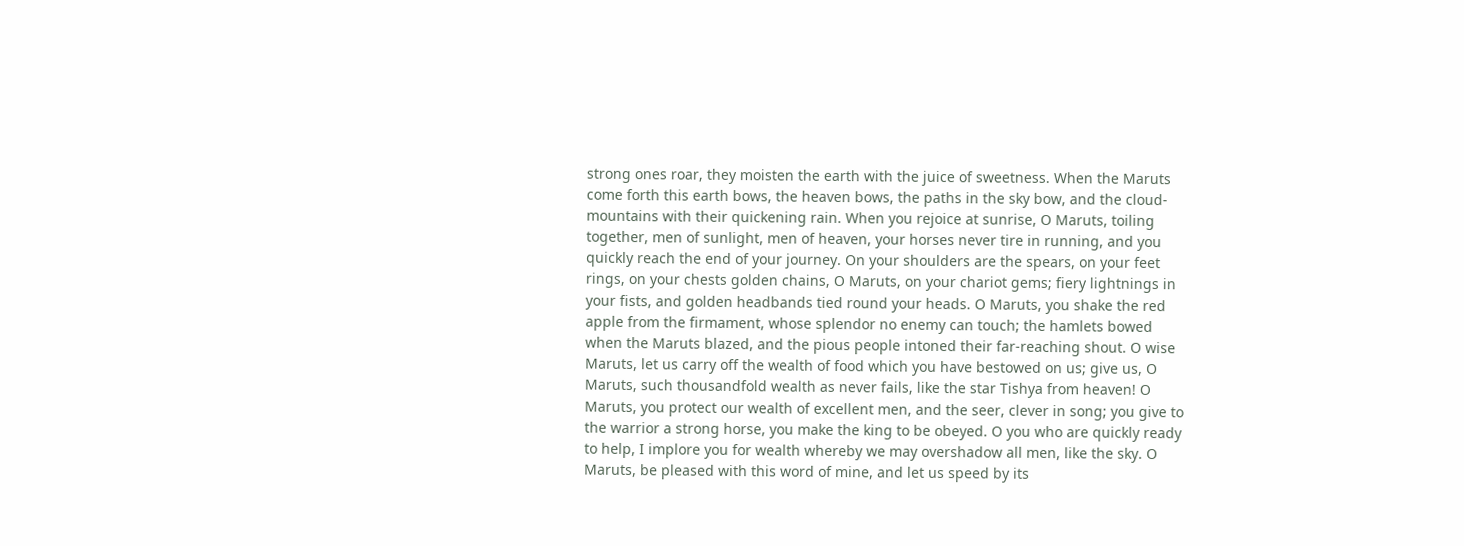strong ones roar, they moisten the earth with the juice of sweetness. When the Maruts come forth this earth bows, the heaven bows, the paths in the sky bow, and the cloud-mountains with their quickening rain. When you rejoice at sunrise, O Maruts, toiling together, men of sunlight, men of heaven, your horses never tire in running, and you quickly reach the end of your journey. On your shoulders are the spears, on your feet rings, on your chests golden chains, O Maruts, on your chariot gems; fiery lightnings in your fists, and golden headbands tied round your heads. O Maruts, you shake the red apple from the firmament, whose splendor no enemy can touch; the hamlets bowed when the Maruts blazed, and the pious people intoned their far-reaching shout. O wise Maruts, let us carry off the wealth of food which you have bestowed on us; give us, O Maruts, such thousandfold wealth as never fails, like the star Tishya from heaven! O Maruts, you protect our wealth of excellent men, and the seer, clever in song; you give to the warrior a strong horse, you make the king to be obeyed. O you who are quickly ready to help, I implore you for wealth whereby we may overshadow all men, like the sky. O Maruts, be pleased with this word of mine, and let us speed by its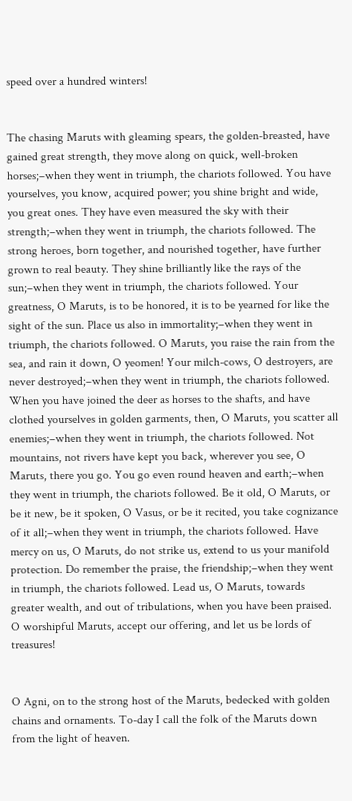speed over a hundred winters!


The chasing Maruts with gleaming spears, the golden-breasted, have gained great strength, they move along on quick, well-broken horses;–when they went in triumph, the chariots followed. You have yourselves, you know, acquired power; you shine bright and wide, you great ones. They have even measured the sky with their strength;–when they went in triumph, the chariots followed. The strong heroes, born together, and nourished together, have further grown to real beauty. They shine brilliantly like the rays of the sun;–when they went in triumph, the chariots followed. Your greatness, O Maruts, is to be honored, it is to be yearned for like the sight of the sun. Place us also in immortality;–when they went in triumph, the chariots followed. O Maruts, you raise the rain from the sea, and rain it down, O yeomen! Your milch-cows, O destroyers, are never destroyed;–when they went in triumph, the chariots followed. When you have joined the deer as horses to the shafts, and have clothed yourselves in golden garments, then, O Maruts, you scatter all enemies;–when they went in triumph, the chariots followed. Not mountains, not rivers have kept you back, wherever you see, O Maruts, there you go. You go even round heaven and earth;–when they went in triumph, the chariots followed. Be it old, O Maruts, or be it new, be it spoken, O Vasus, or be it recited, you take cognizance of it all;–when they went in triumph, the chariots followed. Have mercy on us, O Maruts, do not strike us, extend to us your manifold protection. Do remember the praise, the friendship;–when they went in triumph, the chariots followed. Lead us, O Maruts, towards greater wealth, and out of tribulations, when you have been praised. O worshipful Maruts, accept our offering, and let us be lords of treasures!


O Agni, on to the strong host of the Maruts, bedecked with golden chains and ornaments. To-day I call the folk of the Maruts down from the light of heaven.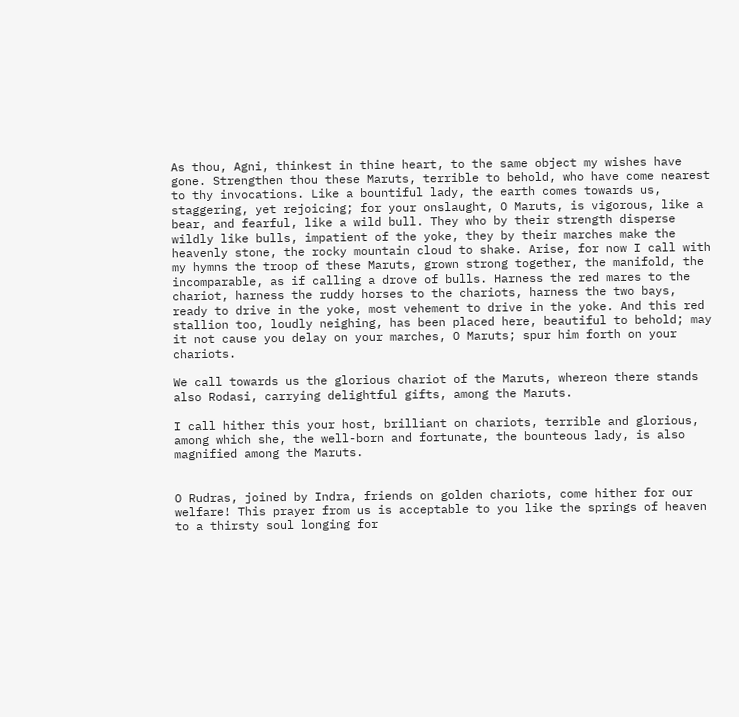As thou, Agni, thinkest in thine heart, to the same object my wishes have gone. Strengthen thou these Maruts, terrible to behold, who have come nearest to thy invocations. Like a bountiful lady, the earth comes towards us, staggering, yet rejoicing; for your onslaught, O Maruts, is vigorous, like a bear, and fearful, like a wild bull. They who by their strength disperse wildly like bulls, impatient of the yoke, they by their marches make the heavenly stone, the rocky mountain cloud to shake. Arise, for now I call with my hymns the troop of these Maruts, grown strong together, the manifold, the incomparable, as if calling a drove of bulls. Harness the red mares to the chariot, harness the ruddy horses to the chariots, harness the two bays, ready to drive in the yoke, most vehement to drive in the yoke. And this red stallion too, loudly neighing, has been placed here, beautiful to behold; may it not cause you delay on your marches, O Maruts; spur him forth on your chariots.

We call towards us the glorious chariot of the Maruts, whereon there stands also Rodasi, carrying delightful gifts, among the Maruts.

I call hither this your host, brilliant on chariots, terrible and glorious, among which she, the well-born and fortunate, the bounteous lady, is also magnified among the Maruts.


O Rudras, joined by Indra, friends on golden chariots, come hither for our welfare! This prayer from us is acceptable to you like the springs of heaven to a thirsty soul longing for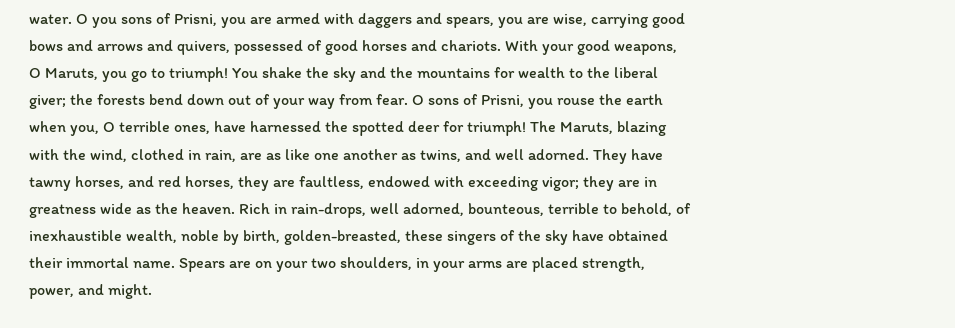water. O you sons of Prisni, you are armed with daggers and spears, you are wise, carrying good bows and arrows and quivers, possessed of good horses and chariots. With your good weapons, O Maruts, you go to triumph! You shake the sky and the mountains for wealth to the liberal giver; the forests bend down out of your way from fear. O sons of Prisni, you rouse the earth when you, O terrible ones, have harnessed the spotted deer for triumph! The Maruts, blazing with the wind, clothed in rain, are as like one another as twins, and well adorned. They have tawny horses, and red horses, they are faultless, endowed with exceeding vigor; they are in greatness wide as the heaven. Rich in rain-drops, well adorned, bounteous, terrible to behold, of inexhaustible wealth, noble by birth, golden-breasted, these singers of the sky have obtained their immortal name. Spears are on your two shoulders, in your arms are placed strength, power, and might.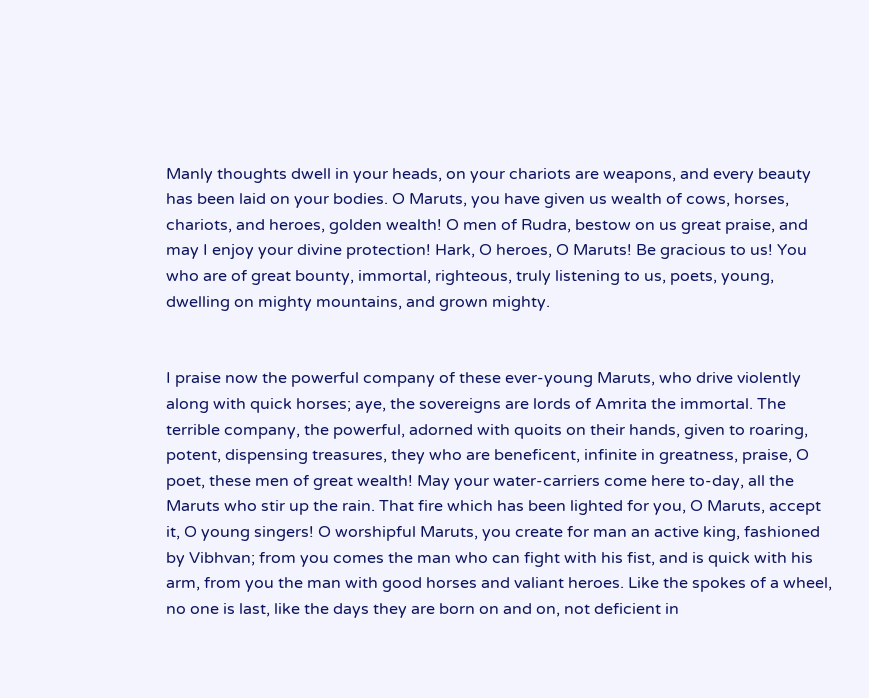Manly thoughts dwell in your heads, on your chariots are weapons, and every beauty has been laid on your bodies. O Maruts, you have given us wealth of cows, horses, chariots, and heroes, golden wealth! O men of Rudra, bestow on us great praise, and may I enjoy your divine protection! Hark, O heroes, O Maruts! Be gracious to us! You who are of great bounty, immortal, righteous, truly listening to us, poets, young, dwelling on mighty mountains, and grown mighty.


I praise now the powerful company of these ever-young Maruts, who drive violently along with quick horses; aye, the sovereigns are lords of Amrita the immortal. The terrible company, the powerful, adorned with quoits on their hands, given to roaring, potent, dispensing treasures, they who are beneficent, infinite in greatness, praise, O poet, these men of great wealth! May your water-carriers come here to-day, all the Maruts who stir up the rain. That fire which has been lighted for you, O Maruts, accept it, O young singers! O worshipful Maruts, you create for man an active king, fashioned by Vibhvan; from you comes the man who can fight with his fist, and is quick with his arm, from you the man with good horses and valiant heroes. Like the spokes of a wheel, no one is last, like the days they are born on and on, not deficient in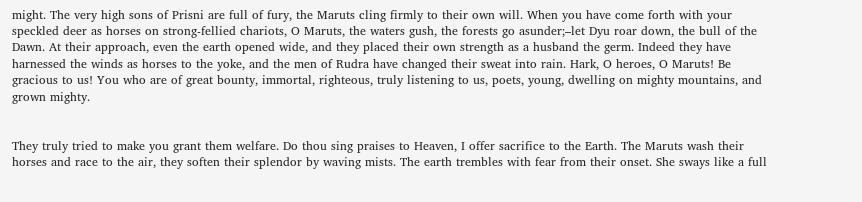might. The very high sons of Prisni are full of fury, the Maruts cling firmly to their own will. When you have come forth with your speckled deer as horses on strong-fellied chariots, O Maruts, the waters gush, the forests go asunder;–let Dyu roar down, the bull of the Dawn. At their approach, even the earth opened wide, and they placed their own strength as a husband the germ. Indeed they have harnessed the winds as horses to the yoke, and the men of Rudra have changed their sweat into rain. Hark, O heroes, O Maruts! Be gracious to us! You who are of great bounty, immortal, righteous, truly listening to us, poets, young, dwelling on mighty mountains, and grown mighty.


They truly tried to make you grant them welfare. Do thou sing praises to Heaven, I offer sacrifice to the Earth. The Maruts wash their horses and race to the air, they soften their splendor by waving mists. The earth trembles with fear from their onset. She sways like a full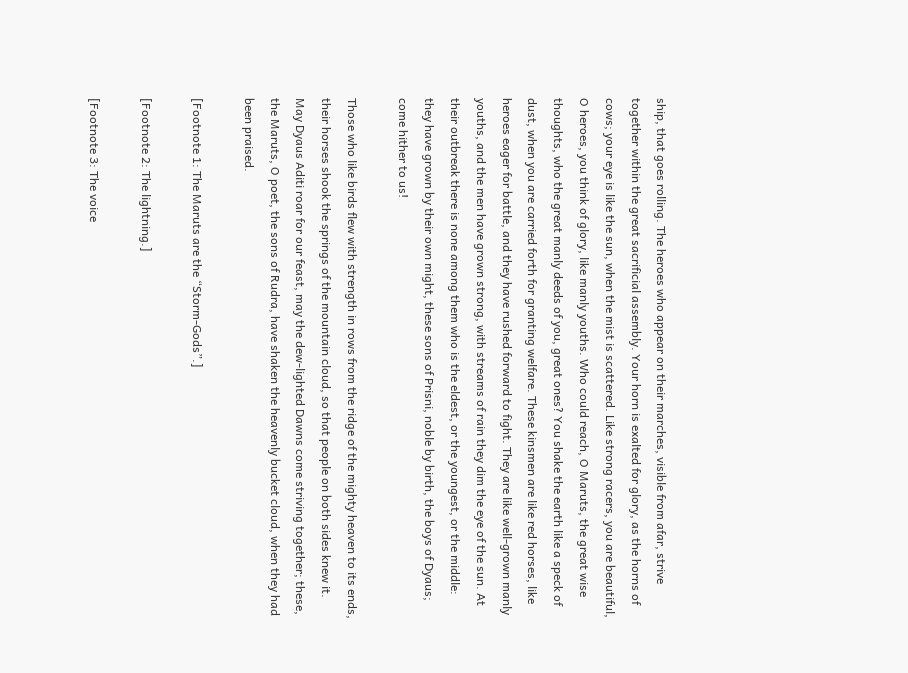ship, that goes rolling. The heroes who appear on their marches, visible from afar, strive together within the great sacrificial assembly. Your horn is exalted for glory, as the horns of cows; your eye is like the sun, when the mist is scattered. Like strong racers, you are beautiful, O heroes, you think of glory, like manly youths. Who could reach, O Maruts, the great wise thoughts, who the great manly deeds of you, great ones? You shake the earth like a speck of dust, when you are carried forth for granting welfare. These kinsmen are like red horses, like heroes eager for battle, and they have rushed forward to fight. They are like well-grown manly youths, and the men have grown strong, with streams of rain they dim the eye of the sun. At their outbreak there is none among them who is the eldest, or the youngest, or the middle: they have grown by their own might, these sons of Prisni, noble by birth, the boys of Dyaus; come hither to us!

Those who like birds flew with strength in rows from the ridge of the mighty heaven to its ends, their horses shook the springs of the mountain cloud, so that people on both sides knew it. May Dyaus Aditi roar for our feast, may the dew-lighted Dawns come striving together; these, the Maruts, O poet, the sons of Rudra, have shaken the heavenly bucket cloud, when they had been praised.

[Footnote 1: The Maruts are the “Storm-Gods”.]

[Footnote 2: The lightning.]

[Footnote 3: The voice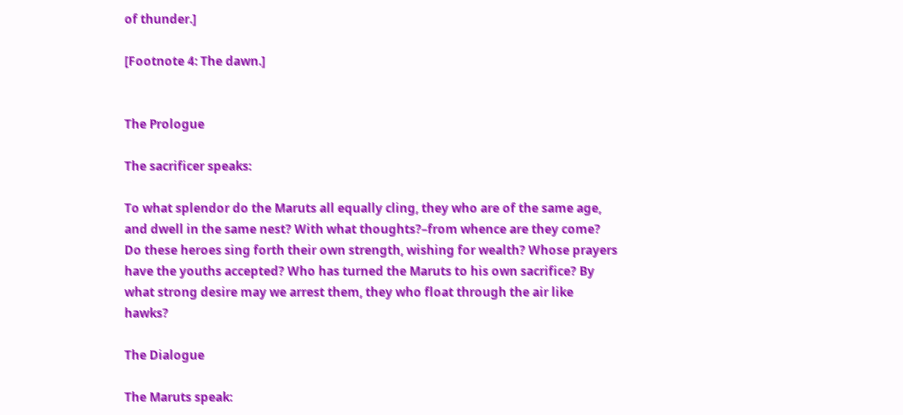of thunder.]

[Footnote 4: The dawn.]


The Prologue

The sacrificer speaks:

To what splendor do the Maruts all equally cling, they who are of the same age, and dwell in the same nest? With what thoughts?–from whence are they come? Do these heroes sing forth their own strength, wishing for wealth? Whose prayers have the youths accepted? Who has turned the Maruts to his own sacrifice? By what strong desire may we arrest them, they who float through the air like hawks?

The Dialogue

The Maruts speak: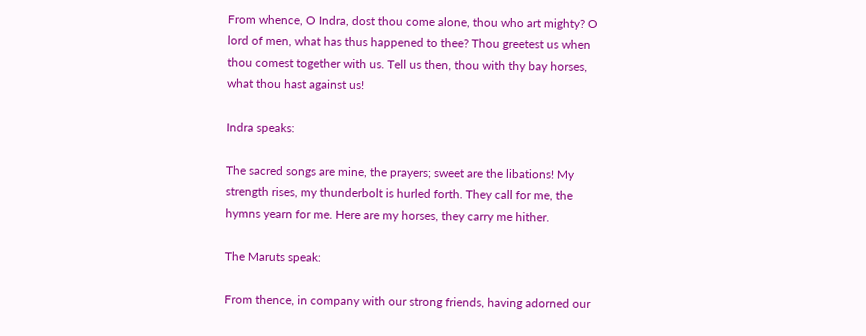From whence, O Indra, dost thou come alone, thou who art mighty? O lord of men, what has thus happened to thee? Thou greetest us when thou comest together with us. Tell us then, thou with thy bay horses, what thou hast against us!

Indra speaks:

The sacred songs are mine, the prayers; sweet are the libations! My strength rises, my thunderbolt is hurled forth. They call for me, the hymns yearn for me. Here are my horses, they carry me hither.

The Maruts speak:

From thence, in company with our strong friends, having adorned our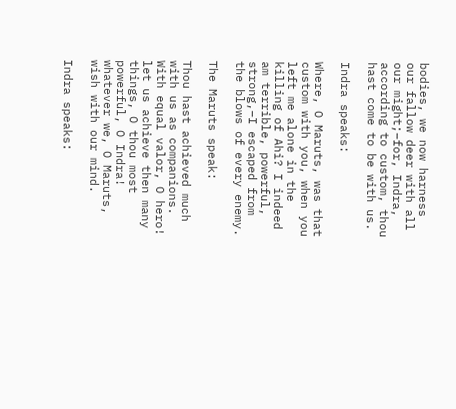bodies, we now harness our fallow deer with all our might;–for, Indra, according to custom, thou hast come to be with us.

Indra speaks:

Where, O Maruts, was that custom with you, when you left me alone in the killing of Ahi? I indeed am terrible, powerful, strong,–I escaped from the blows of every enemy.

The Maruts speak:

Thou hast achieved much with us as companions. With equal valor, O hero! let us achieve then many things, O thou most powerful, O Indra! whatever we, O Maruts, wish with our mind.

Indra speaks: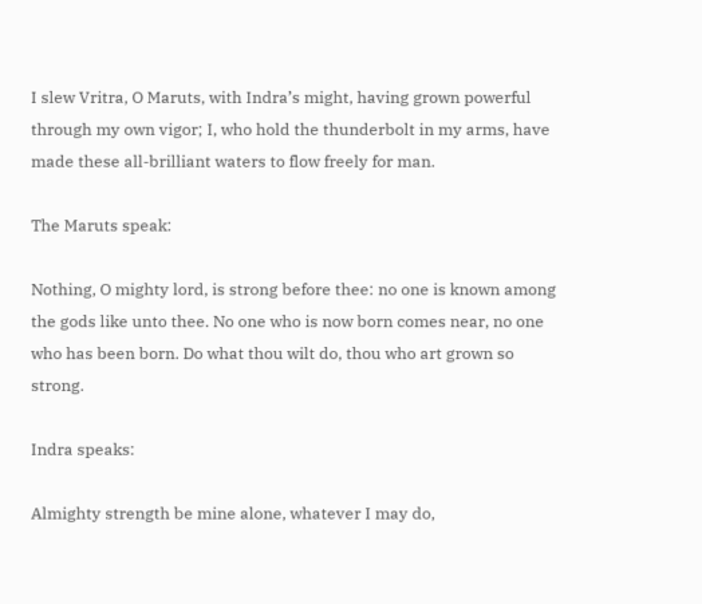I slew Vritra, O Maruts, with Indra’s might, having grown powerful through my own vigor; I, who hold the thunderbolt in my arms, have made these all-brilliant waters to flow freely for man.

The Maruts speak:

Nothing, O mighty lord, is strong before thee: no one is known among the gods like unto thee. No one who is now born comes near, no one who has been born. Do what thou wilt do, thou who art grown so strong.

Indra speaks:

Almighty strength be mine alone, whatever I may do,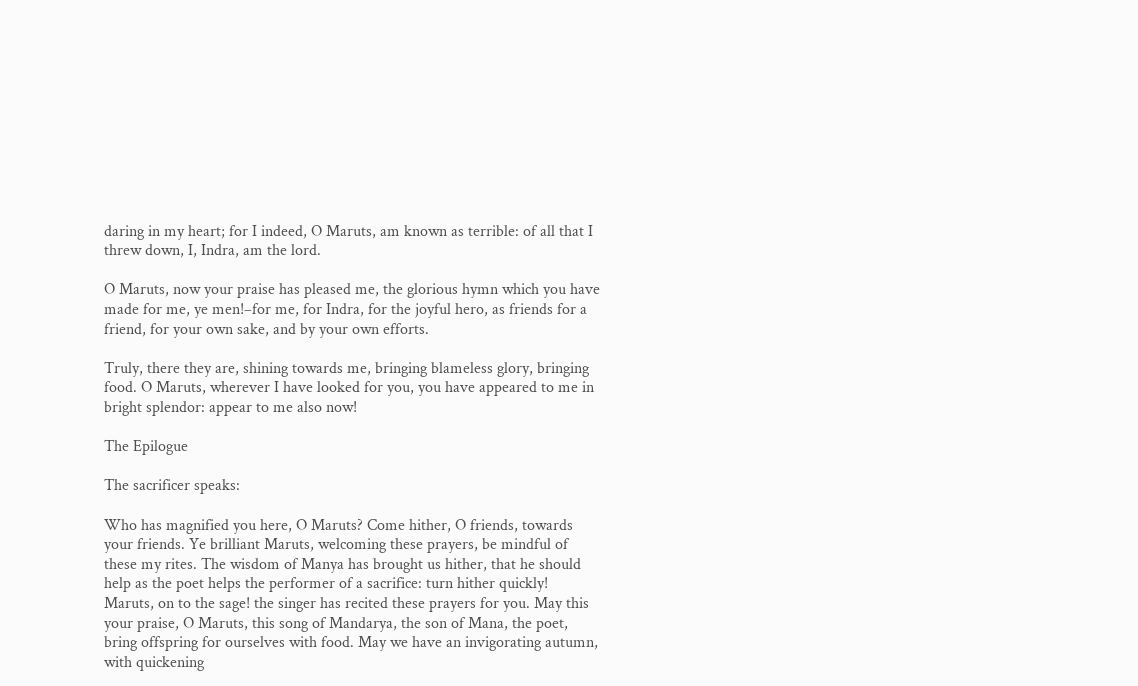daring in my heart; for I indeed, O Maruts, am known as terrible: of all that I threw down, I, Indra, am the lord.

O Maruts, now your praise has pleased me, the glorious hymn which you have made for me, ye men!–for me, for Indra, for the joyful hero, as friends for a friend, for your own sake, and by your own efforts.

Truly, there they are, shining towards me, bringing blameless glory, bringing food. O Maruts, wherever I have looked for you, you have appeared to me in bright splendor: appear to me also now!

The Epilogue

The sacrificer speaks:

Who has magnified you here, O Maruts? Come hither, O friends, towards your friends. Ye brilliant Maruts, welcoming these prayers, be mindful of these my rites. The wisdom of Manya has brought us hither, that he should help as the poet helps the performer of a sacrifice: turn hither quickly! Maruts, on to the sage! the singer has recited these prayers for you. May this your praise, O Maruts, this song of Mandarya, the son of Mana, the poet, bring offspring for ourselves with food. May we have an invigorating autumn, with quickening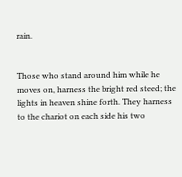rain.


Those who stand around him while he moves on, harness the bright red steed; the lights in heaven shine forth. They harness to the chariot on each side his two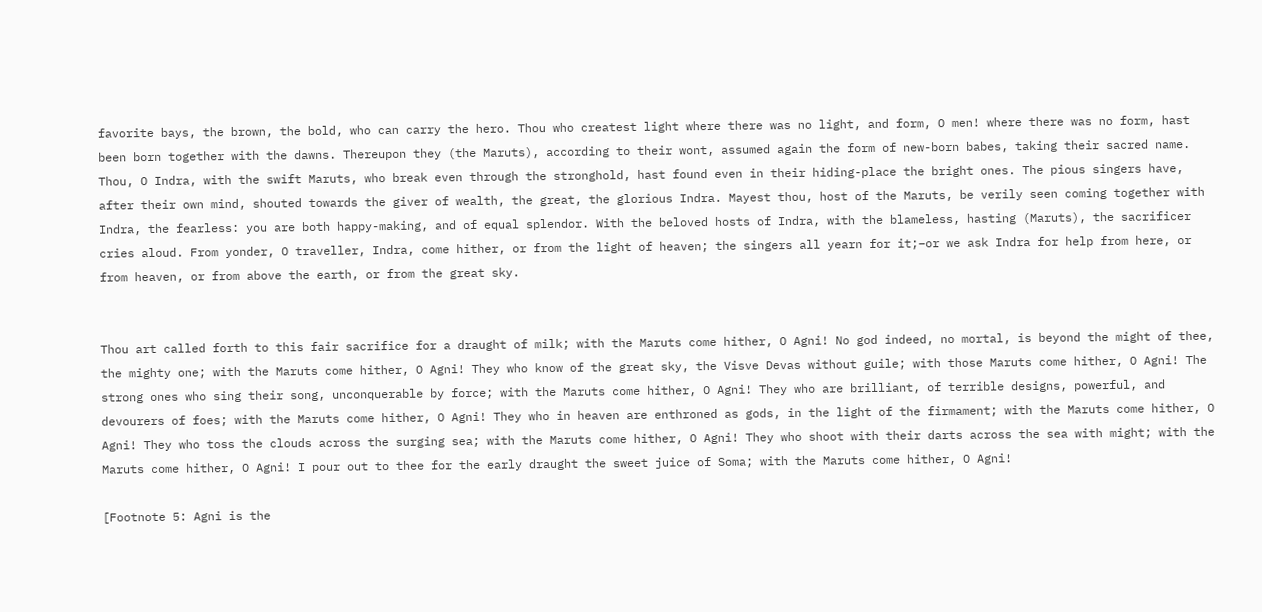favorite bays, the brown, the bold, who can carry the hero. Thou who createst light where there was no light, and form, O men! where there was no form, hast been born together with the dawns. Thereupon they (the Maruts), according to their wont, assumed again the form of new-born babes, taking their sacred name. Thou, O Indra, with the swift Maruts, who break even through the stronghold, hast found even in their hiding-place the bright ones. The pious singers have, after their own mind, shouted towards the giver of wealth, the great, the glorious Indra. Mayest thou, host of the Maruts, be verily seen coming together with Indra, the fearless: you are both happy-making, and of equal splendor. With the beloved hosts of Indra, with the blameless, hasting (Maruts), the sacrificer cries aloud. From yonder, O traveller, Indra, come hither, or from the light of heaven; the singers all yearn for it;–or we ask Indra for help from here, or from heaven, or from above the earth, or from the great sky.


Thou art called forth to this fair sacrifice for a draught of milk; with the Maruts come hither, O Agni! No god indeed, no mortal, is beyond the might of thee, the mighty one; with the Maruts come hither, O Agni! They who know of the great sky, the Visve Devas without guile; with those Maruts come hither, O Agni! The strong ones who sing their song, unconquerable by force; with the Maruts come hither, O Agni! They who are brilliant, of terrible designs, powerful, and devourers of foes; with the Maruts come hither, O Agni! They who in heaven are enthroned as gods, in the light of the firmament; with the Maruts come hither, O Agni! They who toss the clouds across the surging sea; with the Maruts come hither, O Agni! They who shoot with their darts across the sea with might; with the Maruts come hither, O Agni! I pour out to thee for the early draught the sweet juice of Soma; with the Maruts come hither, O Agni!

[Footnote 5: Agni is the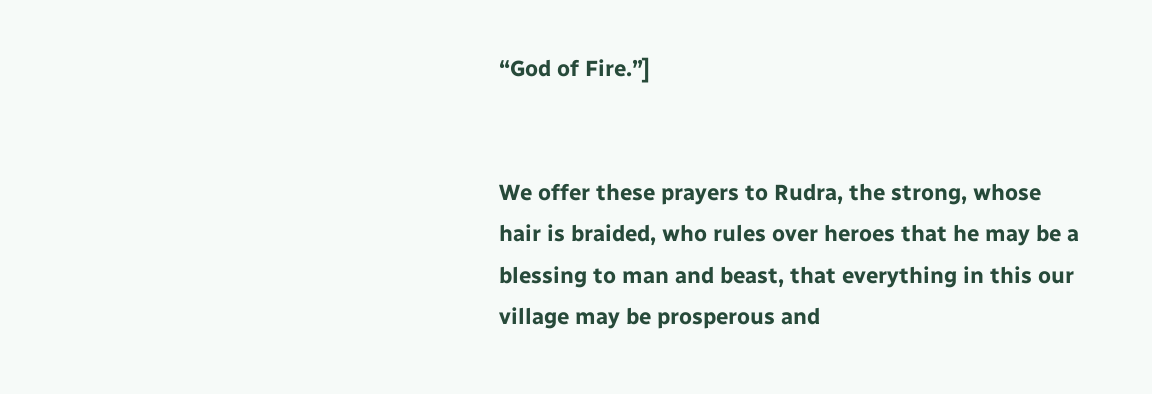“God of Fire.”]


We offer these prayers to Rudra, the strong, whose hair is braided, who rules over heroes that he may be a blessing to man and beast, that everything in this our village may be prosperous and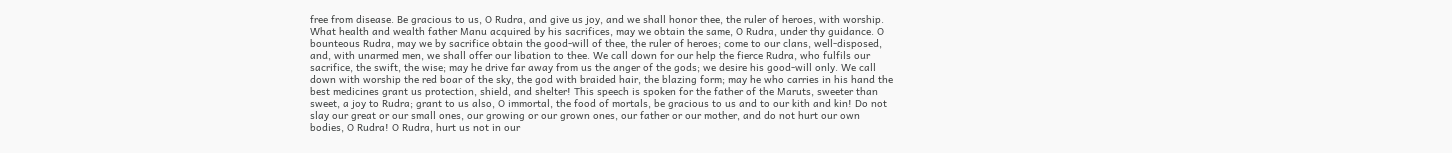free from disease. Be gracious to us, O Rudra, and give us joy, and we shall honor thee, the ruler of heroes, with worship. What health and wealth father Manu acquired by his sacrifices, may we obtain the same, O Rudra, under thy guidance. O bounteous Rudra, may we by sacrifice obtain the good-will of thee, the ruler of heroes; come to our clans, well-disposed, and, with unarmed men, we shall offer our libation to thee. We call down for our help the fierce Rudra, who fulfils our sacrifice, the swift, the wise; may he drive far away from us the anger of the gods; we desire his good-will only. We call down with worship the red boar of the sky, the god with braided hair, the blazing form; may he who carries in his hand the best medicines grant us protection, shield, and shelter! This speech is spoken for the father of the Maruts, sweeter than sweet, a joy to Rudra; grant to us also, O immortal, the food of mortals, be gracious to us and to our kith and kin! Do not slay our great or our small ones, our growing or our grown ones, our father or our mother, and do not hurt our own bodies, O Rudra! O Rudra, hurt us not in our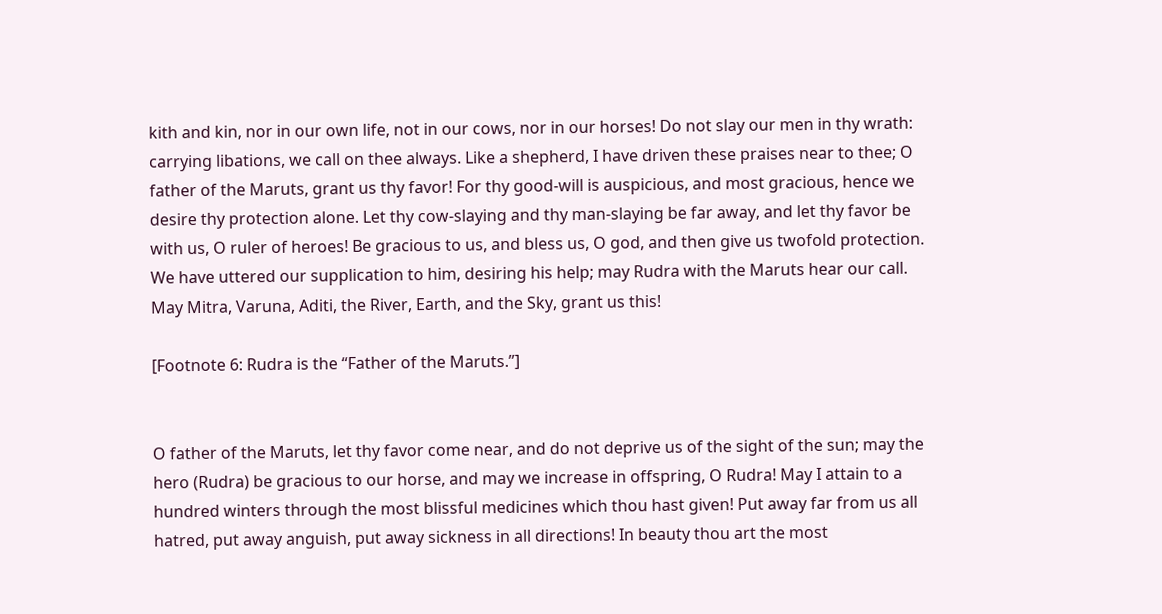kith and kin, nor in our own life, not in our cows, nor in our horses! Do not slay our men in thy wrath: carrying libations, we call on thee always. Like a shepherd, I have driven these praises near to thee; O father of the Maruts, grant us thy favor! For thy good-will is auspicious, and most gracious, hence we desire thy protection alone. Let thy cow-slaying and thy man-slaying be far away, and let thy favor be with us, O ruler of heroes! Be gracious to us, and bless us, O god, and then give us twofold protection. We have uttered our supplication to him, desiring his help; may Rudra with the Maruts hear our call. May Mitra, Varuna, Aditi, the River, Earth, and the Sky, grant us this!

[Footnote 6: Rudra is the “Father of the Maruts.”]


O father of the Maruts, let thy favor come near, and do not deprive us of the sight of the sun; may the hero (Rudra) be gracious to our horse, and may we increase in offspring, O Rudra! May I attain to a hundred winters through the most blissful medicines which thou hast given! Put away far from us all hatred, put away anguish, put away sickness in all directions! In beauty thou art the most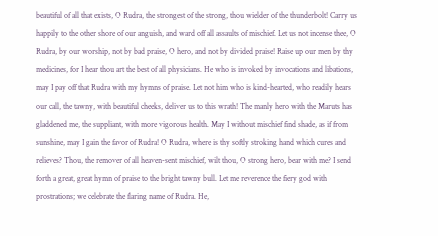beautiful of all that exists, O Rudra, the strongest of the strong, thou wielder of the thunderbolt! Carry us happily to the other shore of our anguish, and ward off all assaults of mischief. Let us not incense thee, O Rudra, by our worship, not by bad praise, O hero, and not by divided praise! Raise up our men by thy medicines, for I hear thou art the best of all physicians. He who is invoked by invocations and libations, may I pay off that Rudra with my hymns of praise. Let not him who is kind-hearted, who readily hears our call, the tawny, with beautiful cheeks, deliver us to this wrath! The manly hero with the Maruts has gladdened me, the suppliant, with more vigorous health. May I without mischief find shade, as if from sunshine, may I gain the favor of Rudra! O Rudra, where is thy softly stroking hand which cures and relieves? Thou, the remover of all heaven-sent mischief, wilt thou, O strong hero, bear with me? I send forth a great, great hymn of praise to the bright tawny bull. Let me reverence the fiery god with prostrations; we celebrate the flaring name of Rudra. He,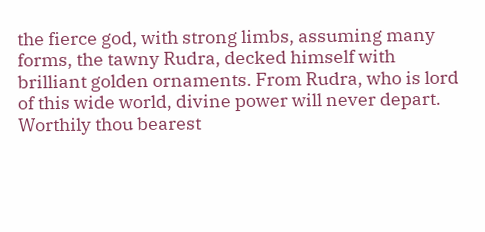the fierce god, with strong limbs, assuming many forms, the tawny Rudra, decked himself with brilliant golden ornaments. From Rudra, who is lord of this wide world, divine power will never depart. Worthily thou bearest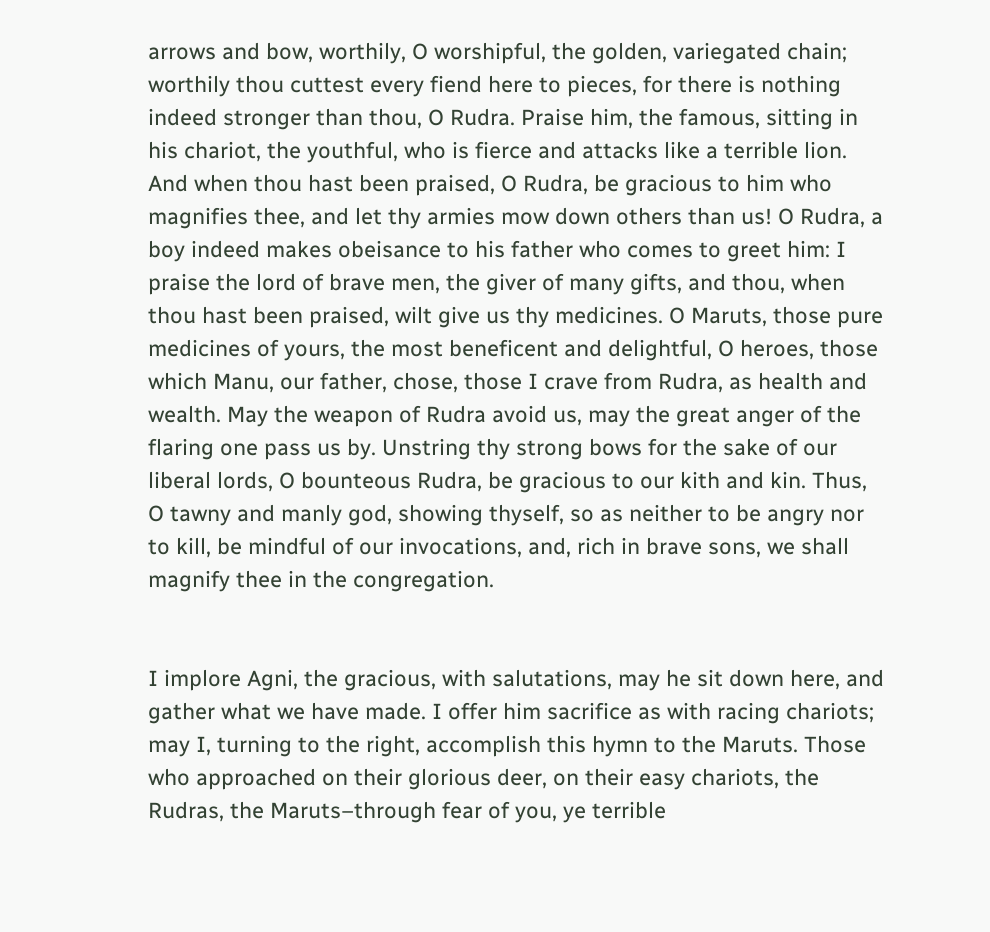arrows and bow, worthily, O worshipful, the golden, variegated chain; worthily thou cuttest every fiend here to pieces, for there is nothing indeed stronger than thou, O Rudra. Praise him, the famous, sitting in his chariot, the youthful, who is fierce and attacks like a terrible lion. And when thou hast been praised, O Rudra, be gracious to him who magnifies thee, and let thy armies mow down others than us! O Rudra, a boy indeed makes obeisance to his father who comes to greet him: I praise the lord of brave men, the giver of many gifts, and thou, when thou hast been praised, wilt give us thy medicines. O Maruts, those pure medicines of yours, the most beneficent and delightful, O heroes, those which Manu, our father, chose, those I crave from Rudra, as health and wealth. May the weapon of Rudra avoid us, may the great anger of the flaring one pass us by. Unstring thy strong bows for the sake of our liberal lords, O bounteous Rudra, be gracious to our kith and kin. Thus, O tawny and manly god, showing thyself, so as neither to be angry nor to kill, be mindful of our invocations, and, rich in brave sons, we shall magnify thee in the congregation.


I implore Agni, the gracious, with salutations, may he sit down here, and gather what we have made. I offer him sacrifice as with racing chariots; may I, turning to the right, accomplish this hymn to the Maruts. Those who approached on their glorious deer, on their easy chariots, the Rudras, the Maruts–through fear of you, ye terrible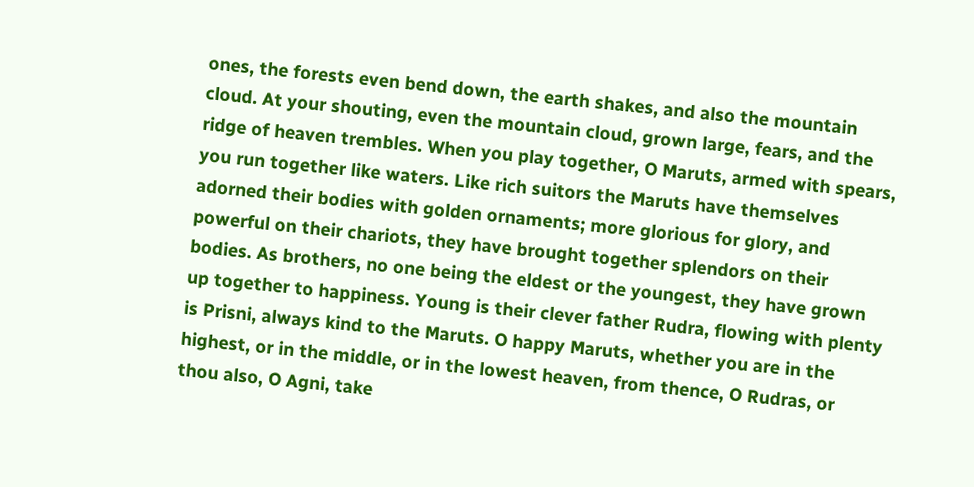ones, the forests even bend down, the earth shakes, and also the mountain cloud. At your shouting, even the mountain cloud, grown large, fears, and the ridge of heaven trembles. When you play together, O Maruts, armed with spears, you run together like waters. Like rich suitors the Maruts have themselves adorned their bodies with golden ornaments; more glorious for glory, and powerful on their chariots, they have brought together splendors on their bodies. As brothers, no one being the eldest or the youngest, they have grown up together to happiness. Young is their clever father Rudra, flowing with plenty is Prisni, always kind to the Maruts. O happy Maruts, whether you are in the highest, or in the middle, or in the lowest heaven, from thence, O Rudras, or thou also, O Agni, take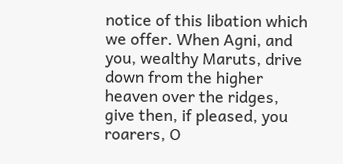notice of this libation which we offer. When Agni, and you, wealthy Maruts, drive down from the higher heaven over the ridges, give then, if pleased, you roarers, O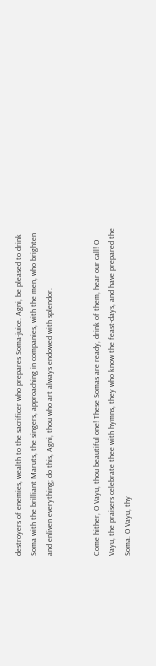destroyers of enemies, wealth to the sacrificer who prepares Soma-juice. Agni, be pleased to drink Soma with the brilliant Maruts, the singers, approaching in companies, with the men, who brighten and enliven everything; do this, Agni, thou who art always endowed with splendor.


Come hither, O Vayu, thou beautiful one! These Somas are ready, drink of them, hear our call! O Vayu, the praisers celebrate thee with hymns, they who know the feast-days, and have prepared the Soma. O Vayu, thy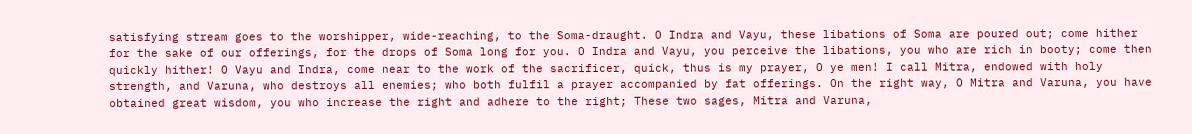satisfying stream goes to the worshipper, wide-reaching, to the Soma-draught. O Indra and Vayu, these libations of Soma are poured out; come hither for the sake of our offerings, for the drops of Soma long for you. O Indra and Vayu, you perceive the libations, you who are rich in booty; come then quickly hither! O Vayu and Indra, come near to the work of the sacrificer, quick, thus is my prayer, O ye men! I call Mitra, endowed with holy strength, and Varuna, who destroys all enemies; who both fulfil a prayer accompanied by fat offerings. On the right way, O Mitra and Varuna, you have obtained great wisdom, you who increase the right and adhere to the right; These two sages, Mitra and Varuna,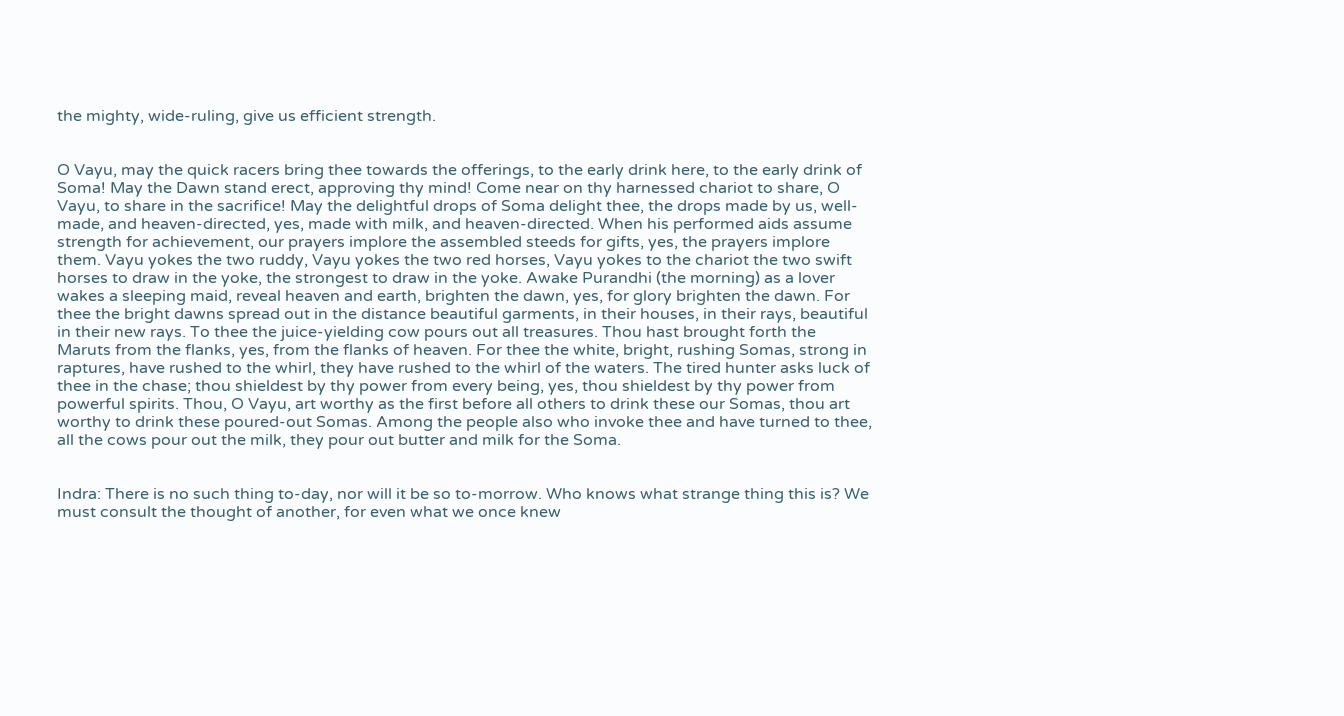the mighty, wide-ruling, give us efficient strength.


O Vayu, may the quick racers bring thee towards the offerings, to the early drink here, to the early drink of Soma! May the Dawn stand erect, approving thy mind! Come near on thy harnessed chariot to share, O Vayu, to share in the sacrifice! May the delightful drops of Soma delight thee, the drops made by us, well-made, and heaven-directed, yes, made with milk, and heaven-directed. When his performed aids assume strength for achievement, our prayers implore the assembled steeds for gifts, yes, the prayers implore them. Vayu yokes the two ruddy, Vayu yokes the two red horses, Vayu yokes to the chariot the two swift horses to draw in the yoke, the strongest to draw in the yoke. Awake Purandhi (the morning) as a lover wakes a sleeping maid, reveal heaven and earth, brighten the dawn, yes, for glory brighten the dawn. For thee the bright dawns spread out in the distance beautiful garments, in their houses, in their rays, beautiful in their new rays. To thee the juice-yielding cow pours out all treasures. Thou hast brought forth the Maruts from the flanks, yes, from the flanks of heaven. For thee the white, bright, rushing Somas, strong in raptures, have rushed to the whirl, they have rushed to the whirl of the waters. The tired hunter asks luck of thee in the chase; thou shieldest by thy power from every being, yes, thou shieldest by thy power from powerful spirits. Thou, O Vayu, art worthy as the first before all others to drink these our Somas, thou art worthy to drink these poured-out Somas. Among the people also who invoke thee and have turned to thee, all the cows pour out the milk, they pour out butter and milk for the Soma.


Indra: There is no such thing to-day, nor will it be so to-morrow. Who knows what strange thing this is? We must consult the thought of another, for even what we once knew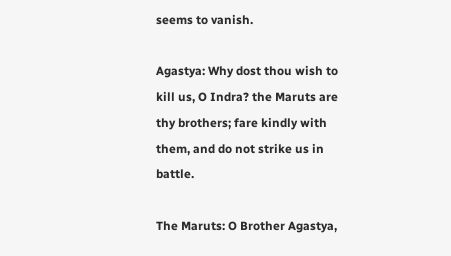seems to vanish.

Agastya: Why dost thou wish to kill us, O Indra? the Maruts are thy brothers; fare kindly with them, and do not strike us in battle.

The Maruts: O Brother Agastya,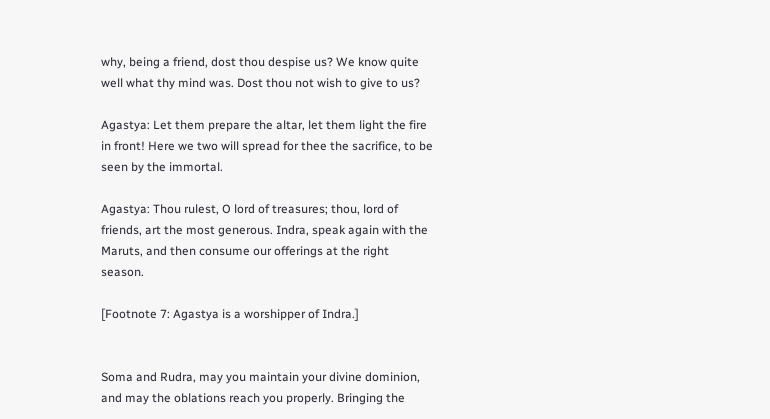why, being a friend, dost thou despise us? We know quite well what thy mind was. Dost thou not wish to give to us?

Agastya: Let them prepare the altar, let them light the fire in front! Here we two will spread for thee the sacrifice, to be seen by the immortal.

Agastya: Thou rulest, O lord of treasures; thou, lord of friends, art the most generous. Indra, speak again with the Maruts, and then consume our offerings at the right season.

[Footnote 7: Agastya is a worshipper of Indra.]


Soma and Rudra, may you maintain your divine dominion, and may the oblations reach you properly. Bringing the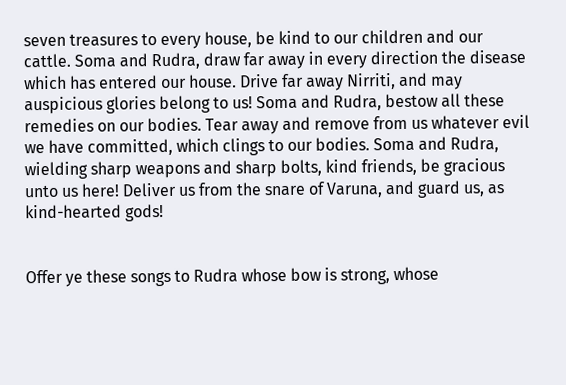seven treasures to every house, be kind to our children and our cattle. Soma and Rudra, draw far away in every direction the disease which has entered our house. Drive far away Nirriti, and may auspicious glories belong to us! Soma and Rudra, bestow all these remedies on our bodies. Tear away and remove from us whatever evil we have committed, which clings to our bodies. Soma and Rudra, wielding sharp weapons and sharp bolts, kind friends, be gracious unto us here! Deliver us from the snare of Varuna, and guard us, as kind-hearted gods!


Offer ye these songs to Rudra whose bow is strong, whose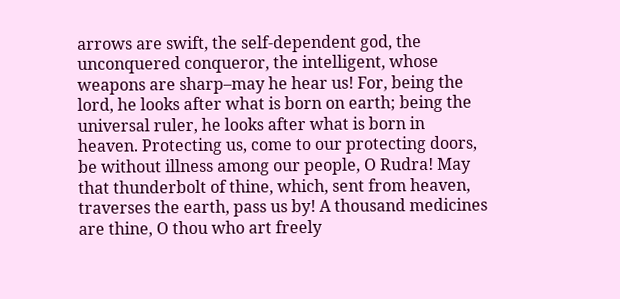arrows are swift, the self-dependent god, the unconquered conqueror, the intelligent, whose weapons are sharp–may he hear us! For, being the lord, he looks after what is born on earth; being the universal ruler, he looks after what is born in heaven. Protecting us, come to our protecting doors, be without illness among our people, O Rudra! May that thunderbolt of thine, which, sent from heaven, traverses the earth, pass us by! A thousand medicines are thine, O thou who art freely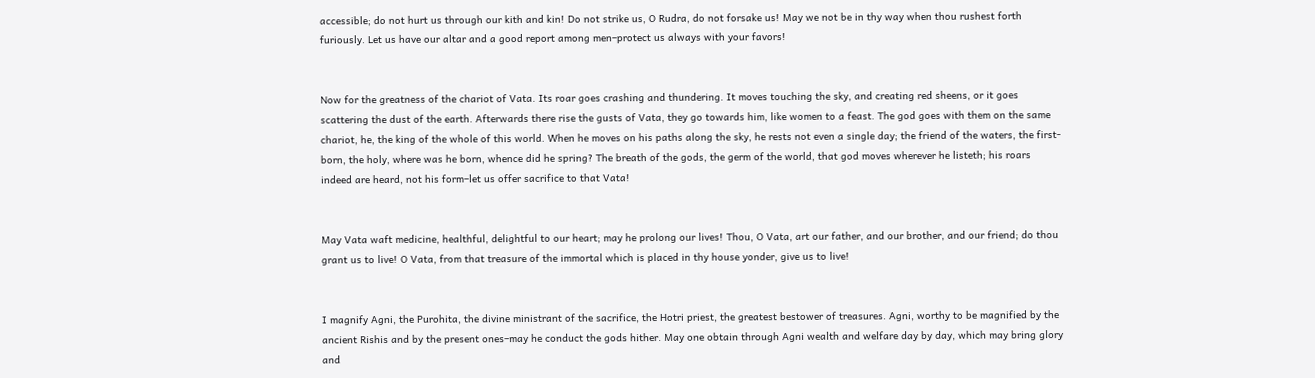accessible; do not hurt us through our kith and kin! Do not strike us, O Rudra, do not forsake us! May we not be in thy way when thou rushest forth furiously. Let us have our altar and a good report among men–protect us always with your favors!


Now for the greatness of the chariot of Vata. Its roar goes crashing and thundering. It moves touching the sky, and creating red sheens, or it goes scattering the dust of the earth. Afterwards there rise the gusts of Vata, they go towards him, like women to a feast. The god goes with them on the same chariot, he, the king of the whole of this world. When he moves on his paths along the sky, he rests not even a single day; the friend of the waters, the first-born, the holy, where was he born, whence did he spring? The breath of the gods, the germ of the world, that god moves wherever he listeth; his roars indeed are heard, not his form–let us offer sacrifice to that Vata!


May Vata waft medicine, healthful, delightful to our heart; may he prolong our lives! Thou, O Vata, art our father, and our brother, and our friend; do thou grant us to live! O Vata, from that treasure of the immortal which is placed in thy house yonder, give us to live!


I magnify Agni, the Purohita, the divine ministrant of the sacrifice, the Hotri priest, the greatest bestower of treasures. Agni, worthy to be magnified by the ancient Rishis and by the present ones–may he conduct the gods hither. May one obtain through Agni wealth and welfare day by day, which may bring glory and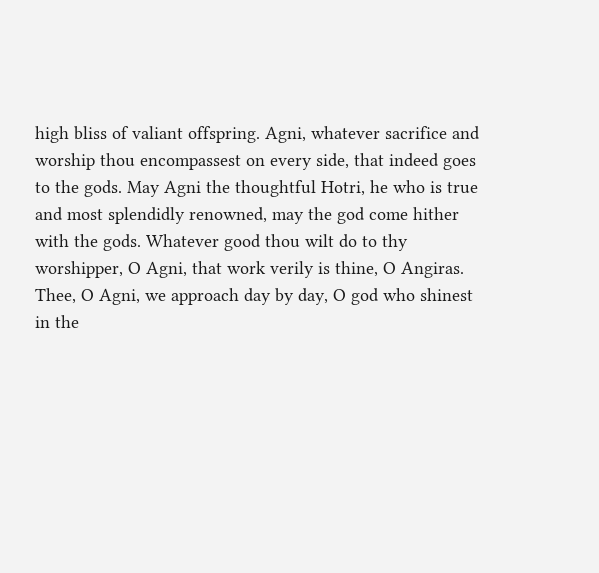high bliss of valiant offspring. Agni, whatever sacrifice and worship thou encompassest on every side, that indeed goes to the gods. May Agni the thoughtful Hotri, he who is true and most splendidly renowned, may the god come hither with the gods. Whatever good thou wilt do to thy worshipper, O Agni, that work verily is thine, O Angiras. Thee, O Agni, we approach day by day, O god who shinest in the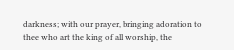darkness; with our prayer, bringing adoration to thee who art the king of all worship, the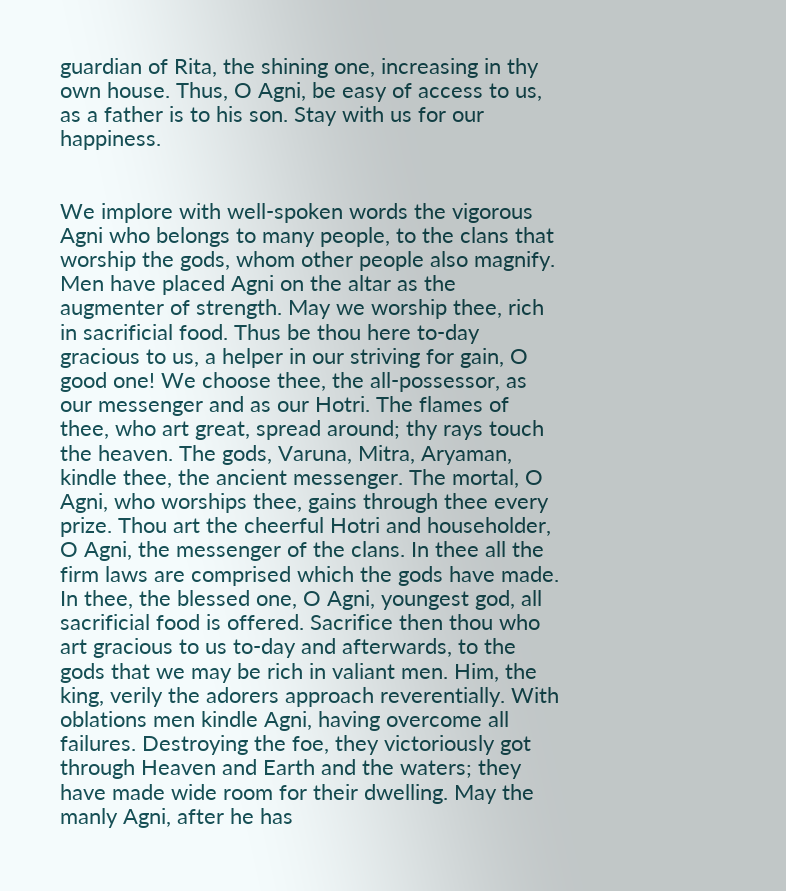guardian of Rita, the shining one, increasing in thy own house. Thus, O Agni, be easy of access to us, as a father is to his son. Stay with us for our happiness.


We implore with well-spoken words the vigorous Agni who belongs to many people, to the clans that worship the gods, whom other people also magnify. Men have placed Agni on the altar as the augmenter of strength. May we worship thee, rich in sacrificial food. Thus be thou here to-day gracious to us, a helper in our striving for gain, O good one! We choose thee, the all-possessor, as our messenger and as our Hotri. The flames of thee, who art great, spread around; thy rays touch the heaven. The gods, Varuna, Mitra, Aryaman, kindle thee, the ancient messenger. The mortal, O Agni, who worships thee, gains through thee every prize. Thou art the cheerful Hotri and householder, O Agni, the messenger of the clans. In thee all the firm laws are comprised which the gods have made. In thee, the blessed one, O Agni, youngest god, all sacrificial food is offered. Sacrifice then thou who art gracious to us to-day and afterwards, to the gods that we may be rich in valiant men. Him, the king, verily the adorers approach reverentially. With oblations men kindle Agni, having overcome all failures. Destroying the foe, they victoriously got through Heaven and Earth and the waters; they have made wide room for their dwelling. May the manly Agni, after he has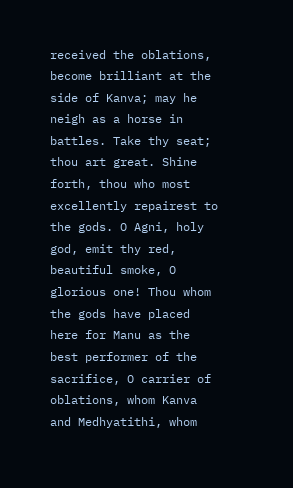received the oblations, become brilliant at the side of Kanva; may he neigh as a horse in battles. Take thy seat; thou art great. Shine forth, thou who most excellently repairest to the gods. O Agni, holy god, emit thy red, beautiful smoke, O glorious one! Thou whom the gods have placed here for Manu as the best performer of the sacrifice, O carrier of oblations, whom Kanva and Medhyatithi, whom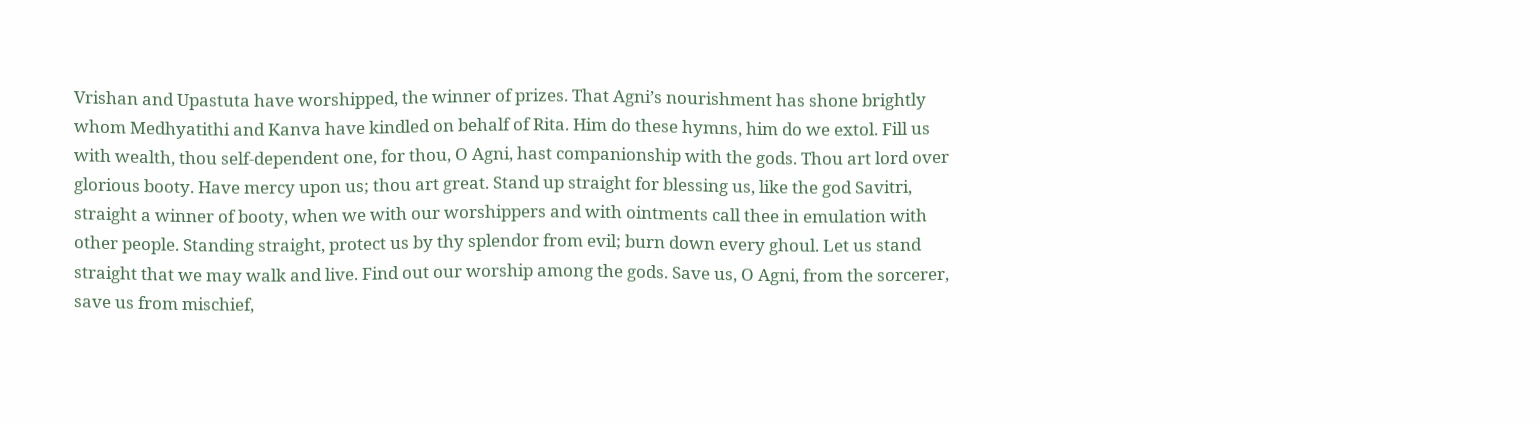Vrishan and Upastuta have worshipped, the winner of prizes. That Agni’s nourishment has shone brightly whom Medhyatithi and Kanva have kindled on behalf of Rita. Him do these hymns, him do we extol. Fill us with wealth, thou self-dependent one, for thou, O Agni, hast companionship with the gods. Thou art lord over glorious booty. Have mercy upon us; thou art great. Stand up straight for blessing us, like the god Savitri, straight a winner of booty, when we with our worshippers and with ointments call thee in emulation with other people. Standing straight, protect us by thy splendor from evil; burn down every ghoul. Let us stand straight that we may walk and live. Find out our worship among the gods. Save us, O Agni, from the sorcerer, save us from mischief,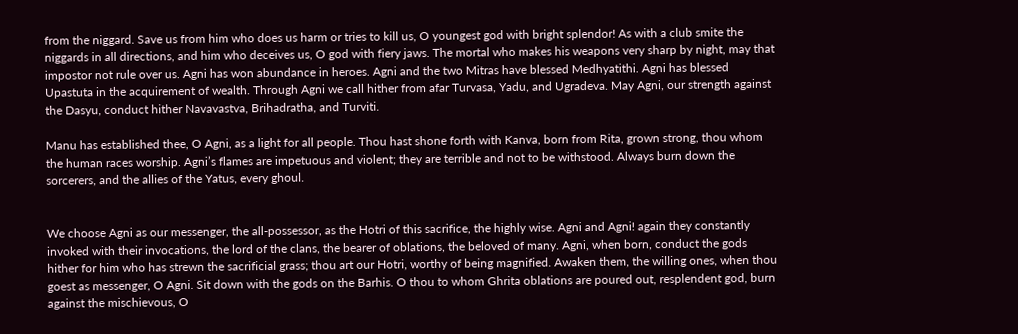from the niggard. Save us from him who does us harm or tries to kill us, O youngest god with bright splendor! As with a club smite the niggards in all directions, and him who deceives us, O god with fiery jaws. The mortal who makes his weapons very sharp by night, may that impostor not rule over us. Agni has won abundance in heroes. Agni and the two Mitras have blessed Medhyatithi. Agni has blessed Upastuta in the acquirement of wealth. Through Agni we call hither from afar Turvasa, Yadu, and Ugradeva. May Agni, our strength against the Dasyu, conduct hither Navavastva, Brihadratha, and Turviti.

Manu has established thee, O Agni, as a light for all people. Thou hast shone forth with Kanva, born from Rita, grown strong, thou whom the human races worship. Agni’s flames are impetuous and violent; they are terrible and not to be withstood. Always burn down the sorcerers, and the allies of the Yatus, every ghoul.


We choose Agni as our messenger, the all-possessor, as the Hotri of this sacrifice, the highly wise. Agni and Agni! again they constantly invoked with their invocations, the lord of the clans, the bearer of oblations, the beloved of many. Agni, when born, conduct the gods hither for him who has strewn the sacrificial grass; thou art our Hotri, worthy of being magnified. Awaken them, the willing ones, when thou goest as messenger, O Agni. Sit down with the gods on the Barhis. O thou to whom Ghrita oblations are poured out, resplendent god, burn against the mischievous, O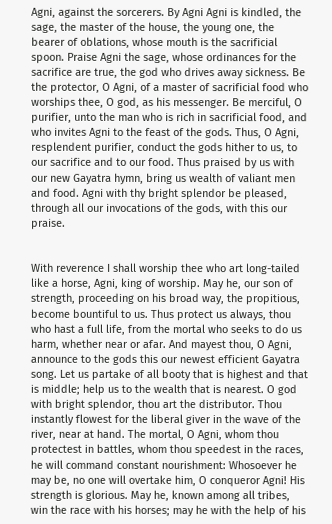Agni, against the sorcerers. By Agni Agni is kindled, the sage, the master of the house, the young one, the bearer of oblations, whose mouth is the sacrificial spoon. Praise Agni the sage, whose ordinances for the sacrifice are true, the god who drives away sickness. Be the protector, O Agni, of a master of sacrificial food who worships thee, O god, as his messenger. Be merciful, O purifier, unto the man who is rich in sacrificial food, and who invites Agni to the feast of the gods. Thus, O Agni, resplendent purifier, conduct the gods hither to us, to our sacrifice and to our food. Thus praised by us with our new Gayatra hymn, bring us wealth of valiant men and food. Agni with thy bright splendor be pleased, through all our invocations of the gods, with this our praise.


With reverence I shall worship thee who art long-tailed like a horse, Agni, king of worship. May he, our son of strength, proceeding on his broad way, the propitious, become bountiful to us. Thus protect us always, thou who hast a full life, from the mortal who seeks to do us harm, whether near or afar. And mayest thou, O Agni, announce to the gods this our newest efficient Gayatra song. Let us partake of all booty that is highest and that is middle; help us to the wealth that is nearest. O god with bright splendor, thou art the distributor. Thou instantly flowest for the liberal giver in the wave of the river, near at hand. The mortal, O Agni, whom thou protectest in battles, whom thou speedest in the races, he will command constant nourishment: Whosoever he may be, no one will overtake him, O conqueror Agni! His strength is glorious. May he, known among all tribes, win the race with his horses; may he with the help of his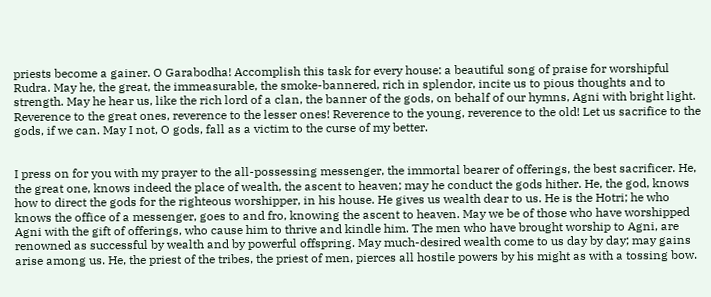priests become a gainer. O Garabodha! Accomplish this task for every house: a beautiful song of praise for worshipful Rudra. May he, the great, the immeasurable, the smoke-bannered, rich in splendor, incite us to pious thoughts and to strength. May he hear us, like the rich lord of a clan, the banner of the gods, on behalf of our hymns, Agni with bright light. Reverence to the great ones, reverence to the lesser ones! Reverence to the young, reverence to the old! Let us sacrifice to the gods, if we can. May I not, O gods, fall as a victim to the curse of my better.


I press on for you with my prayer to the all-possessing messenger, the immortal bearer of offerings, the best sacrificer. He, the great one, knows indeed the place of wealth, the ascent to heaven; may he conduct the gods hither. He, the god, knows how to direct the gods for the righteous worshipper, in his house. He gives us wealth dear to us. He is the Hotri; he who knows the office of a messenger, goes to and fro, knowing the ascent to heaven. May we be of those who have worshipped Agni with the gift of offerings, who cause him to thrive and kindle him. The men who have brought worship to Agni, are renowned as successful by wealth and by powerful offspring. May much-desired wealth come to us day by day; may gains arise among us. He, the priest of the tribes, the priest of men, pierces all hostile powers by his might as with a tossing bow.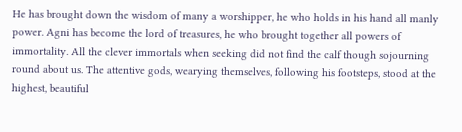He has brought down the wisdom of many a worshipper, he who holds in his hand all manly power. Agni has become the lord of treasures, he who brought together all powers of immortality. All the clever immortals when seeking did not find the calf though sojourning round about us. The attentive gods, wearying themselves, following his footsteps, stood at the highest, beautiful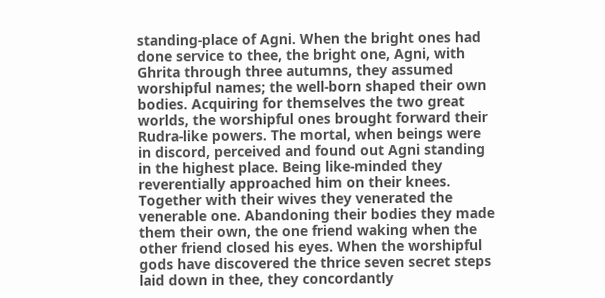standing-place of Agni. When the bright ones had done service to thee, the bright one, Agni, with Ghrita through three autumns, they assumed worshipful names; the well-born shaped their own bodies. Acquiring for themselves the two great worlds, the worshipful ones brought forward their Rudra-like powers. The mortal, when beings were in discord, perceived and found out Agni standing in the highest place. Being like-minded they reverentially approached him on their knees. Together with their wives they venerated the venerable one. Abandoning their bodies they made them their own, the one friend waking when the other friend closed his eyes. When the worshipful gods have discovered the thrice seven secret steps laid down in thee, they concordantly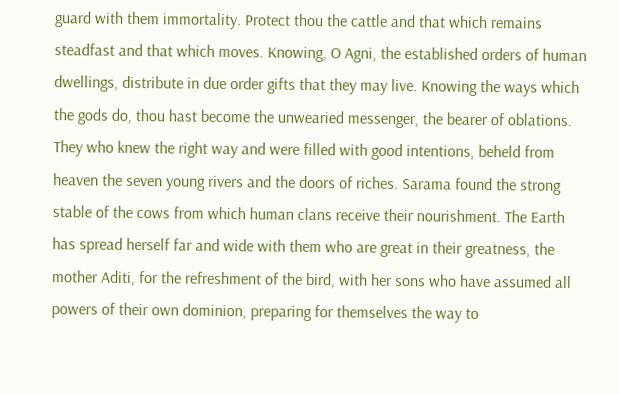guard with them immortality. Protect thou the cattle and that which remains steadfast and that which moves. Knowing, O Agni, the established orders of human dwellings, distribute in due order gifts that they may live. Knowing the ways which the gods do, thou hast become the unwearied messenger, the bearer of oblations. They who knew the right way and were filled with good intentions, beheld from heaven the seven young rivers and the doors of riches. Sarama found the strong stable of the cows from which human clans receive their nourishment. The Earth has spread herself far and wide with them who are great in their greatness, the mother Aditi, for the refreshment of the bird, with her sons who have assumed all powers of their own dominion, preparing for themselves the way to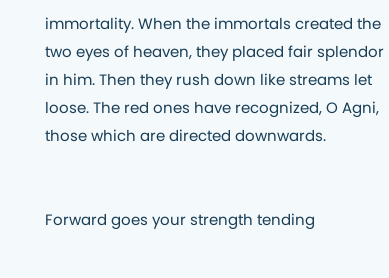immortality. When the immortals created the two eyes of heaven, they placed fair splendor in him. Then they rush down like streams let loose. The red ones have recognized, O Agni, those which are directed downwards.


Forward goes your strength tending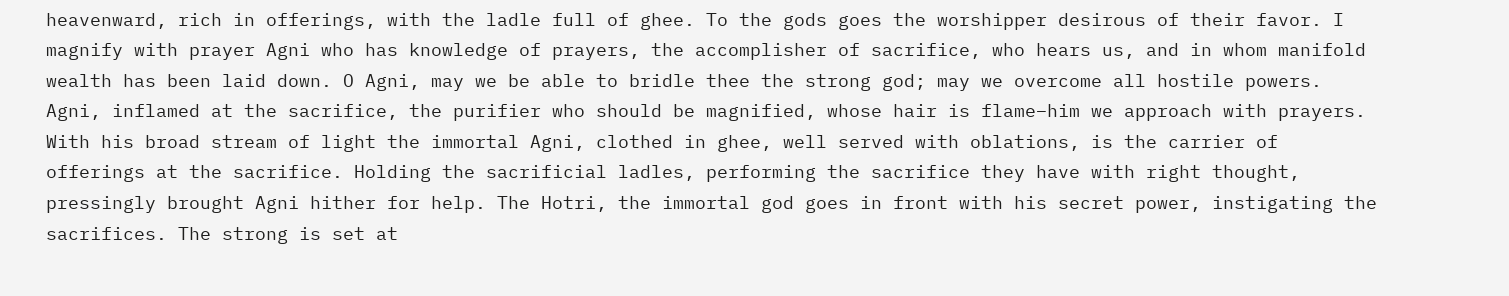heavenward, rich in offerings, with the ladle full of ghee. To the gods goes the worshipper desirous of their favor. I magnify with prayer Agni who has knowledge of prayers, the accomplisher of sacrifice, who hears us, and in whom manifold wealth has been laid down. O Agni, may we be able to bridle thee the strong god; may we overcome all hostile powers. Agni, inflamed at the sacrifice, the purifier who should be magnified, whose hair is flame–him we approach with prayers. With his broad stream of light the immortal Agni, clothed in ghee, well served with oblations, is the carrier of offerings at the sacrifice. Holding the sacrificial ladles, performing the sacrifice they have with right thought, pressingly brought Agni hither for help. The Hotri, the immortal god goes in front with his secret power, instigating the sacrifices. The strong is set at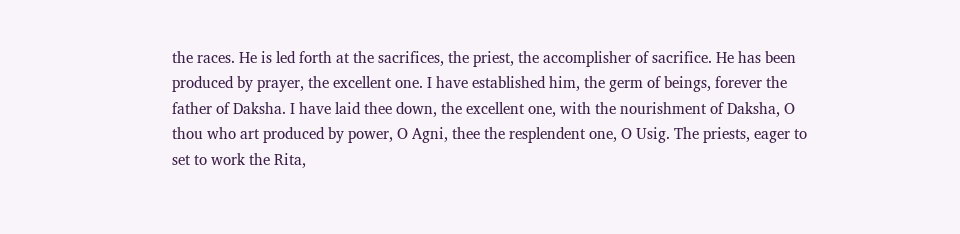the races. He is led forth at the sacrifices, the priest, the accomplisher of sacrifice. He has been produced by prayer, the excellent one. I have established him, the germ of beings, forever the father of Daksha. I have laid thee down, the excellent one, with the nourishment of Daksha, O thou who art produced by power, O Agni, thee the resplendent one, O Usig. The priests, eager to set to work the Rita,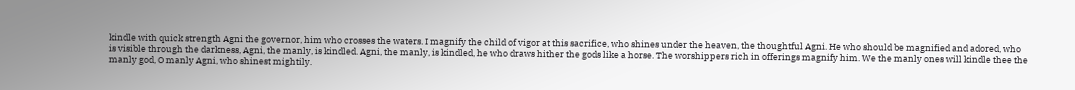kindle with quick strength Agni the governor, him who crosses the waters. I magnify the child of vigor at this sacrifice, who shines under the heaven, the thoughtful Agni. He who should be magnified and adored, who is visible through the darkness, Agni, the manly, is kindled. Agni, the manly, is kindled, he who draws hither the gods like a horse. The worshippers rich in offerings magnify him. We the manly ones will kindle thee the manly god, O manly Agni, who shinest mightily.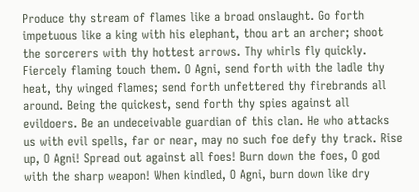Produce thy stream of flames like a broad onslaught. Go forth impetuous like a king with his elephant, thou art an archer; shoot the sorcerers with thy hottest arrows. Thy whirls fly quickly. Fiercely flaming touch them. O Agni, send forth with the ladle thy heat, thy winged flames; send forth unfettered thy firebrands all around. Being the quickest, send forth thy spies against all evildoers. Be an undeceivable guardian of this clan. He who attacks us with evil spells, far or near, may no such foe defy thy track. Rise up, O Agni! Spread out against all foes! Burn down the foes, O god with the sharp weapon! When kindled, O Agni, burn down like dry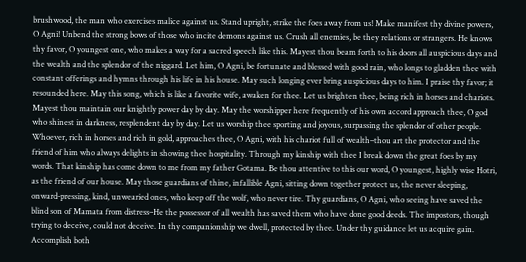brushwood, the man who exercises malice against us. Stand upright, strike the foes away from us! Make manifest thy divine powers, O Agni! Unbend the strong bows of those who incite demons against us. Crush all enemies, be they relations or strangers. He knows thy favor, O youngest one, who makes a way for a sacred speech like this. Mayest thou beam forth to his doors all auspicious days and the wealth and the splendor of the niggard. Let him, O Agni, be fortunate and blessed with good rain, who longs to gladden thee with constant offerings and hymns through his life in his house. May such longing ever bring auspicious days to him. I praise thy favor; it resounded here. May this song, which is like a favorite wife, awaken for thee. Let us brighten thee, being rich in horses and chariots. Mayest thou maintain our knightly power day by day. May the worshipper here frequently of his own accord approach thee, O god who shinest in darkness, resplendent day by day. Let us worship thee sporting and joyous, surpassing the splendor of other people. Whoever, rich in horses and rich in gold, approaches thee, O Agni, with his chariot full of wealth–thou art the protector and the friend of him who always delights in showing thee hospitality. Through my kinship with thee I break down the great foes by my words. That kinship has come down to me from my father Gotama. Be thou attentive to this our word, O youngest, highly wise Hotri, as the friend of our house. May those guardians of thine, infallible Agni, sitting down together protect us, the never sleeping, onward-pressing, kind, unwearied ones, who keep off the wolf, who never tire. Thy guardians, O Agni, who seeing have saved the blind son of Mamata from distress–He the possessor of all wealth has saved them who have done good deeds. The impostors, though trying to deceive, could not deceive. In thy companionship we dwell, protected by thee. Under thy guidance let us acquire gain. Accomplish both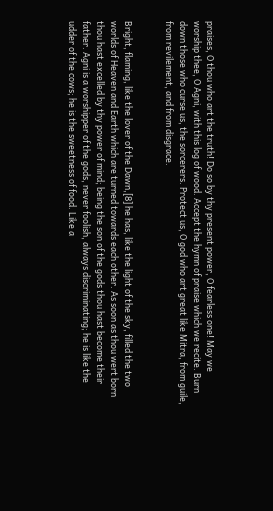praises, O thou who art the truth! Do so by thy present power, O fearless one! May we worship thee, O Agni, with this log of wood. Accept the hymn of praise which we recite. Burn down those who curse us, the sorcerers. Protect us, O god who art great like Mitra, from guile, from revilement, and from disgrace.


Bright, flaming, like the lover of the Dawn,[8] he has, like the light of the sky, filled the two worlds of Heaven and Earth which are turned towards each other. As soon as thou wert born thou hast excelled by thy power of mind; being the son of the gods thou hast become their father. Agni is a worshipper of the gods, never foolish, always discriminating; he is like the udder of the cows; he is the sweetness of food. Like a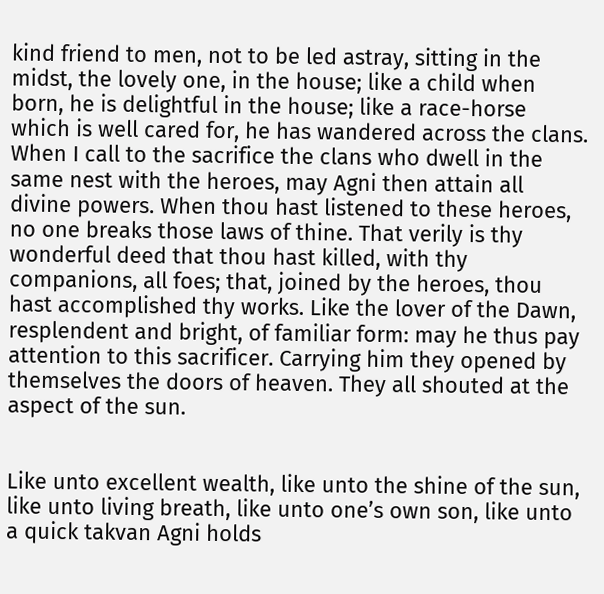kind friend to men, not to be led astray, sitting in the midst, the lovely one, in the house; like a child when born, he is delightful in the house; like a race-horse which is well cared for, he has wandered across the clans. When I call to the sacrifice the clans who dwell in the same nest with the heroes, may Agni then attain all divine powers. When thou hast listened to these heroes, no one breaks those laws of thine. That verily is thy wonderful deed that thou hast killed, with thy companions, all foes; that, joined by the heroes, thou hast accomplished thy works. Like the lover of the Dawn, resplendent and bright, of familiar form: may he thus pay attention to this sacrificer. Carrying him they opened by themselves the doors of heaven. They all shouted at the aspect of the sun.


Like unto excellent wealth, like unto the shine of the sun, like unto living breath, like unto one’s own son, like unto a quick takvan Agni holds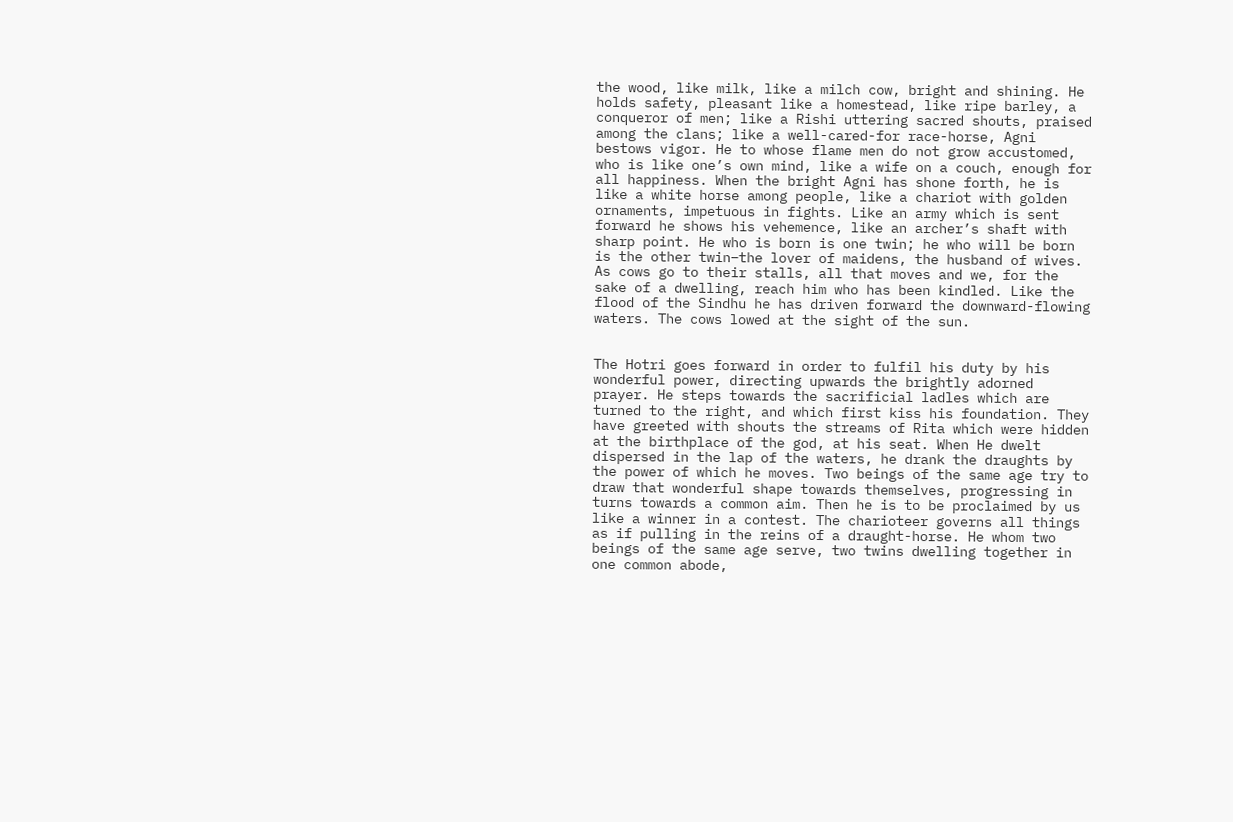the wood, like milk, like a milch cow, bright and shining. He holds safety, pleasant like a homestead, like ripe barley, a conqueror of men; like a Rishi uttering sacred shouts, praised among the clans; like a well-cared-for race-horse, Agni bestows vigor. He to whose flame men do not grow accustomed, who is like one’s own mind, like a wife on a couch, enough for all happiness. When the bright Agni has shone forth, he is like a white horse among people, like a chariot with golden ornaments, impetuous in fights. Like an army which is sent forward he shows his vehemence, like an archer’s shaft with sharp point. He who is born is one twin; he who will be born is the other twin–the lover of maidens, the husband of wives. As cows go to their stalls, all that moves and we, for the sake of a dwelling, reach him who has been kindled. Like the flood of the Sindhu he has driven forward the downward-flowing waters. The cows lowed at the sight of the sun.


The Hotri goes forward in order to fulfil his duty by his wonderful power, directing upwards the brightly adorned prayer. He steps towards the sacrificial ladles which are turned to the right, and which first kiss his foundation. They have greeted with shouts the streams of Rita which were hidden at the birthplace of the god, at his seat. When He dwelt dispersed in the lap of the waters, he drank the draughts by the power of which he moves. Two beings of the same age try to draw that wonderful shape towards themselves, progressing in turns towards a common aim. Then he is to be proclaimed by us like a winner in a contest. The charioteer governs all things as if pulling in the reins of a draught-horse. He whom two beings of the same age serve, two twins dwelling together in one common abode,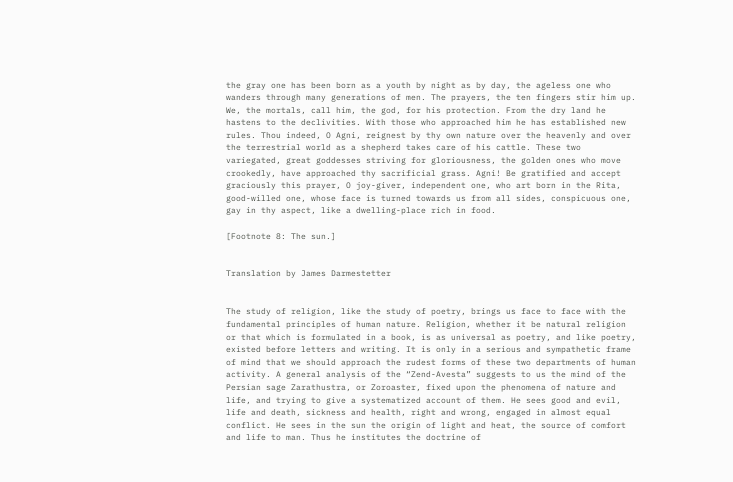the gray one has been born as a youth by night as by day, the ageless one who wanders through many generations of men. The prayers, the ten fingers stir him up. We, the mortals, call him, the god, for his protection. From the dry land he hastens to the declivities. With those who approached him he has established new rules. Thou indeed, O Agni, reignest by thy own nature over the heavenly and over the terrestrial world as a shepherd takes care of his cattle. These two variegated, great goddesses striving for gloriousness, the golden ones who move crookedly, have approached thy sacrificial grass. Agni! Be gratified and accept graciously this prayer, O joy-giver, independent one, who art born in the Rita, good-willed one, whose face is turned towards us from all sides, conspicuous one, gay in thy aspect, like a dwelling-place rich in food.

[Footnote 8: The sun.]


Translation by James Darmestetter


The study of religion, like the study of poetry, brings us face to face with the fundamental principles of human nature. Religion, whether it be natural religion or that which is formulated in a book, is as universal as poetry, and like poetry, existed before letters and writing. It is only in a serious and sympathetic frame of mind that we should approach the rudest forms of these two departments of human activity. A general analysis of the “Zend-Avesta” suggests to us the mind of the Persian sage Zarathustra, or Zoroaster, fixed upon the phenomena of nature and life, and trying to give a systematized account of them. He sees good and evil, life and death, sickness and health, right and wrong, engaged in almost equal conflict. He sees in the sun the origin of light and heat, the source of comfort and life to man. Thus he institutes the doctrine of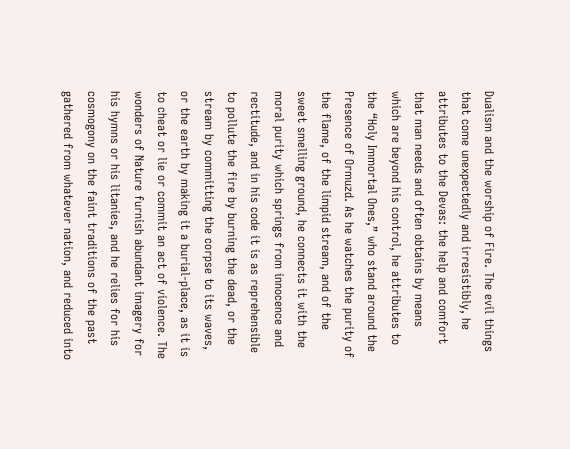Dualism and the worship of Fire. The evil things that come unexpectedly and irresistibly, he attributes to the Devas: the help and comfort that man needs and often obtains by means which are beyond his control, he attributes to the “Holy Immortal Ones,” who stand around the Presence of Ormuzd. As he watches the purity of the flame, of the limpid stream, and of the sweet smelling ground, he connects it with the moral purity which springs from innocence and rectitude, and in his code it is as reprehensible to pollute the fire by burning the dead, or the stream by committing the corpse to its waves, or the earth by making it a burial-place, as it is to cheat or lie or commit an act of violence. The wonders of Nature furnish abundant imagery for his hymns or his litanies, and he relies for his cosmogony on the faint traditions of the past gathered from whatever nation, and reduced into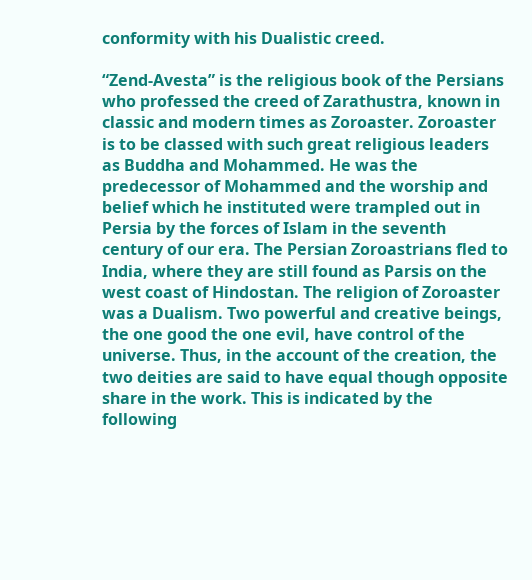conformity with his Dualistic creed.

“Zend-Avesta” is the religious book of the Persians who professed the creed of Zarathustra, known in classic and modern times as Zoroaster. Zoroaster is to be classed with such great religious leaders as Buddha and Mohammed. He was the predecessor of Mohammed and the worship and belief which he instituted were trampled out in Persia by the forces of Islam in the seventh century of our era. The Persian Zoroastrians fled to India, where they are still found as Parsis on the west coast of Hindostan. The religion of Zoroaster was a Dualism. Two powerful and creative beings, the one good the one evil, have control of the universe. Thus, in the account of the creation, the two deities are said to have equal though opposite share in the work. This is indicated by the following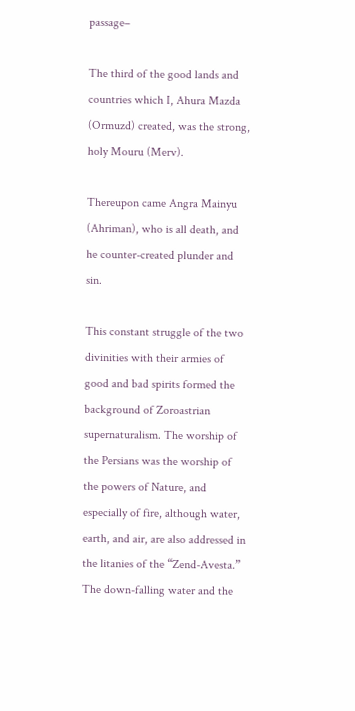passage–

The third of the good lands and countries which I, Ahura Mazda (Ormuzd) created, was the strong, holy Mouru (Merv).

Thereupon came Angra Mainyu (Ahriman), who is all death, and he counter-created plunder and sin.

This constant struggle of the two divinities with their armies of good and bad spirits formed the background of Zoroastrian supernaturalism. The worship of the Persians was the worship of the powers of Nature, and especially of fire, although water, earth, and air, are also addressed in the litanies of the “Zend-Avesta.” The down-falling water and the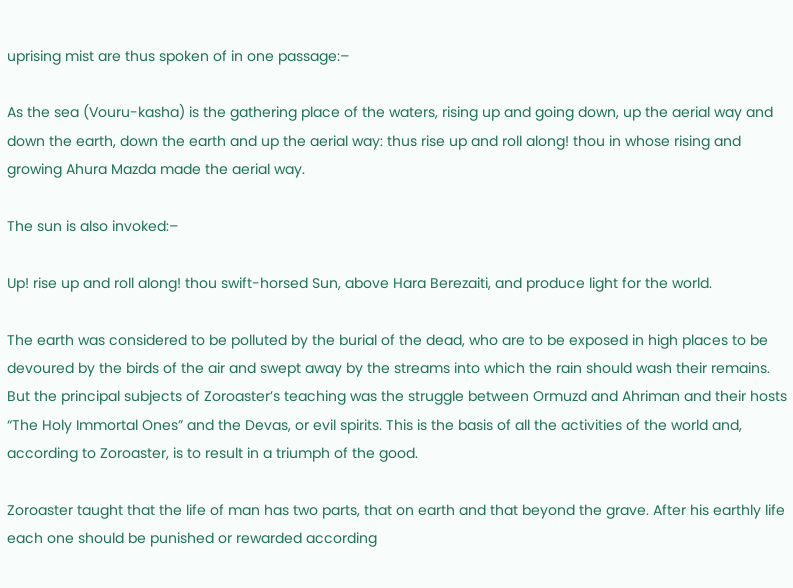uprising mist are thus spoken of in one passage:–

As the sea (Vouru-kasha) is the gathering place of the waters, rising up and going down, up the aerial way and down the earth, down the earth and up the aerial way: thus rise up and roll along! thou in whose rising and growing Ahura Mazda made the aerial way.

The sun is also invoked:–

Up! rise up and roll along! thou swift-horsed Sun, above Hara Berezaiti, and produce light for the world.

The earth was considered to be polluted by the burial of the dead, who are to be exposed in high places to be devoured by the birds of the air and swept away by the streams into which the rain should wash their remains. But the principal subjects of Zoroaster’s teaching was the struggle between Ormuzd and Ahriman and their hosts “The Holy Immortal Ones” and the Devas, or evil spirits. This is the basis of all the activities of the world and, according to Zoroaster, is to result in a triumph of the good.

Zoroaster taught that the life of man has two parts, that on earth and that beyond the grave. After his earthly life each one should be punished or rewarded according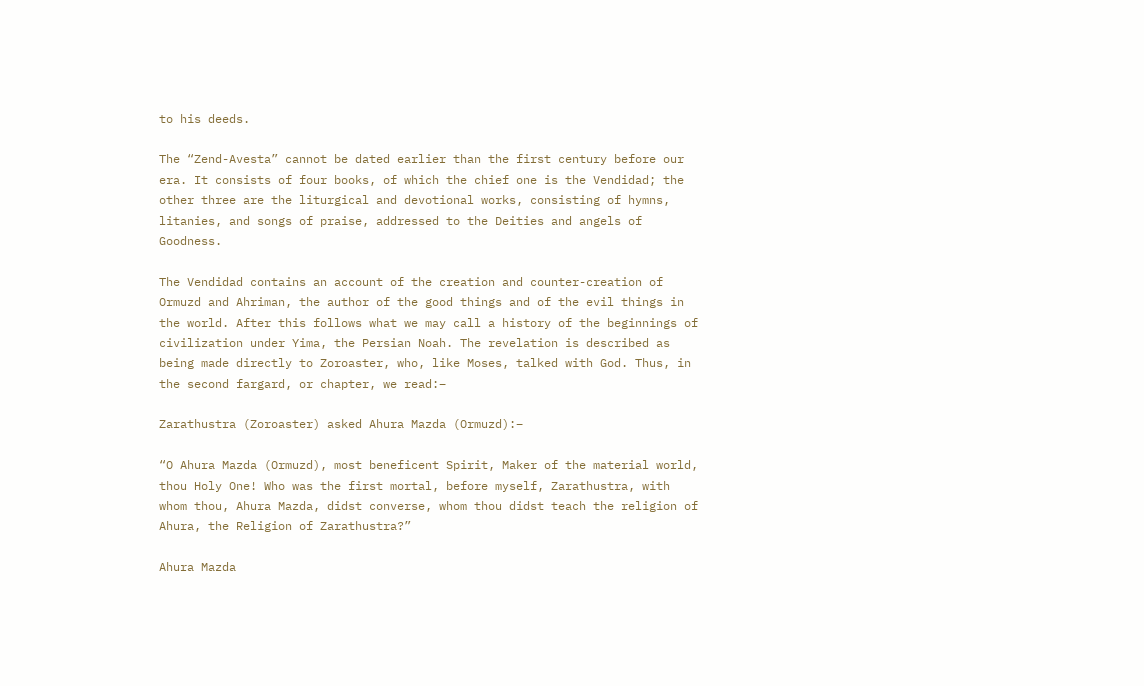to his deeds.

The “Zend-Avesta” cannot be dated earlier than the first century before our era. It consists of four books, of which the chief one is the Vendidad; the other three are the liturgical and devotional works, consisting of hymns, litanies, and songs of praise, addressed to the Deities and angels of Goodness.

The Vendidad contains an account of the creation and counter-creation of Ormuzd and Ahriman, the author of the good things and of the evil things in the world. After this follows what we may call a history of the beginnings of civilization under Yima, the Persian Noah. The revelation is described as being made directly to Zoroaster, who, like Moses, talked with God. Thus, in the second fargard, or chapter, we read:–

Zarathustra (Zoroaster) asked Ahura Mazda (Ormuzd):–

“O Ahura Mazda (Ormuzd), most beneficent Spirit, Maker of the material world, thou Holy One! Who was the first mortal, before myself, Zarathustra, with whom thou, Ahura Mazda, didst converse, whom thou didst teach the religion of Ahura, the Religion of Zarathustra?”

Ahura Mazda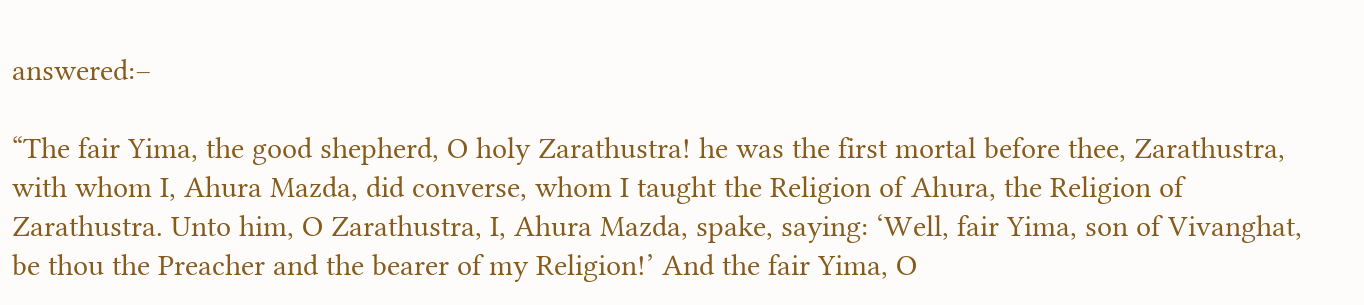answered:–

“The fair Yima, the good shepherd, O holy Zarathustra! he was the first mortal before thee, Zarathustra, with whom I, Ahura Mazda, did converse, whom I taught the Religion of Ahura, the Religion of Zarathustra. Unto him, O Zarathustra, I, Ahura Mazda, spake, saying: ‘Well, fair Yima, son of Vivanghat, be thou the Preacher and the bearer of my Religion!’ And the fair Yima, O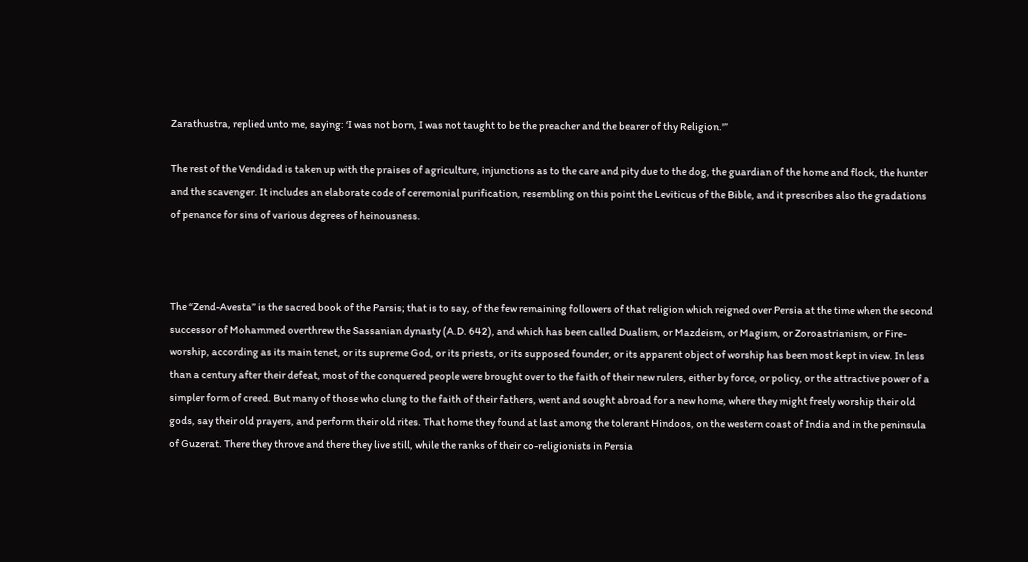Zarathustra, replied unto me, saying: ‘I was not born, I was not taught to be the preacher and the bearer of thy Religion.'”

The rest of the Vendidad is taken up with the praises of agriculture, injunctions as to the care and pity due to the dog, the guardian of the home and flock, the hunter and the scavenger. It includes an elaborate code of ceremonial purification, resembling on this point the Leviticus of the Bible, and it prescribes also the gradations of penance for sins of various degrees of heinousness.



The “Zend-Avesta” is the sacred book of the Parsis; that is to say, of the few remaining followers of that religion which reigned over Persia at the time when the second successor of Mohammed overthrew the Sassanian dynasty (A.D. 642), and which has been called Dualism, or Mazdeism, or Magism, or Zoroastrianism, or Fire-worship, according as its main tenet, or its supreme God, or its priests, or its supposed founder, or its apparent object of worship has been most kept in view. In less than a century after their defeat, most of the conquered people were brought over to the faith of their new rulers, either by force, or policy, or the attractive power of a simpler form of creed. But many of those who clung to the faith of their fathers, went and sought abroad for a new home, where they might freely worship their old gods, say their old prayers, and perform their old rites. That home they found at last among the tolerant Hindoos, on the western coast of India and in the peninsula of Guzerat. There they throve and there they live still, while the ranks of their co-religionists in Persia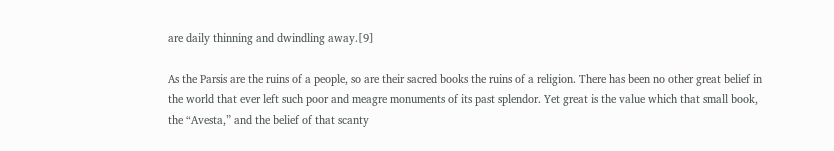are daily thinning and dwindling away.[9]

As the Parsis are the ruins of a people, so are their sacred books the ruins of a religion. There has been no other great belief in the world that ever left such poor and meagre monuments of its past splendor. Yet great is the value which that small book, the “Avesta,” and the belief of that scanty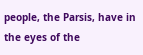people, the Parsis, have in the eyes of the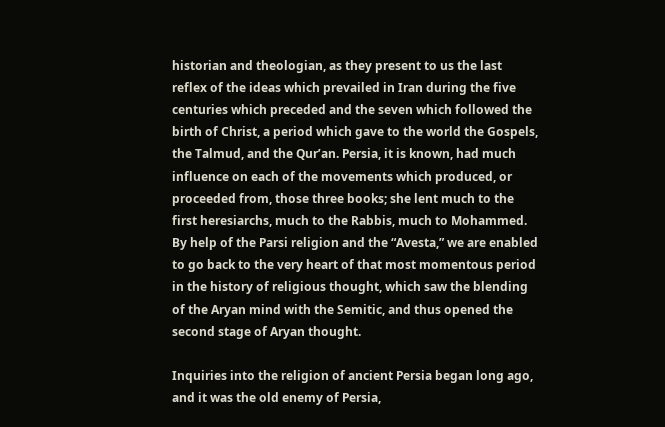historian and theologian, as they present to us the last reflex of the ideas which prevailed in Iran during the five centuries which preceded and the seven which followed the birth of Christ, a period which gave to the world the Gospels, the Talmud, and the Qur’an. Persia, it is known, had much influence on each of the movements which produced, or proceeded from, those three books; she lent much to the first heresiarchs, much to the Rabbis, much to Mohammed. By help of the Parsi religion and the “Avesta,” we are enabled to go back to the very heart of that most momentous period in the history of religious thought, which saw the blending of the Aryan mind with the Semitic, and thus opened the second stage of Aryan thought.

Inquiries into the religion of ancient Persia began long ago, and it was the old enemy of Persia,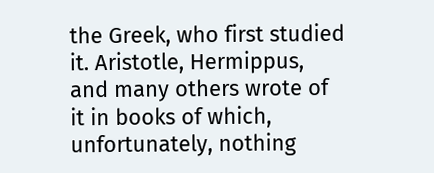the Greek, who first studied it. Aristotle, Hermippus, and many others wrote of it in books of which, unfortunately, nothing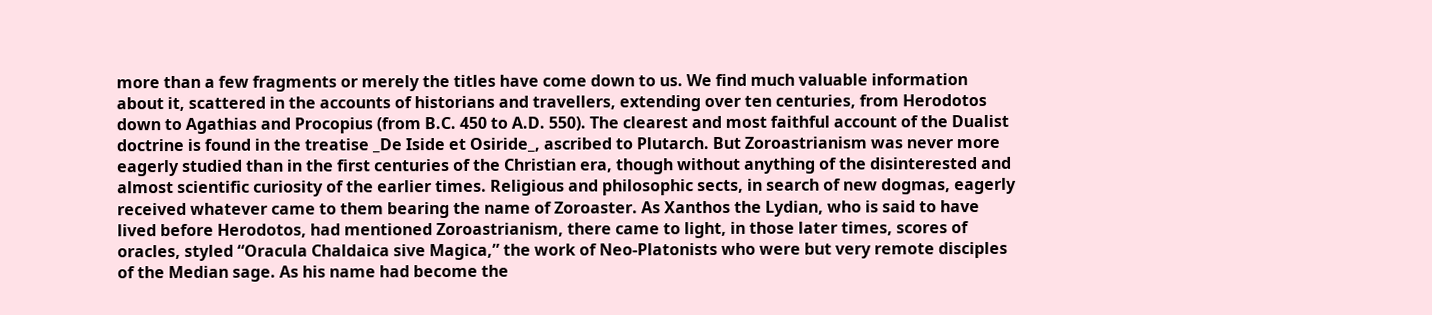more than a few fragments or merely the titles have come down to us. We find much valuable information about it, scattered in the accounts of historians and travellers, extending over ten centuries, from Herodotos down to Agathias and Procopius (from B.C. 450 to A.D. 550). The clearest and most faithful account of the Dualist doctrine is found in the treatise _De Iside et Osiride_, ascribed to Plutarch. But Zoroastrianism was never more eagerly studied than in the first centuries of the Christian era, though without anything of the disinterested and almost scientific curiosity of the earlier times. Religious and philosophic sects, in search of new dogmas, eagerly received whatever came to them bearing the name of Zoroaster. As Xanthos the Lydian, who is said to have lived before Herodotos, had mentioned Zoroastrianism, there came to light, in those later times, scores of oracles, styled “Oracula Chaldaica sive Magica,” the work of Neo-Platonists who were but very remote disciples of the Median sage. As his name had become the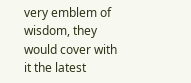very emblem of wisdom, they would cover with it the latest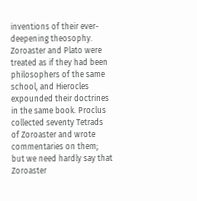inventions of their ever-deepening theosophy. Zoroaster and Plato were treated as if they had been philosophers of the same school, and Hierocles expounded their doctrines in the same book. Proclus collected seventy Tetrads of Zoroaster and wrote commentaries on them; but we need hardly say that Zoroaster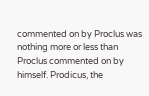commented on by Proclus was nothing more or less than Proclus commented on by himself. Prodicus, the